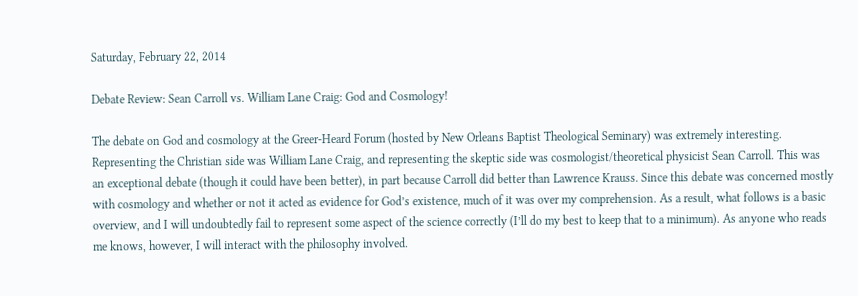Saturday, February 22, 2014

Debate Review: Sean Carroll vs. William Lane Craig: God and Cosmology!

The debate on God and cosmology at the Greer-Heard Forum (hosted by New Orleans Baptist Theological Seminary) was extremely interesting. Representing the Christian side was William Lane Craig, and representing the skeptic side was cosmologist/theoretical physicist Sean Carroll. This was an exceptional debate (though it could have been better), in part because Carroll did better than Lawrence Krauss. Since this debate was concerned mostly with cosmology and whether or not it acted as evidence for God’s existence, much of it was over my comprehension. As a result, what follows is a basic overview, and I will undoubtedly fail to represent some aspect of the science correctly (I’ll do my best to keep that to a minimum). As anyone who reads me knows, however, I will interact with the philosophy involved.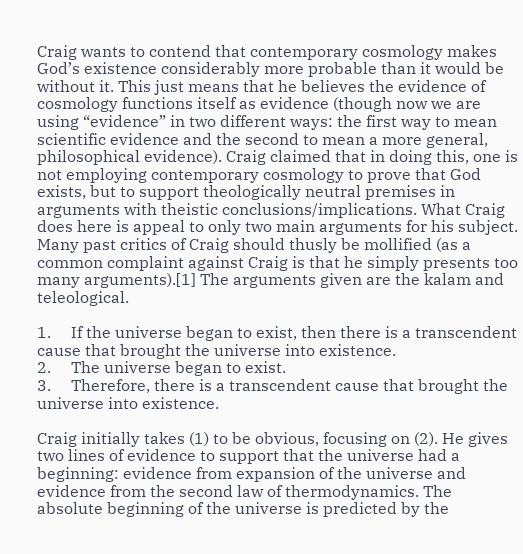Craig wants to contend that contemporary cosmology makes God’s existence considerably more probable than it would be without it. This just means that he believes the evidence of cosmology functions itself as evidence (though now we are using “evidence” in two different ways: the first way to mean scientific evidence and the second to mean a more general, philosophical evidence). Craig claimed that in doing this, one is not employing contemporary cosmology to prove that God exists, but to support theologically neutral premises in arguments with theistic conclusions/implications. What Craig does here is appeal to only two main arguments for his subject. Many past critics of Craig should thusly be mollified (as a common complaint against Craig is that he simply presents too many arguments).[1] The arguments given are the kalam and teleological.

1.     If the universe began to exist, then there is a transcendent cause that brought the universe into existence.
2.     The universe began to exist.
3.     Therefore, there is a transcendent cause that brought the universe into existence.

Craig initially takes (1) to be obvious, focusing on (2). He gives two lines of evidence to support that the universe had a beginning: evidence from expansion of the universe and evidence from the second law of thermodynamics. The absolute beginning of the universe is predicted by the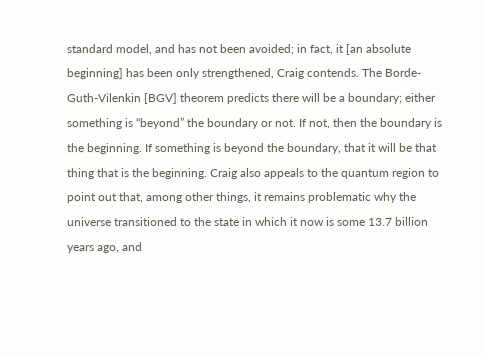standard model, and has not been avoided; in fact, it [an absolute beginning] has been only strengthened, Craig contends. The Borde-Guth-Vilenkin [BGV] theorem predicts there will be a boundary; either something is “beyond” the boundary or not. If not, then the boundary is the beginning. If something is beyond the boundary, that it will be that thing that is the beginning. Craig also appeals to the quantum region to point out that, among other things, it remains problematic why the universe transitioned to the state in which it now is some 13.7 billion years ago, and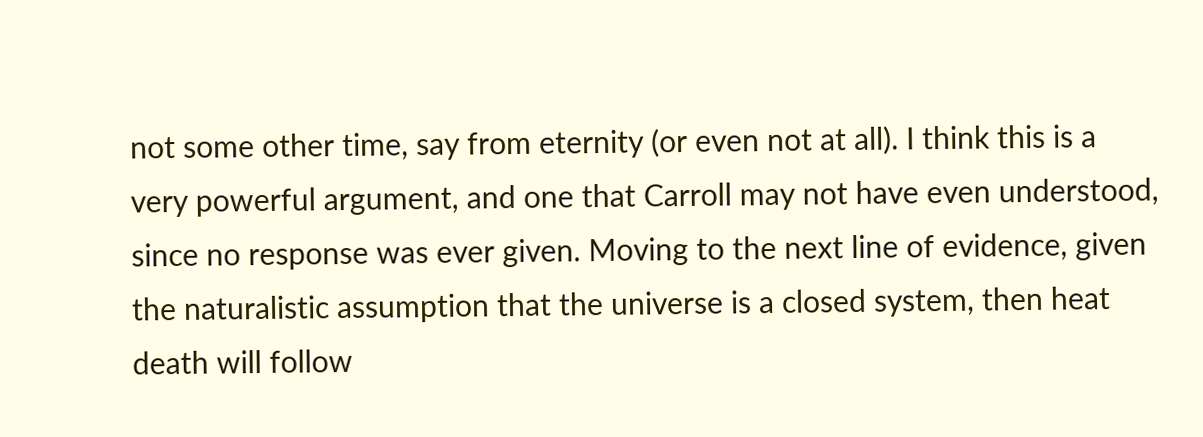not some other time, say from eternity (or even not at all). I think this is a very powerful argument, and one that Carroll may not have even understood, since no response was ever given. Moving to the next line of evidence, given the naturalistic assumption that the universe is a closed system, then heat death will follow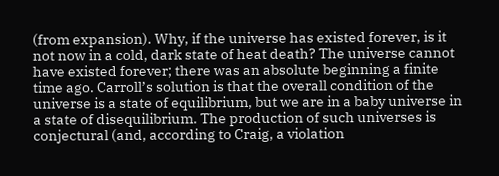(from expansion). Why, if the universe has existed forever, is it not now in a cold, dark state of heat death? The universe cannot have existed forever; there was an absolute beginning a finite time ago. Carroll’s solution is that the overall condition of the universe is a state of equilibrium, but we are in a baby universe in a state of disequilibrium. The production of such universes is conjectural (and, according to Craig, a violation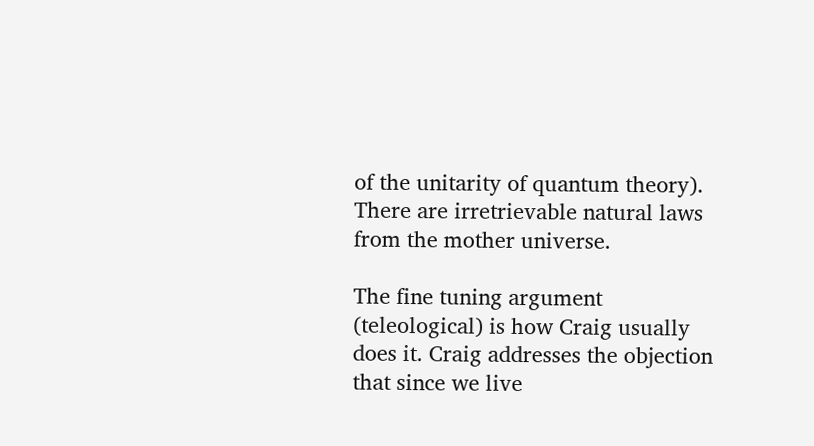of the unitarity of quantum theory). There are irretrievable natural laws from the mother universe.

The fine tuning argument (teleological) is how Craig usually does it. Craig addresses the objection that since we live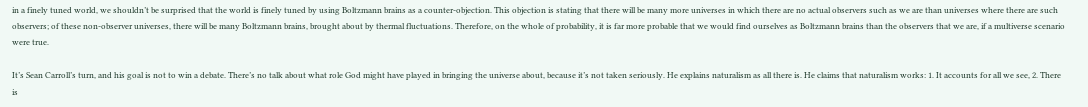in a finely tuned world, we shouldn’t be surprised that the world is finely tuned by using Boltzmann brains as a counter-objection. This objection is stating that there will be many more universes in which there are no actual observers such as we are than universes where there are such observers; of these non-observer universes, there will be many Boltzmann brains, brought about by thermal fluctuations. Therefore, on the whole of probability, it is far more probable that we would find ourselves as Boltzmann brains than the observers that we are, if a multiverse scenario were true.

It’s Sean Carroll’s turn, and his goal is not to win a debate. There’s no talk about what role God might have played in bringing the universe about, because it’s not taken seriously. He explains naturalism as all there is. He claims that naturalism works: 1. It accounts for all we see, 2. There is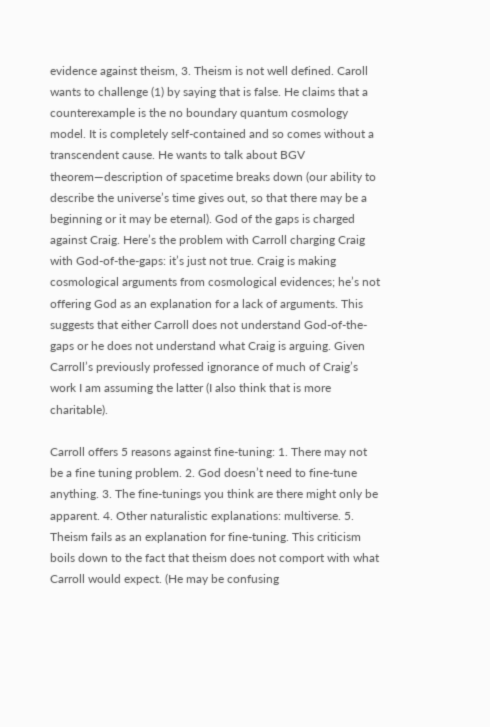evidence against theism, 3. Theism is not well defined. Caroll wants to challenge (1) by saying that is false. He claims that a counterexample is the no boundary quantum cosmology model. It is completely self-contained and so comes without a transcendent cause. He wants to talk about BGV theorem—description of spacetime breaks down (our ability to describe the universe’s time gives out, so that there may be a beginning or it may be eternal). God of the gaps is charged against Craig. Here’s the problem with Carroll charging Craig with God-of-the-gaps: it’s just not true. Craig is making cosmological arguments from cosmological evidences; he’s not offering God as an explanation for a lack of arguments. This suggests that either Carroll does not understand God-of-the-gaps or he does not understand what Craig is arguing. Given Carroll’s previously professed ignorance of much of Craig’s work I am assuming the latter (I also think that is more charitable).

Carroll offers 5 reasons against fine-tuning: 1. There may not be a fine tuning problem. 2. God doesn’t need to fine-tune anything. 3. The fine-tunings you think are there might only be apparent. 4. Other naturalistic explanations: multiverse. 5. Theism fails as an explanation for fine-tuning. This criticism boils down to the fact that theism does not comport with what Carroll would expect. (He may be confusing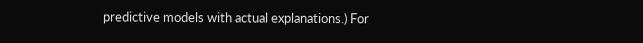predictive models with actual explanations.) For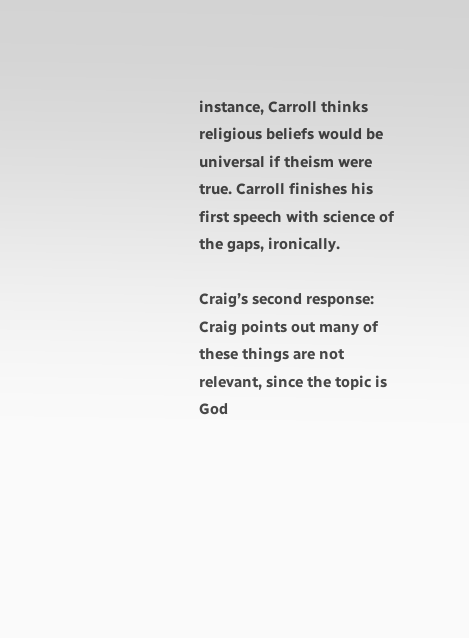instance, Carroll thinks religious beliefs would be universal if theism were true. Carroll finishes his first speech with science of the gaps, ironically.

Craig’s second response: Craig points out many of these things are not relevant, since the topic is God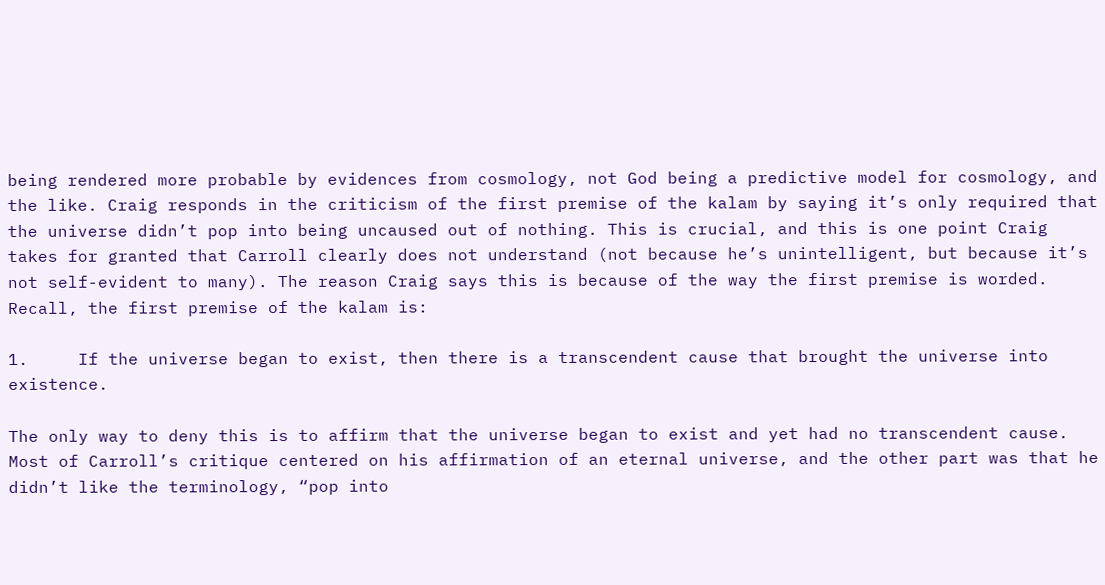being rendered more probable by evidences from cosmology, not God being a predictive model for cosmology, and the like. Craig responds in the criticism of the first premise of the kalam by saying it’s only required that the universe didn’t pop into being uncaused out of nothing. This is crucial, and this is one point Craig takes for granted that Carroll clearly does not understand (not because he’s unintelligent, but because it’s not self-evident to many). The reason Craig says this is because of the way the first premise is worded. Recall, the first premise of the kalam is:

1.     If the universe began to exist, then there is a transcendent cause that brought the universe into existence.

The only way to deny this is to affirm that the universe began to exist and yet had no transcendent cause. Most of Carroll’s critique centered on his affirmation of an eternal universe, and the other part was that he didn’t like the terminology, “pop into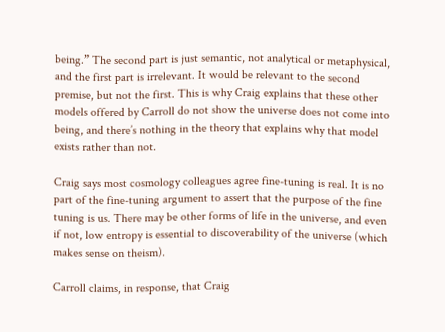being.” The second part is just semantic, not analytical or metaphysical, and the first part is irrelevant. It would be relevant to the second premise, but not the first. This is why Craig explains that these other models offered by Carroll do not show the universe does not come into being, and there’s nothing in the theory that explains why that model exists rather than not.

Craig says most cosmology colleagues agree fine-tuning is real. It is no part of the fine-tuning argument to assert that the purpose of the fine tuning is us. There may be other forms of life in the universe, and even if not, low entropy is essential to discoverability of the universe (which makes sense on theism).

Carroll claims, in response, that Craig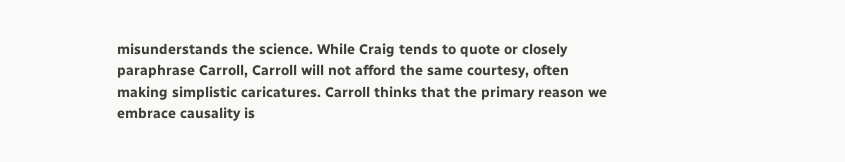misunderstands the science. While Craig tends to quote or closely paraphrase Carroll, Carroll will not afford the same courtesy, often making simplistic caricatures. Carroll thinks that the primary reason we embrace causality is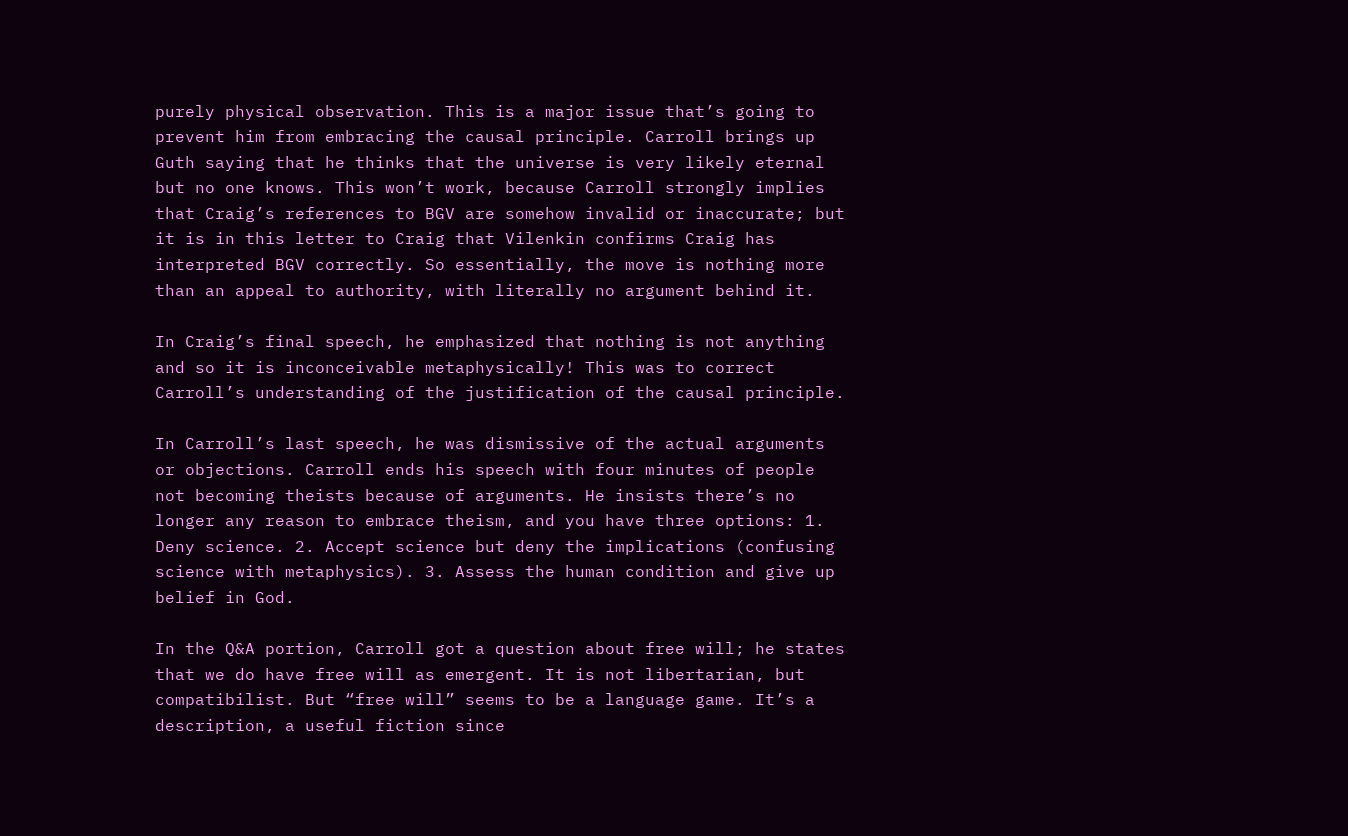purely physical observation. This is a major issue that’s going to prevent him from embracing the causal principle. Carroll brings up Guth saying that he thinks that the universe is very likely eternal but no one knows. This won’t work, because Carroll strongly implies that Craig’s references to BGV are somehow invalid or inaccurate; but it is in this letter to Craig that Vilenkin confirms Craig has interpreted BGV correctly. So essentially, the move is nothing more than an appeal to authority, with literally no argument behind it.

In Craig’s final speech, he emphasized that nothing is not anything and so it is inconceivable metaphysically! This was to correct Carroll’s understanding of the justification of the causal principle.

In Carroll’s last speech, he was dismissive of the actual arguments or objections. Carroll ends his speech with four minutes of people not becoming theists because of arguments. He insists there’s no longer any reason to embrace theism, and you have three options: 1. Deny science. 2. Accept science but deny the implications (confusing science with metaphysics). 3. Assess the human condition and give up belief in God.

In the Q&A portion, Carroll got a question about free will; he states that we do have free will as emergent. It is not libertarian, but compatibilist. But “free will” seems to be a language game. It’s a description, a useful fiction since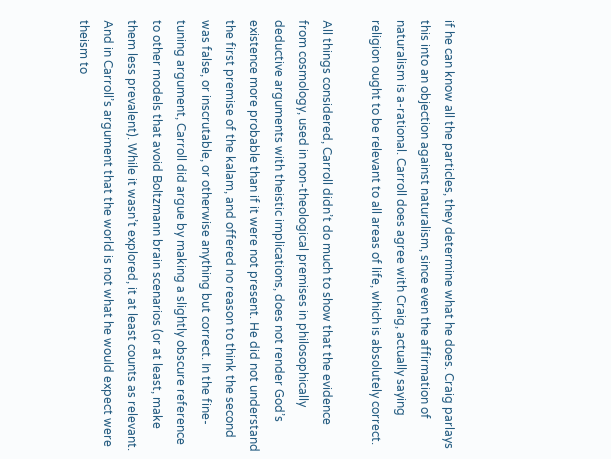if he can know all the particles, they determine what he does. Craig parlays this into an objection against naturalism, since even the affirmation of naturalism is a-rational. Carroll does agree with Craig, actually saying religion ought to be relevant to all areas of life, which is absolutely correct.

All things considered, Carroll didn’t do much to show that the evidence from cosmology, used in non-theological premises in philosophically deductive arguments with theistic implications, does not render God’s existence more probable than if it were not present. He did not understand the first premise of the kalam, and offered no reason to think the second was false, or inscrutable, or otherwise anything but correct. In the fine-tuning argument, Carroll did argue by making a slightly obscure reference to other models that avoid Boltzmann brain scenarios (or at least, make them less prevalent). While it wasn’t explored, it at least counts as relevant. And in Carroll’s argument that the world is not what he would expect were theism to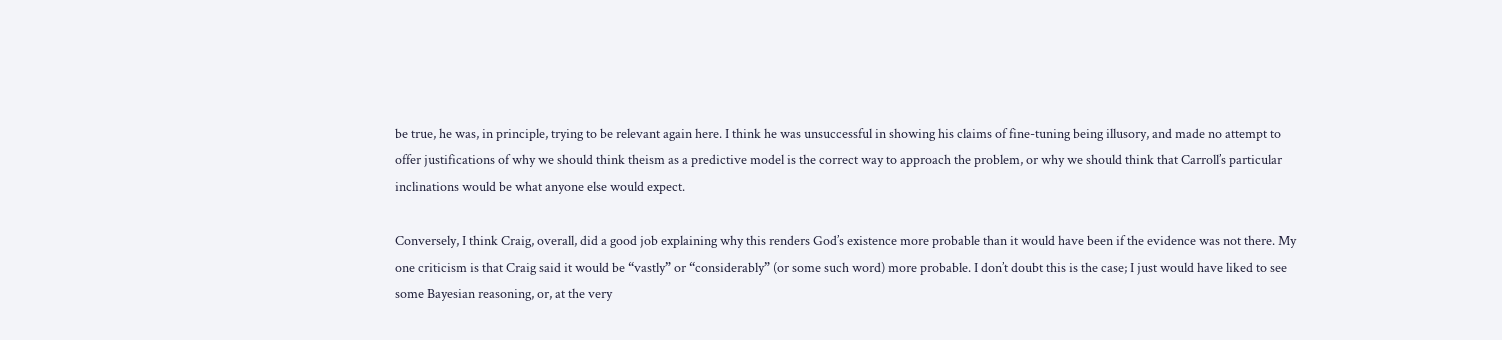be true, he was, in principle, trying to be relevant again here. I think he was unsuccessful in showing his claims of fine-tuning being illusory, and made no attempt to offer justifications of why we should think theism as a predictive model is the correct way to approach the problem, or why we should think that Carroll’s particular inclinations would be what anyone else would expect.

Conversely, I think Craig, overall, did a good job explaining why this renders God’s existence more probable than it would have been if the evidence was not there. My one criticism is that Craig said it would be “vastly” or “considerably” (or some such word) more probable. I don’t doubt this is the case; I just would have liked to see some Bayesian reasoning, or, at the very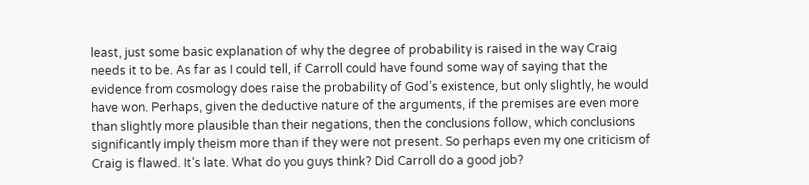least, just some basic explanation of why the degree of probability is raised in the way Craig needs it to be. As far as I could tell, if Carroll could have found some way of saying that the evidence from cosmology does raise the probability of God’s existence, but only slightly, he would have won. Perhaps, given the deductive nature of the arguments, if the premises are even more than slightly more plausible than their negations, then the conclusions follow, which conclusions significantly imply theism more than if they were not present. So perhaps even my one criticism of Craig is flawed. It’s late. What do you guys think? Did Carroll do a good job?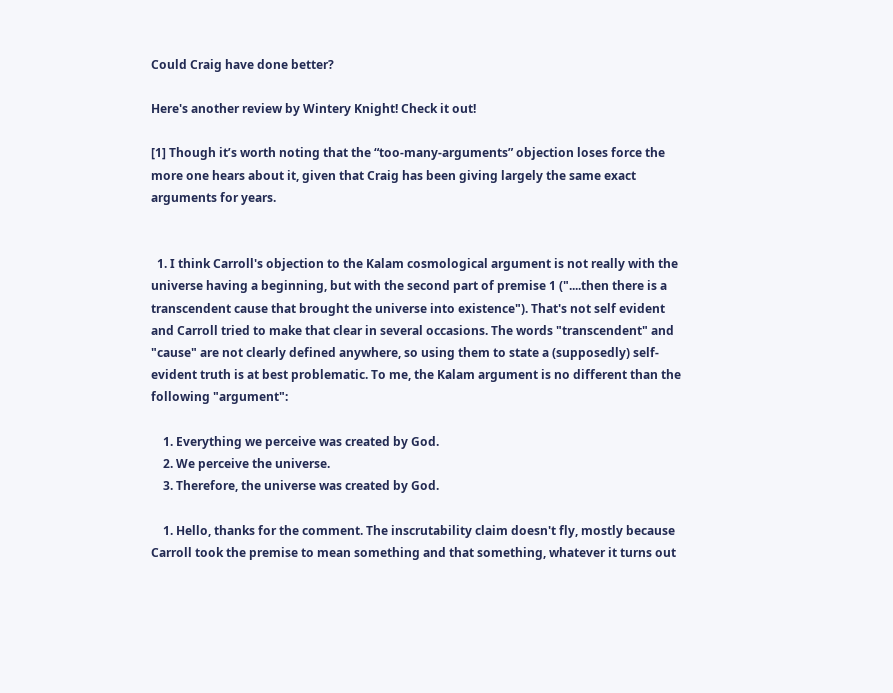Could Craig have done better?

Here's another review by Wintery Knight! Check it out!

[1] Though it’s worth noting that the “too-many-arguments” objection loses force the more one hears about it, given that Craig has been giving largely the same exact arguments for years.


  1. I think Carroll's objection to the Kalam cosmological argument is not really with the universe having a beginning, but with the second part of premise 1 ("....then there is a transcendent cause that brought the universe into existence"). That's not self evident and Carroll tried to make that clear in several occasions. The words "transcendent" and "cause" are not clearly defined anywhere, so using them to state a (supposedly) self-evident truth is at best problematic. To me, the Kalam argument is no different than the following "argument":

    1. Everything we perceive was created by God.
    2. We perceive the universe.
    3. Therefore, the universe was created by God.

    1. Hello, thanks for the comment. The inscrutability claim doesn't fly, mostly because Carroll took the premise to mean something and that something, whatever it turns out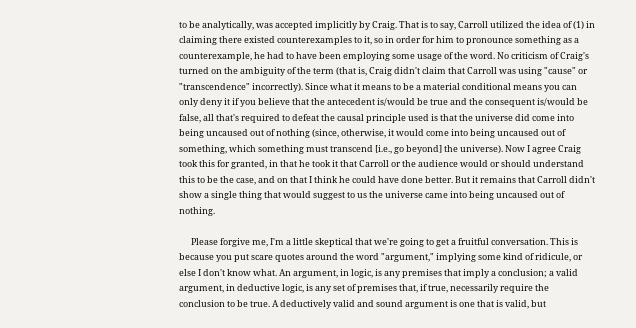to be analytically, was accepted implicitly by Craig. That is to say, Carroll utilized the idea of (1) in claiming there existed counterexamples to it, so in order for him to pronounce something as a counterexample, he had to have been employing some usage of the word. No criticism of Craig's turned on the ambiguity of the term (that is, Craig didn't claim that Carroll was using "cause" or "transcendence" incorrectly). Since what it means to be a material conditional means you can only deny it if you believe that the antecedent is/would be true and the consequent is/would be false, all that's required to defeat the causal principle used is that the universe did come into being uncaused out of nothing (since, otherwise, it would come into being uncaused out of something, which something must transcend [i.e., go beyond] the universe). Now I agree Craig took this for granted, in that he took it that Carroll or the audience would or should understand this to be the case, and on that I think he could have done better. But it remains that Carroll didn't show a single thing that would suggest to us the universe came into being uncaused out of nothing.

      Please forgive me, I'm a little skeptical that we're going to get a fruitful conversation. This is because you put scare quotes around the word "argument," implying some kind of ridicule, or else I don't know what. An argument, in logic, is any premises that imply a conclusion; a valid argument, in deductive logic, is any set of premises that, if true, necessarily require the conclusion to be true. A deductively valid and sound argument is one that is valid, but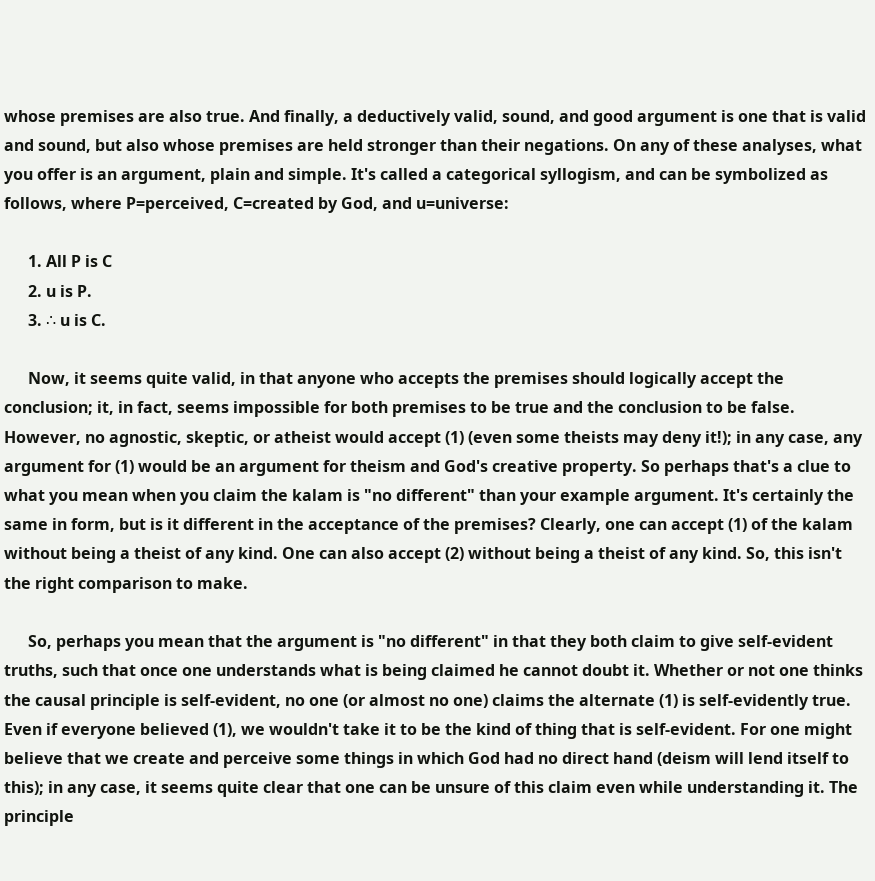whose premises are also true. And finally, a deductively valid, sound, and good argument is one that is valid and sound, but also whose premises are held stronger than their negations. On any of these analyses, what you offer is an argument, plain and simple. It's called a categorical syllogism, and can be symbolized as follows, where P=perceived, C=created by God, and u=universe:

      1. All P is C
      2. u is P.
      3. ∴ u is C.

      Now, it seems quite valid, in that anyone who accepts the premises should logically accept the conclusion; it, in fact, seems impossible for both premises to be true and the conclusion to be false. However, no agnostic, skeptic, or atheist would accept (1) (even some theists may deny it!); in any case, any argument for (1) would be an argument for theism and God's creative property. So perhaps that's a clue to what you mean when you claim the kalam is "no different" than your example argument. It's certainly the same in form, but is it different in the acceptance of the premises? Clearly, one can accept (1) of the kalam without being a theist of any kind. One can also accept (2) without being a theist of any kind. So, this isn't the right comparison to make.

      So, perhaps you mean that the argument is "no different" in that they both claim to give self-evident truths, such that once one understands what is being claimed he cannot doubt it. Whether or not one thinks the causal principle is self-evident, no one (or almost no one) claims the alternate (1) is self-evidently true. Even if everyone believed (1), we wouldn't take it to be the kind of thing that is self-evident. For one might believe that we create and perceive some things in which God had no direct hand (deism will lend itself to this); in any case, it seems quite clear that one can be unsure of this claim even while understanding it. The principle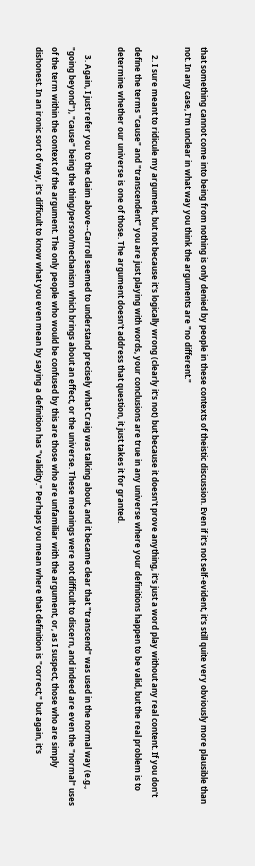that something cannot come into being from nothing is only denied by people in these contexts of theistic discussion. Even if it's not self-evident, it's still quite very obviously more plausible than not. In any case, I'm unclear in what way you think the arguments are "no different."

    2. I sure meant to ridicule my argument, but not because it's logically wrong (clearly it's not) but because it doesn't prove anything, it's just a word play without any real content. If you don't define the terms "cause" and "transcendent" you are just playing with words, your conclusions are true in any universe where your definitions happen to be valid, but the real problem is to determine whether our universe is one of those. The argument doesn't address that question, it just takes it for granted.

    3. Again, I just refer you to the claim above--Carroll seemed to understand precisely what Craig was talking about, and it became clear that "transcend" was used in the normal way (e.g., "going beyond"), "cause" being the thing/person/mechanism which brings about an effect, or the universe. These meanings were not difficult to discern, and indeed are even the "normal" uses of the term within the context of the argument. The only people who would be confused by this are those who are unfamiliar with the argument, or, as I suspect, those who are simply dishonest. In an ironic sort of way, it's difficult to know what you even mean by saying a definition has "validity." Perhaps you mean where that definition is "correct," but again, it's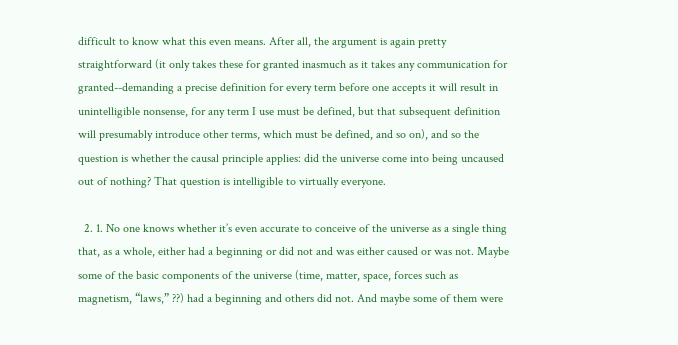difficult to know what this even means. After all, the argument is again pretty straightforward (it only takes these for granted inasmuch as it takes any communication for granted--demanding a precise definition for every term before one accepts it will result in unintelligible nonsense, for any term I use must be defined, but that subsequent definition will presumably introduce other terms, which must be defined, and so on), and so the question is whether the causal principle applies: did the universe come into being uncaused out of nothing? That question is intelligible to virtually everyone.

  2. 1. No one knows whether it’s even accurate to conceive of the universe as a single thing that, as a whole, either had a beginning or did not and was either caused or was not. Maybe some of the basic components of the universe (time, matter, space, forces such as magnetism, “laws,” ??) had a beginning and others did not. And maybe some of them were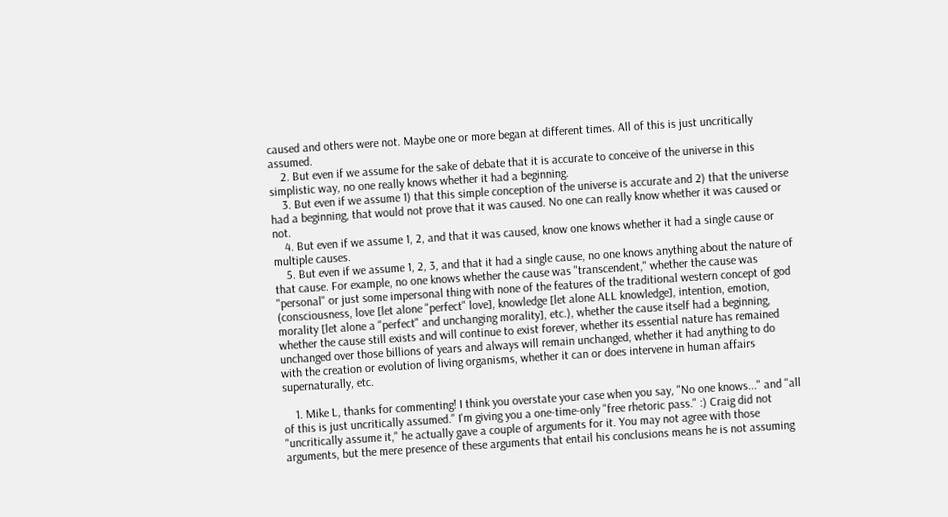caused and others were not. Maybe one or more began at different times. All of this is just uncritically assumed.
    2. But even if we assume for the sake of debate that it is accurate to conceive of the universe in this simplistic way, no one really knows whether it had a beginning.
    3. But even if we assume 1) that this simple conception of the universe is accurate and 2) that the universe had a beginning, that would not prove that it was caused. No one can really know whether it was caused or not.
    4. But even if we assume 1, 2, and that it was caused, know one knows whether it had a single cause or multiple causes.
    5. But even if we assume 1, 2, 3, and that it had a single cause, no one knows anything about the nature of that cause. For example, no one knows whether the cause was "transcendent," whether the cause was "personal" or just some impersonal thing with none of the features of the traditional western concept of god (consciousness, love [let alone "perfect" love], knowledge [let alone ALL knowledge], intention, emotion, morality [let alone a "perfect" and unchanging morality], etc.), whether the cause itself had a beginning, whether the cause still exists and will continue to exist forever, whether its essential nature has remained unchanged over those billions of years and always will remain unchanged, whether it had anything to do with the creation or evolution of living organisms, whether it can or does intervene in human affairs supernaturally, etc.

    1. Mike L, thanks for commenting! I think you overstate your case when you say, "No one knows..." and "all of this is just uncritically assumed." I'm giving you a one-time-only "free rhetoric pass." :) Craig did not "uncritically assume it," he actually gave a couple of arguments for it. You may not agree with those arguments, but the mere presence of these arguments that entail his conclusions means he is not assuming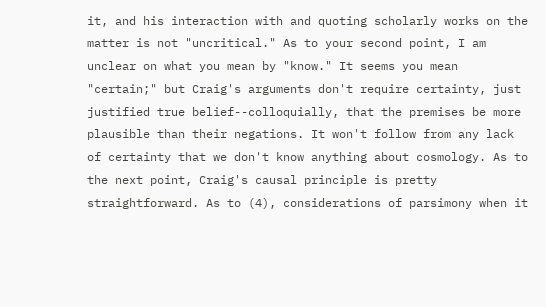it, and his interaction with and quoting scholarly works on the matter is not "uncritical." As to your second point, I am unclear on what you mean by "know." It seems you mean "certain;" but Craig's arguments don't require certainty, just justified true belief--colloquially, that the premises be more plausible than their negations. It won't follow from any lack of certainty that we don't know anything about cosmology. As to the next point, Craig's causal principle is pretty straightforward. As to (4), considerations of parsimony when it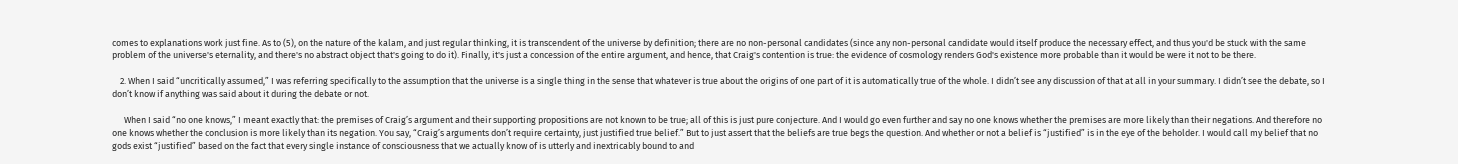comes to explanations work just fine. As to (5), on the nature of the kalam, and just regular thinking, it is transcendent of the universe by definition; there are no non-personal candidates (since any non-personal candidate would itself produce the necessary effect, and thus you'd be stuck with the same problem of the universe's eternality, and there's no abstract object that's going to do it). Finally, it's just a concession of the entire argument, and hence, that Craig's contention is true: the evidence of cosmology renders God's existence more probable than it would be were it not to be there.

    2. When I said “uncritically assumed,” I was referring specifically to the assumption that the universe is a single thing in the sense that whatever is true about the origins of one part of it is automatically true of the whole. I didn’t see any discussion of that at all in your summary. I didn’t see the debate, so I don’t know if anything was said about it during the debate or not.

      When I said “no one knows,” I meant exactly that: the premises of Craig’s argument and their supporting propositions are not known to be true; all of this is just pure conjecture. And I would go even further and say no one knows whether the premises are more likely than their negations. And therefore no one knows whether the conclusion is more likely than its negation. You say, “Craig’s arguments don’t require certainty, just justified true belief.” But to just assert that the beliefs are true begs the question. And whether or not a belief is “justified” is in the eye of the beholder. I would call my belief that no gods exist “justified” based on the fact that every single instance of consciousness that we actually know of is utterly and inextricably bound to and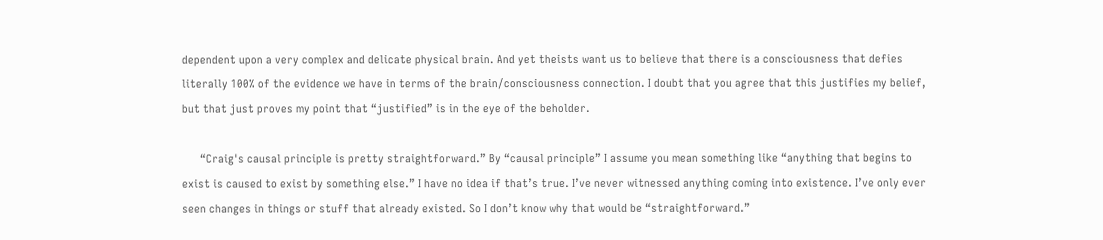dependent upon a very complex and delicate physical brain. And yet theists want us to believe that there is a consciousness that defies literally 100% of the evidence we have in terms of the brain/consciousness connection. I doubt that you agree that this justifies my belief, but that just proves my point that “justified” is in the eye of the beholder.

      “Craig's causal principle is pretty straightforward.” By “causal principle” I assume you mean something like “anything that begins to exist is caused to exist by something else.” I have no idea if that’s true. I’ve never witnessed anything coming into existence. I’ve only ever seen changes in things or stuff that already existed. So I don’t know why that would be “straightforward.”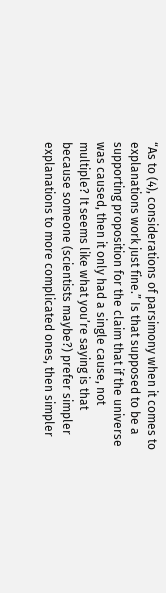“As to (4), considerations of parsimony when it comes to explanations work just fine.” Is that supposed to be a supporting proposition for the claim that if the universe was caused, then it only had a single cause, not multiple? It seems like what you’re saying is that because someone (scientists maybe?) prefer simpler explanations to more complicated ones, then simpler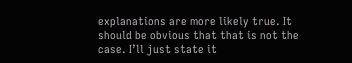explanations are more likely true. It should be obvious that that is not the case. I’ll just state it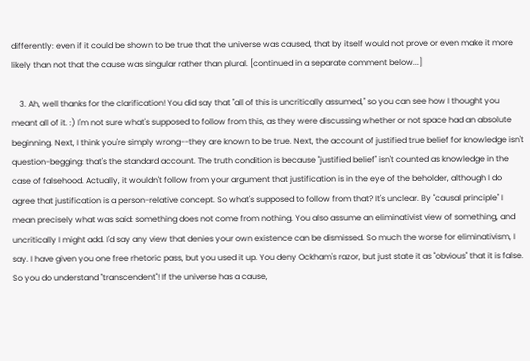differently: even if it could be shown to be true that the universe was caused, that by itself would not prove or even make it more likely than not that the cause was singular rather than plural. [continued in a separate comment below...]

    3. Ah, well thanks for the clarification! You did say that "all of this is uncritically assumed," so you can see how I thought you meant all of it. :) I'm not sure what's supposed to follow from this, as they were discussing whether or not space had an absolute beginning. Next, I think you're simply wrong--they are known to be true. Next, the account of justified true belief for knowledge isn't question-begging: that's the standard account. The truth condition is because "justified belief" isn't counted as knowledge in the case of falsehood. Actually, it wouldn't follow from your argument that justification is in the eye of the beholder, although I do agree that justification is a person-relative concept. So what's supposed to follow from that? It's unclear. By "causal principle" I mean precisely what was said: something does not come from nothing. You also assume an eliminativist view of something, and uncritically I might add. I'd say any view that denies your own existence can be dismissed. So much the worse for eliminativism, I say. I have given you one free rhetoric pass, but you used it up. You deny Ockham's razor, but just state it as "obvious" that it is false. So you do understand "transcendent"! If the universe has a cause,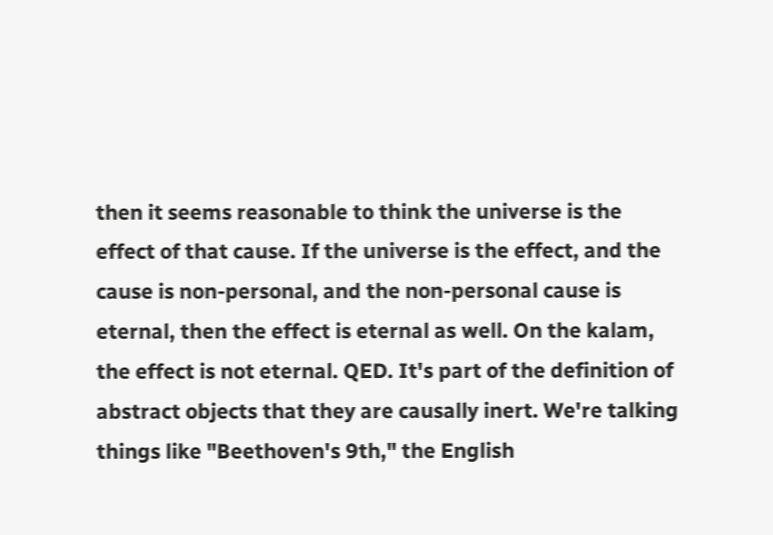then it seems reasonable to think the universe is the effect of that cause. If the universe is the effect, and the cause is non-personal, and the non-personal cause is eternal, then the effect is eternal as well. On the kalam, the effect is not eternal. QED. It's part of the definition of abstract objects that they are causally inert. We're talking things like "Beethoven's 9th," the English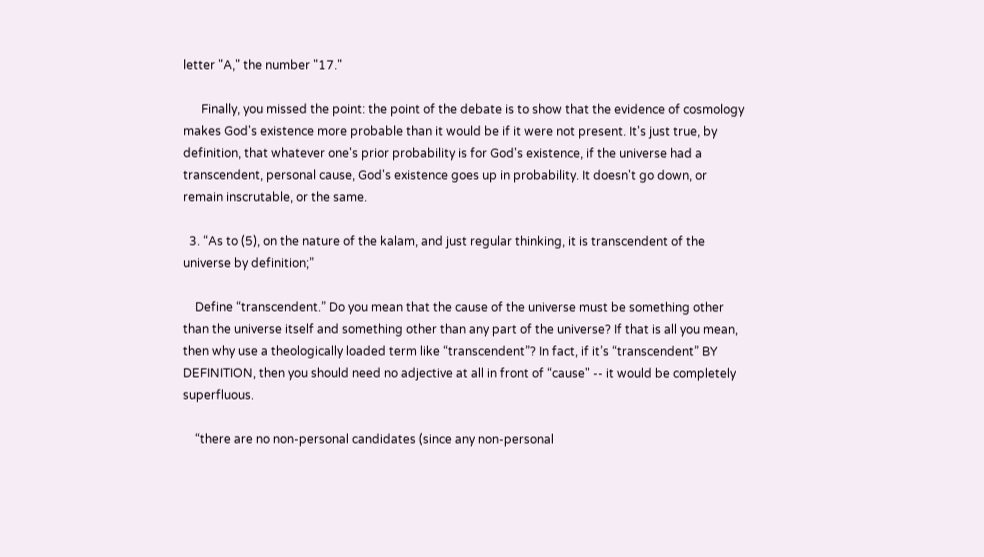letter "A," the number "17."

      Finally, you missed the point: the point of the debate is to show that the evidence of cosmology makes God's existence more probable than it would be if it were not present. It's just true, by definition, that whatever one's prior probability is for God's existence, if the universe had a transcendent, personal cause, God's existence goes up in probability. It doesn't go down, or remain inscrutable, or the same.

  3. “As to (5), on the nature of the kalam, and just regular thinking, it is transcendent of the universe by definition;”

    Define “transcendent.” Do you mean that the cause of the universe must be something other than the universe itself and something other than any part of the universe? If that is all you mean, then why use a theologically loaded term like “transcendent”? In fact, if it’s “transcendent” BY DEFINITION, then you should need no adjective at all in front of “cause" -- it would be completely superfluous.

    “there are no non-personal candidates (since any non-personal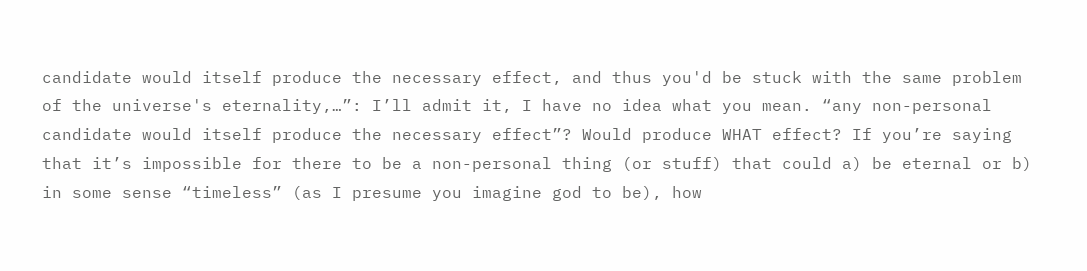candidate would itself produce the necessary effect, and thus you'd be stuck with the same problem of the universe's eternality,…”: I’ll admit it, I have no idea what you mean. “any non-personal candidate would itself produce the necessary effect”? Would produce WHAT effect? If you’re saying that it’s impossible for there to be a non-personal thing (or stuff) that could a) be eternal or b) in some sense “timeless” (as I presume you imagine god to be), how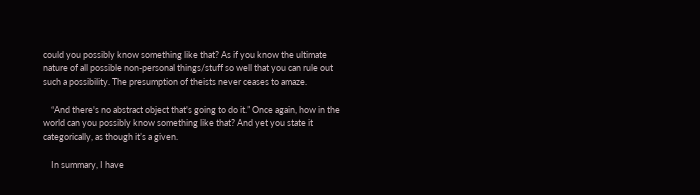could you possibly know something like that? As if you know the ultimate nature of all possible non-personal things/stuff so well that you can rule out such a possibility. The presumption of theists never ceases to amaze.

    “And there's no abstract object that's going to do it.” Once again, how in the world can you possibly know something like that? And yet you state it categorically, as though it’s a given.

    In summary, I have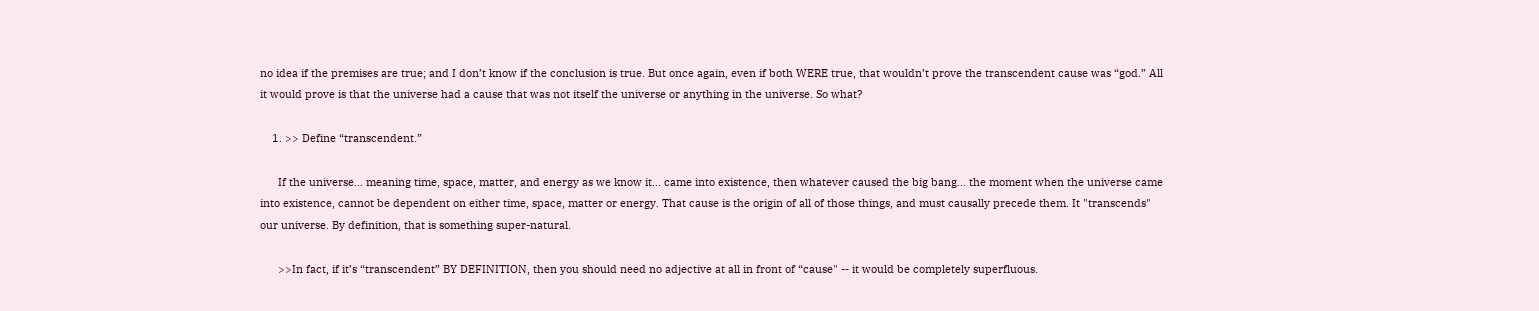no idea if the premises are true; and I don’t know if the conclusion is true. But once again, even if both WERE true, that wouldn’t prove the transcendent cause was “god.” All it would prove is that the universe had a cause that was not itself the universe or anything in the universe. So what?

    1. >> Define “transcendent.”

      If the universe... meaning time, space, matter, and energy as we know it... came into existence, then whatever caused the big bang... the moment when the universe came into existence, cannot be dependent on either time, space, matter or energy. That cause is the origin of all of those things, and must causally precede them. It "transcends" our universe. By definition, that is something super-natural.

      >>In fact, if it’s “transcendent” BY DEFINITION, then you should need no adjective at all in front of “cause" -- it would be completely superfluous.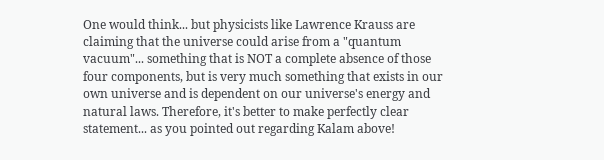One would think... but physicists like Lawrence Krauss are claiming that the universe could arise from a "quantum vacuum"... something that is NOT a complete absence of those four components, but is very much something that exists in our own universe and is dependent on our universe's energy and natural laws. Therefore, it's better to make perfectly clear statement... as you pointed out regarding Kalam above!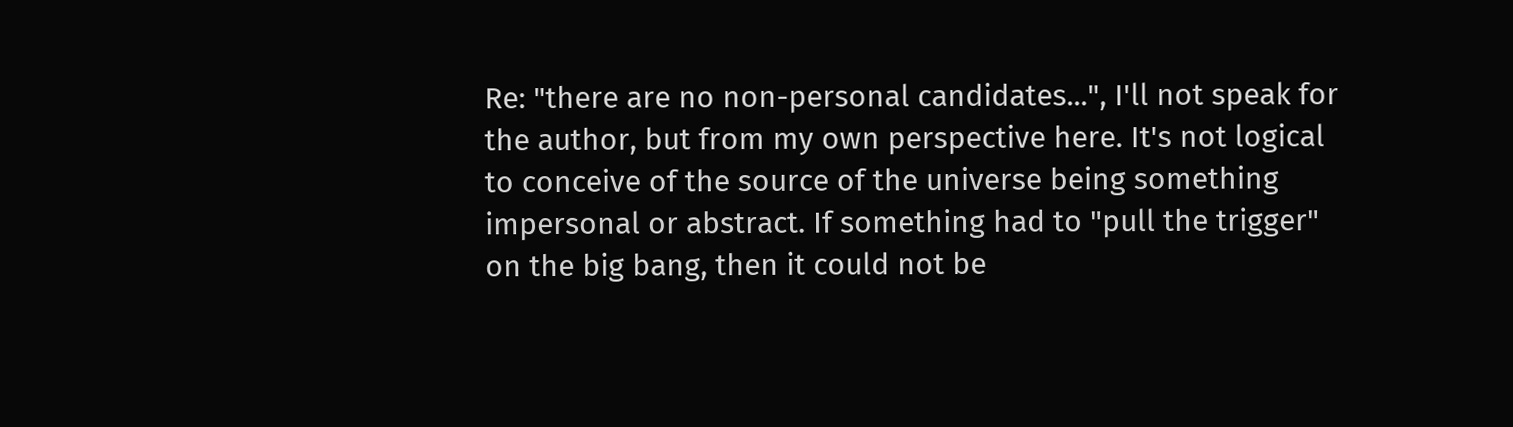Re: "there are no non-personal candidates...", I'll not speak for the author, but from my own perspective here. It's not logical to conceive of the source of the universe being something impersonal or abstract. If something had to "pull the trigger" on the big bang, then it could not be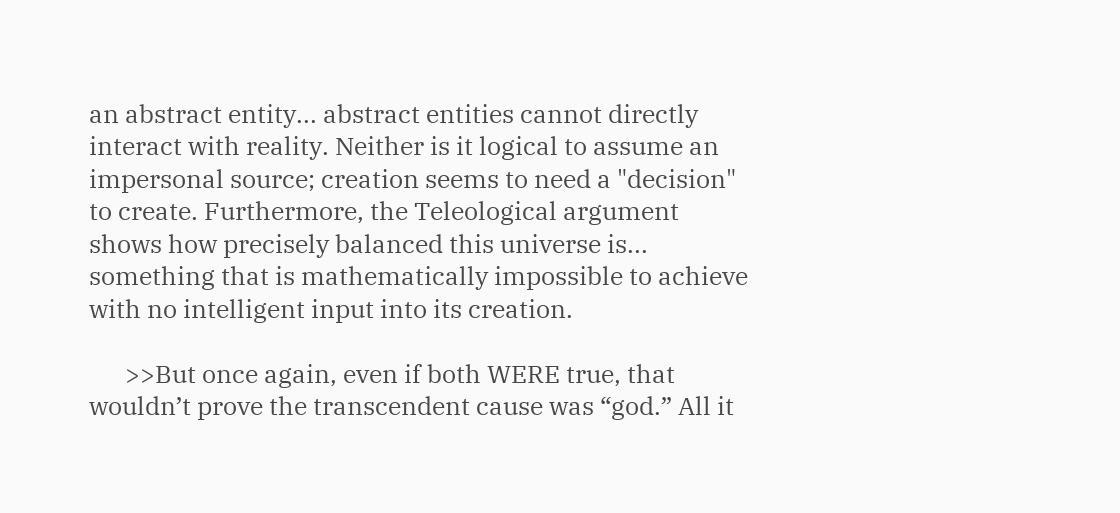an abstract entity... abstract entities cannot directly interact with reality. Neither is it logical to assume an impersonal source; creation seems to need a "decision" to create. Furthermore, the Teleological argument shows how precisely balanced this universe is... something that is mathematically impossible to achieve with no intelligent input into its creation.

      >>But once again, even if both WERE true, that wouldn’t prove the transcendent cause was “god.” All it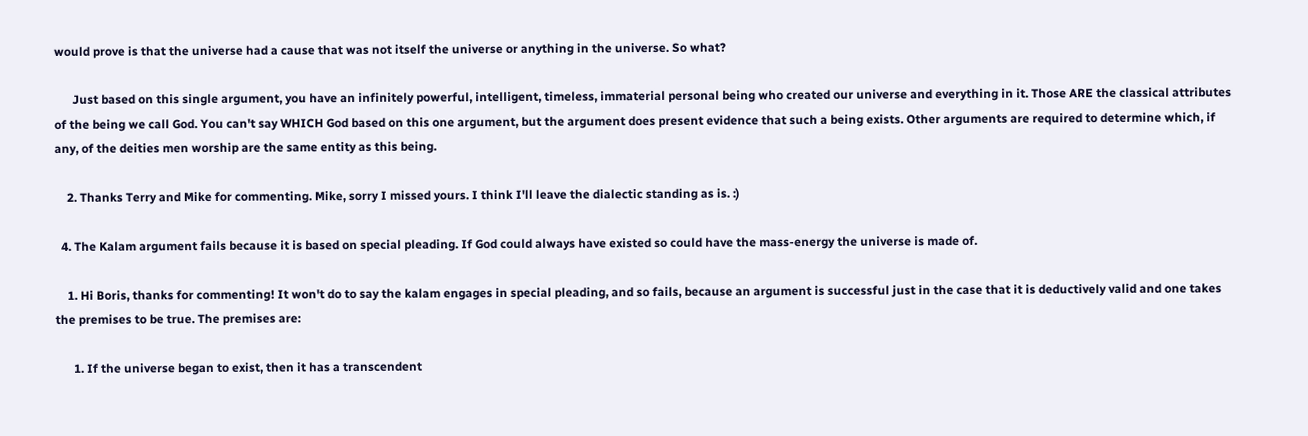would prove is that the universe had a cause that was not itself the universe or anything in the universe. So what?

      Just based on this single argument, you have an infinitely powerful, intelligent, timeless, immaterial personal being who created our universe and everything in it. Those ARE the classical attributes of the being we call God. You can't say WHICH God based on this one argument, but the argument does present evidence that such a being exists. Other arguments are required to determine which, if any, of the deities men worship are the same entity as this being.

    2. Thanks Terry and Mike for commenting. Mike, sorry I missed yours. I think I'll leave the dialectic standing as is. :)

  4. The Kalam argument fails because it is based on special pleading. If God could always have existed so could have the mass-energy the universe is made of.

    1. Hi Boris, thanks for commenting! It won't do to say the kalam engages in special pleading, and so fails, because an argument is successful just in the case that it is deductively valid and one takes the premises to be true. The premises are:

      1. If the universe began to exist, then it has a transcendent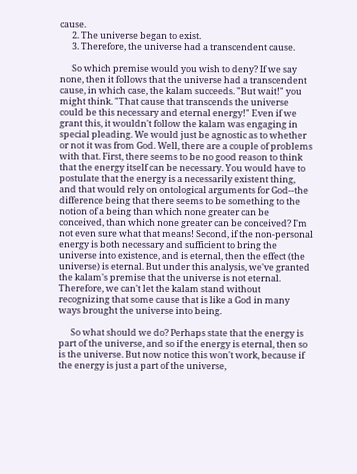cause.
      2. The universe began to exist.
      3. Therefore, the universe had a transcendent cause.

      So which premise would you wish to deny? If we say none, then it follows that the universe had a transcendent cause, in which case, the kalam succeeds. "But wait!" you might think. "That cause that transcends the universe could be this necessary and eternal energy!" Even if we grant this, it wouldn't follow the kalam was engaging in special pleading. We would just be agnostic as to whether or not it was from God. Well, there are a couple of problems with that. First, there seems to be no good reason to think that the energy itself can be necessary. You would have to postulate that the energy is a necessarily existent thing, and that would rely on ontological arguments for God--the difference being that there seems to be something to the notion of a being than which none greater can be conceived, than which none greater can be conceived? I'm not even sure what that means! Second, if the non-personal energy is both necessary and sufficient to bring the universe into existence, and is eternal, then the effect (the universe) is eternal. But under this analysis, we've granted the kalam's premise that the universe is not eternal. Therefore, we can't let the kalam stand without recognizing that some cause that is like a God in many ways brought the universe into being.

      So what should we do? Perhaps state that the energy is part of the universe, and so if the energy is eternal, then so is the universe. But now notice this won't work, because if the energy is just a part of the universe,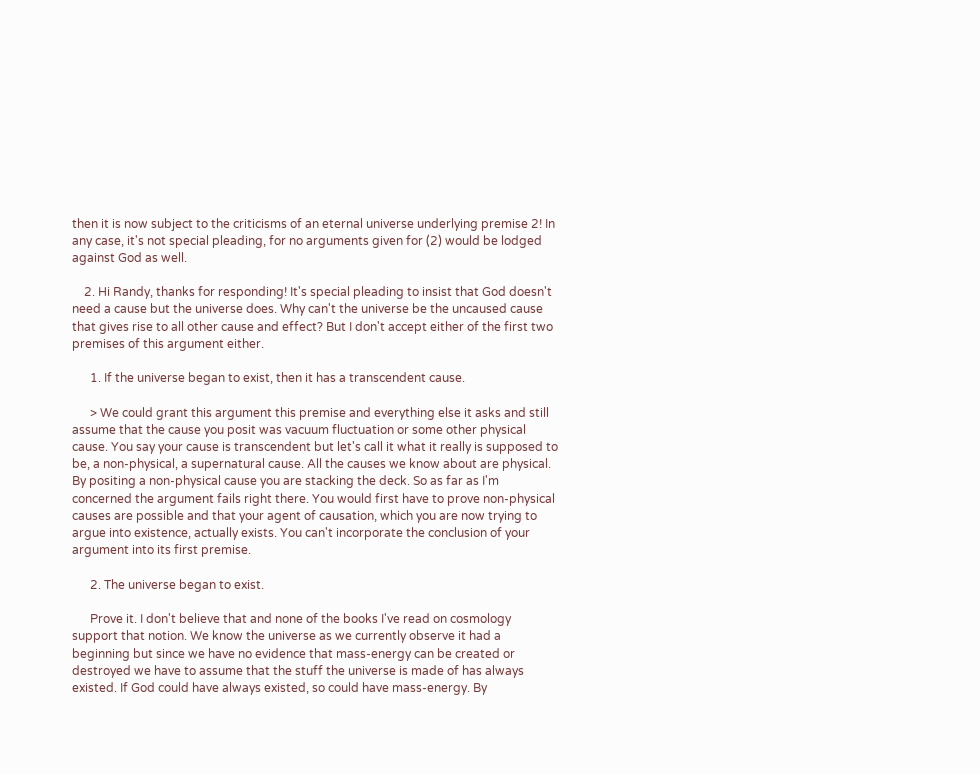then it is now subject to the criticisms of an eternal universe underlying premise 2! In any case, it's not special pleading, for no arguments given for (2) would be lodged against God as well.

    2. Hi Randy, thanks for responding! It's special pleading to insist that God doesn't need a cause but the universe does. Why can't the universe be the uncaused cause that gives rise to all other cause and effect? But I don't accept either of the first two premises of this argument either.

      1. If the universe began to exist, then it has a transcendent cause.

      > We could grant this argument this premise and everything else it asks and still assume that the cause you posit was vacuum fluctuation or some other physical cause. You say your cause is transcendent but let's call it what it really is supposed to be, a non-physical, a supernatural cause. All the causes we know about are physical. By positing a non-physical cause you are stacking the deck. So as far as I'm concerned the argument fails right there. You would first have to prove non-physical causes are possible and that your agent of causation, which you are now trying to argue into existence, actually exists. You can't incorporate the conclusion of your argument into its first premise.

      2. The universe began to exist.

      Prove it. I don't believe that and none of the books I've read on cosmology support that notion. We know the universe as we currently observe it had a beginning but since we have no evidence that mass-energy can be created or destroyed we have to assume that the stuff the universe is made of has always existed. If God could have always existed, so could have mass-energy. By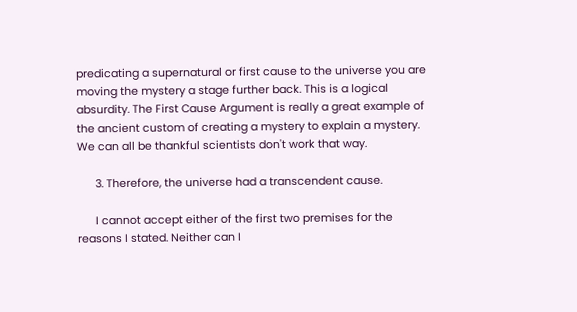predicating a supernatural or first cause to the universe you are moving the mystery a stage further back. This is a logical absurdity. The First Cause Argument is really a great example of the ancient custom of creating a mystery to explain a mystery. We can all be thankful scientists don't work that way.

      3. Therefore, the universe had a transcendent cause.

      I cannot accept either of the first two premises for the reasons I stated. Neither can I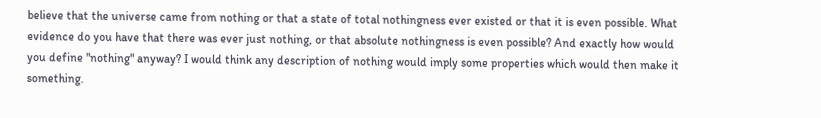believe that the universe came from nothing or that a state of total nothingness ever existed or that it is even possible. What evidence do you have that there was ever just nothing, or that absolute nothingness is even possible? And exactly how would you define "nothing" anyway? I would think any description of nothing would imply some properties which would then make it something.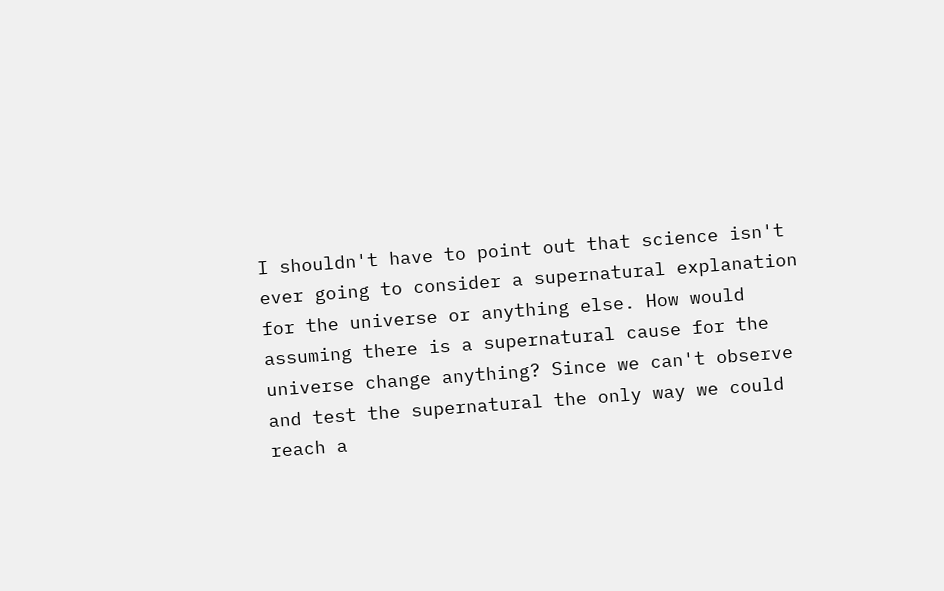I shouldn't have to point out that science isn't ever going to consider a supernatural explanation for the universe or anything else. How would assuming there is a supernatural cause for the universe change anything? Since we can't observe and test the supernatural the only way we could reach a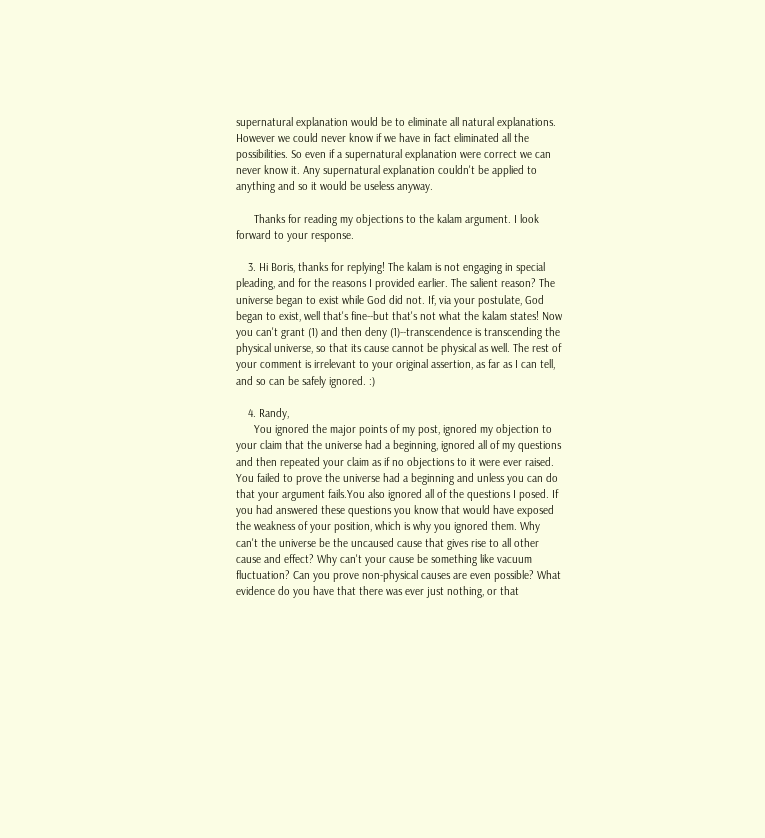supernatural explanation would be to eliminate all natural explanations. However we could never know if we have in fact eliminated all the possibilities. So even if a supernatural explanation were correct we can never know it. Any supernatural explanation couldn't be applied to anything and so it would be useless anyway.

      Thanks for reading my objections to the kalam argument. I look forward to your response.

    3. Hi Boris, thanks for replying! The kalam is not engaging in special pleading, and for the reasons I provided earlier. The salient reason? The universe began to exist while God did not. If, via your postulate, God began to exist, well that's fine--but that's not what the kalam states! Now you can't grant (1) and then deny (1)--transcendence is transcending the physical universe, so that its cause cannot be physical as well. The rest of your comment is irrelevant to your original assertion, as far as I can tell, and so can be safely ignored. :)

    4. Randy,
      You ignored the major points of my post, ignored my objection to your claim that the universe had a beginning, ignored all of my questions and then repeated your claim as if no objections to it were ever raised. You failed to prove the universe had a beginning and unless you can do that your argument fails.You also ignored all of the questions I posed. If you had answered these questions you know that would have exposed the weakness of your position, which is why you ignored them. Why can't the universe be the uncaused cause that gives rise to all other cause and effect? Why can't your cause be something like vacuum fluctuation? Can you prove non-physical causes are even possible? What evidence do you have that there was ever just nothing, or that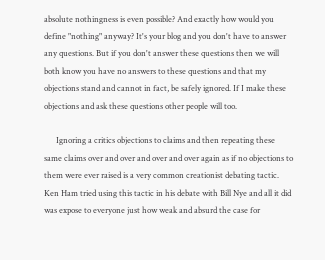absolute nothingness is even possible? And exactly how would you define "nothing" anyway? It's your blog and you don't have to answer any questions. But if you don't answer these questions then we will both know you have no answers to these questions and that my objections stand and cannot in fact, be safely ignored. If I make these objections and ask these questions other people will too.

      Ignoring a critics objections to claims and then repeating these same claims over and over and over and over again as if no objections to them were ever raised is a very common creationist debating tactic. Ken Ham tried using this tactic in his debate with Bill Nye and all it did was expose to everyone just how weak and absurd the case for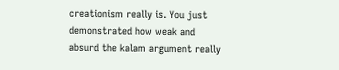creationism really is. You just demonstrated how weak and absurd the kalam argument really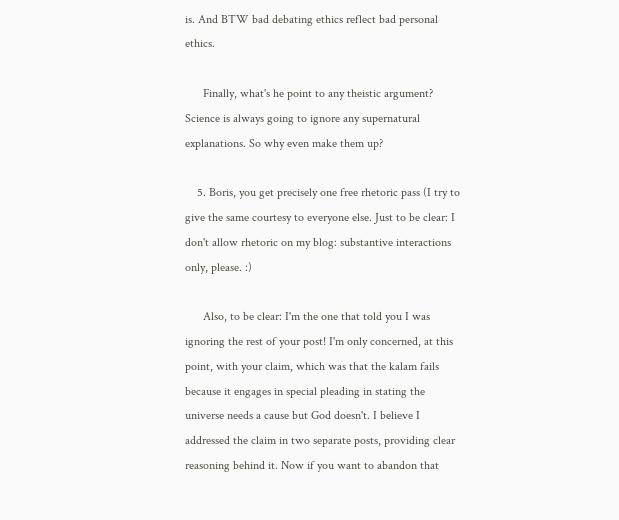is. And BTW bad debating ethics reflect bad personal ethics.

      Finally, what's he point to any theistic argument? Science is always going to ignore any supernatural explanations. So why even make them up?

    5. Boris, you get precisely one free rhetoric pass (I try to give the same courtesy to everyone else. Just to be clear: I don't allow rhetoric on my blog: substantive interactions only, please. :)

      Also, to be clear: I'm the one that told you I was ignoring the rest of your post! I'm only concerned, at this point, with your claim, which was that the kalam fails because it engages in special pleading in stating the universe needs a cause but God doesn't. I believe I addressed the claim in two separate posts, providing clear reasoning behind it. Now if you want to abandon that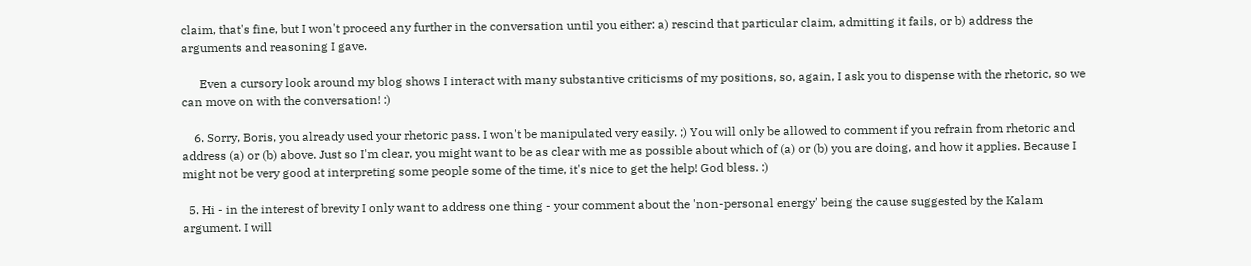claim, that's fine, but I won't proceed any further in the conversation until you either: a) rescind that particular claim, admitting it fails, or b) address the arguments and reasoning I gave.

      Even a cursory look around my blog shows I interact with many substantive criticisms of my positions, so, again, I ask you to dispense with the rhetoric, so we can move on with the conversation! :)

    6. Sorry, Boris, you already used your rhetoric pass. I won't be manipulated very easily. ;) You will only be allowed to comment if you refrain from rhetoric and address (a) or (b) above. Just so I'm clear, you might want to be as clear with me as possible about which of (a) or (b) you are doing, and how it applies. Because I might not be very good at interpreting some people some of the time, it's nice to get the help! God bless. :)

  5. Hi - in the interest of brevity I only want to address one thing - your comment about the 'non-personal energy' being the cause suggested by the Kalam argument. I will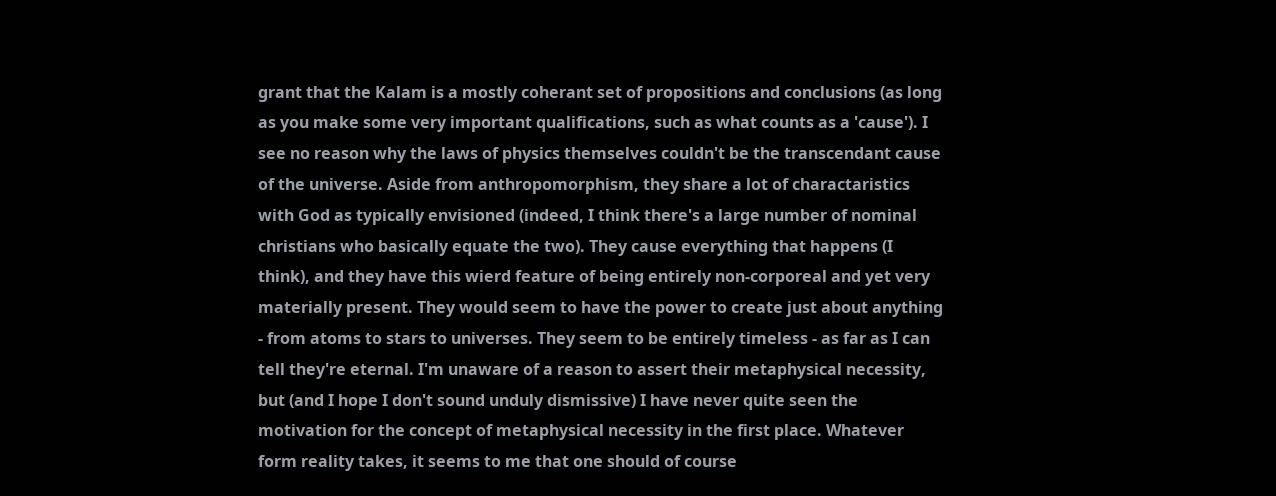grant that the Kalam is a mostly coherant set of propositions and conclusions (as long as you make some very important qualifications, such as what counts as a 'cause'). I see no reason why the laws of physics themselves couldn't be the transcendant cause of the universe. Aside from anthropomorphism, they share a lot of charactaristics with God as typically envisioned (indeed, I think there's a large number of nominal christians who basically equate the two). They cause everything that happens (I think), and they have this wierd feature of being entirely non-corporeal and yet very materially present. They would seem to have the power to create just about anything - from atoms to stars to universes. They seem to be entirely timeless - as far as I can tell they're eternal. I'm unaware of a reason to assert their metaphysical necessity, but (and I hope I don't sound unduly dismissive) I have never quite seen the motivation for the concept of metaphysical necessity in the first place. Whatever form reality takes, it seems to me that one should of course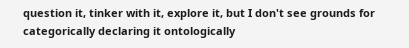question it, tinker with it, explore it, but I don't see grounds for categorically declaring it ontologically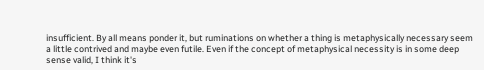insufficient. By all means ponder it, but ruminations on whether a thing is metaphysically necessary seem a little contrived and maybe even futile. Even if the concept of metaphysical necessity is in some deep sense valid, I think it's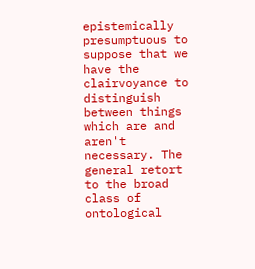epistemically presumptuous to suppose that we have the clairvoyance to distinguish between things which are and aren't necessary. The general retort to the broad class of ontological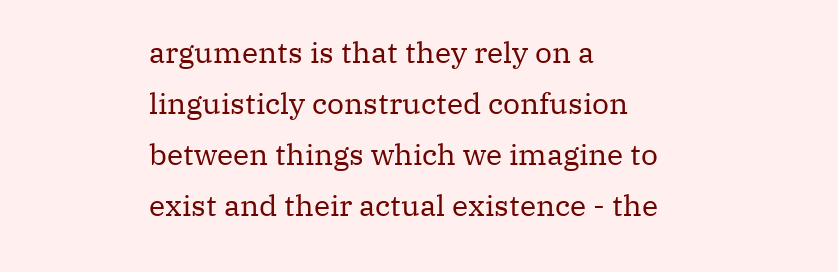arguments is that they rely on a linguisticly constructed confusion between things which we imagine to exist and their actual existence - the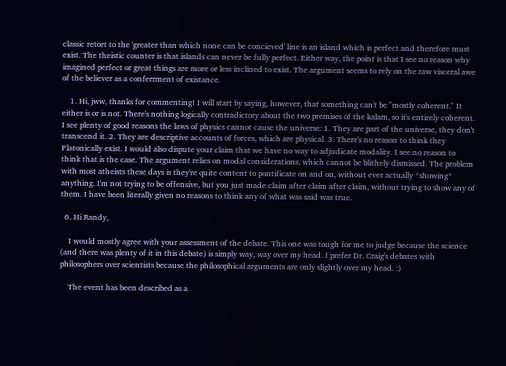classic retort to the 'greater than which none can be concieved' line is an island which is perfect and therefore must exist. The theistic counter is that islands can never be fully perfect. Either way, the point is that I see no reason why imagined perfect or great things are more or less inclined to exist. The argument seems to rely on the raw visceral awe of the believer as a conferrment of existance.

    1. Hi, jww, thanks for commenting! I will start by saying, however, that something can't be "mostly coherent." It either is or is not. There's nothing logically contradictory about the two premises of the kalam, so it's entirely coherent. I see plenty of good reasons the laws of physics cannot cause the universe: 1. They are part of the universe, they don't transcend it. 2. They are descriptive accounts of forces, which are physical. 3. There's no reason to think they Platonically exist. I would also dispute your claim that we have no way to adjudicate modality. I see no reason to think that is the case. The argument relies on modal considerations, which cannot be blithely dismissed. The problem with most atheists these days is they're quite content to pontificate on and on, without ever actually *showing* anything. I'm not trying to be offensive, but you just made claim after claim after claim, without trying to show any of them. I have been literally given no reasons to think any of what was said was true.

  6. Hi Randy,

    I would mostly agree with your assessment of the debate. This one was tough for me to judge because the science (and there was plenty of it in this debate) is simply way, way over my head. I prefer Dr. Craig's debates with philosophers over scientists because the philosophical arguments are only slightly over my head. :)

    The event has been described as a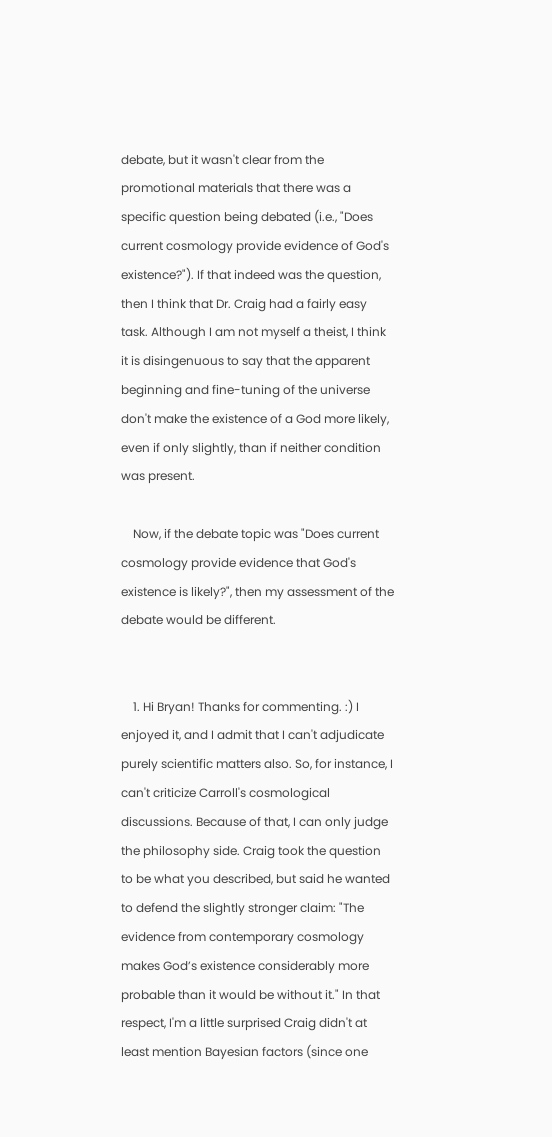debate, but it wasn't clear from the promotional materials that there was a specific question being debated (i.e., "Does current cosmology provide evidence of God's existence?"). If that indeed was the question, then I think that Dr. Craig had a fairly easy task. Although I am not myself a theist, I think it is disingenuous to say that the apparent beginning and fine-tuning of the universe don't make the existence of a God more likely, even if only slightly, than if neither condition was present.

    Now, if the debate topic was "Does current cosmology provide evidence that God's existence is likely?", then my assessment of the debate would be different.


    1. Hi Bryan! Thanks for commenting. :) I enjoyed it, and I admit that I can't adjudicate purely scientific matters also. So, for instance, I can't criticize Carroll's cosmological discussions. Because of that, I can only judge the philosophy side. Craig took the question to be what you described, but said he wanted to defend the slightly stronger claim: "The evidence from contemporary cosmology makes God’s existence considerably more probable than it would be without it." In that respect, I'm a little surprised Craig didn't at least mention Bayesian factors (since one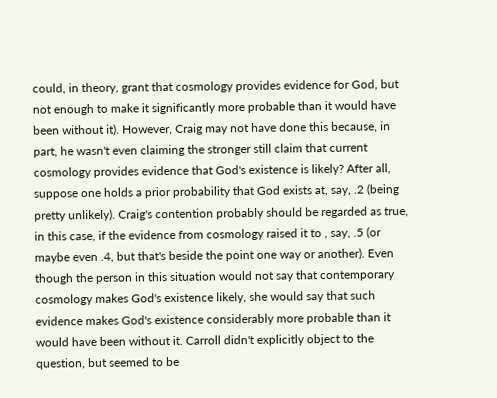could, in theory, grant that cosmology provides evidence for God, but not enough to make it significantly more probable than it would have been without it). However, Craig may not have done this because, in part, he wasn't even claiming the stronger still claim that current cosmology provides evidence that God's existence is likely? After all, suppose one holds a prior probability that God exists at, say, .2 (being pretty unlikely). Craig's contention probably should be regarded as true, in this case, if the evidence from cosmology raised it to , say, .5 (or maybe even .4, but that's beside the point one way or another). Even though the person in this situation would not say that contemporary cosmology makes God's existence likely, she would say that such evidence makes God's existence considerably more probable than it would have been without it. Carroll didn't explicitly object to the question, but seemed to be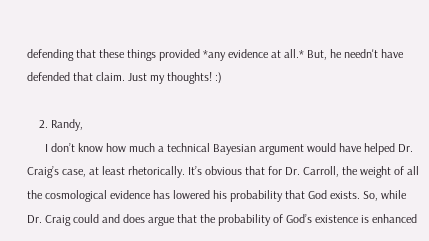defending that these things provided *any evidence at all.* But, he needn't have defended that claim. Just my thoughts! :)

    2. Randy,
      I don’t know how much a technical Bayesian argument would have helped Dr. Craig’s case, at least rhetorically. It’s obvious that for Dr. Carroll, the weight of all the cosmological evidence has lowered his probability that God exists. So, while Dr. Craig could and does argue that the probability of God’s existence is enhanced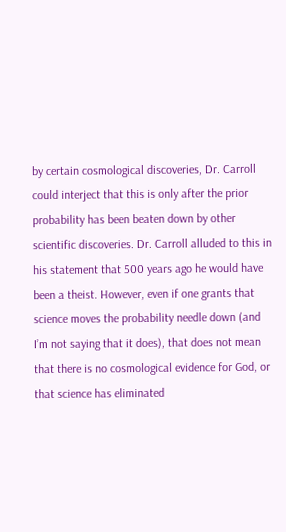by certain cosmological discoveries, Dr. Carroll could interject that this is only after the prior probability has been beaten down by other scientific discoveries. Dr. Carroll alluded to this in his statement that 500 years ago he would have been a theist. However, even if one grants that science moves the probability needle down (and I’m not saying that it does), that does not mean that there is no cosmological evidence for God, or that science has eliminated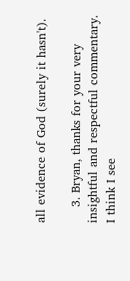all evidence of God (surely it hasn't).

    3. Bryan, thanks for your very insightful and respectful commentary. I think I see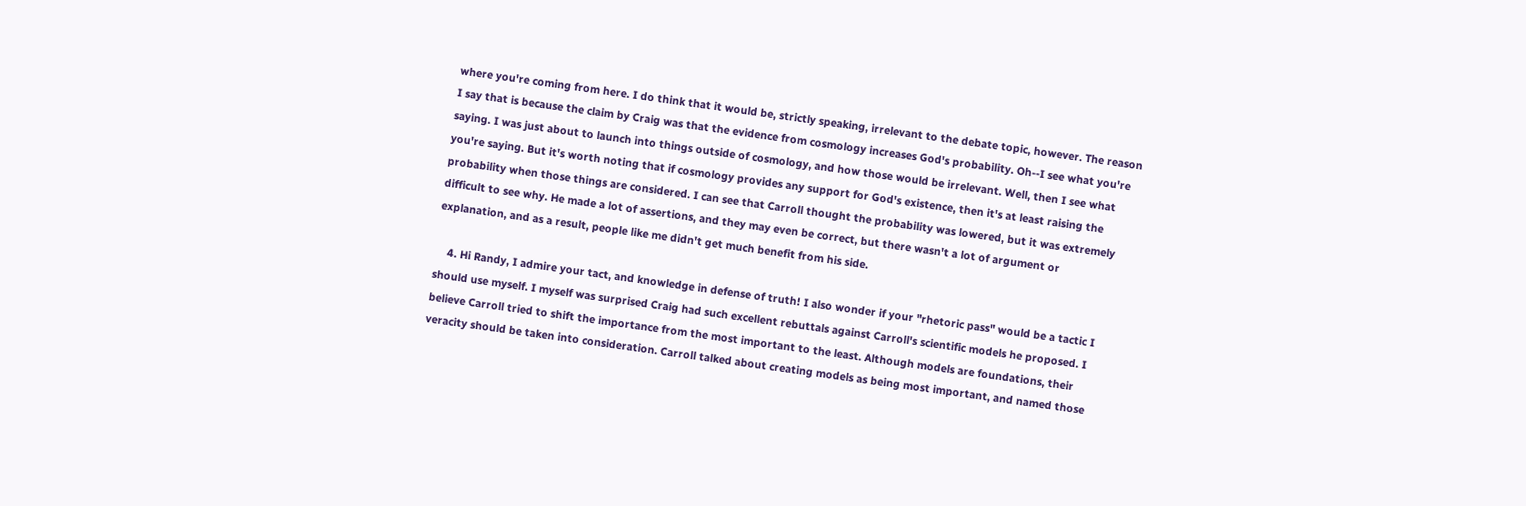where you're coming from here. I do think that it would be, strictly speaking, irrelevant to the debate topic, however. The reason I say that is because the claim by Craig was that the evidence from cosmology increases God's probability. Oh--I see what you're saying. I was just about to launch into things outside of cosmology, and how those would be irrelevant. Well, then I see what you're saying. But it's worth noting that if cosmology provides any support for God's existence, then it's at least raising the probability when those things are considered. I can see that Carroll thought the probability was lowered, but it was extremely difficult to see why. He made a lot of assertions, and they may even be correct, but there wasn't a lot of argument or explanation, and as a result, people like me didn't get much benefit from his side.

    4. Hi Randy, I admire your tact, and knowledge in defense of truth! I also wonder if your "rhetoric pass" would be a tactic I should use myself. I myself was surprised Craig had such excellent rebuttals against Carroll's scientific models he proposed. I believe Carroll tried to shift the importance from the most important to the least. Although models are foundations, their veracity should be taken into consideration. Carroll talked about creating models as being most important, and named those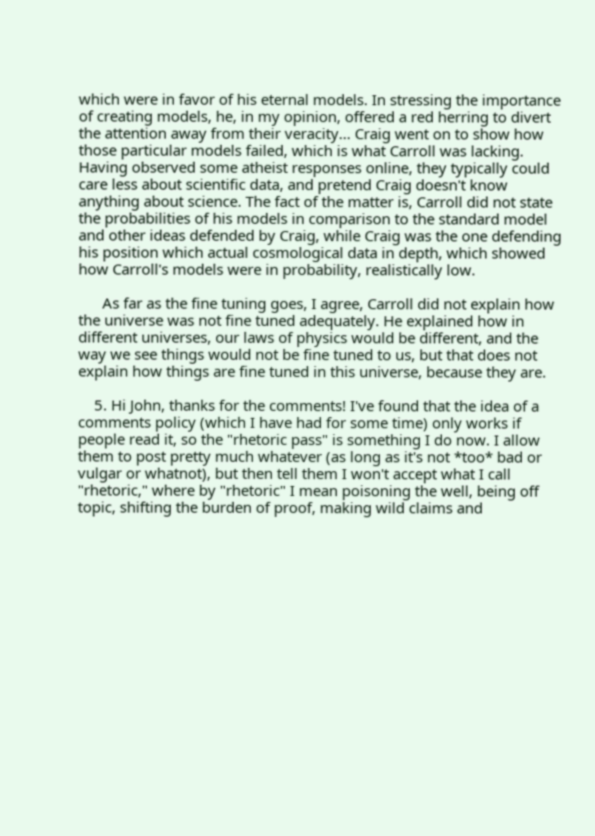which were in favor of his eternal models. In stressing the importance of creating models, he, in my opinion, offered a red herring to divert the attention away from their veracity... Craig went on to show how those particular models failed, which is what Carroll was lacking. Having observed some atheist responses online, they typically could care less about scientific data, and pretend Craig doesn't know anything about science. The fact of the matter is, Carroll did not state the probabilities of his models in comparison to the standard model and other ideas defended by Craig, while Craig was the one defending his position which actual cosmological data in depth, which showed how Carroll's models were in probability, realistically low.

      As far as the fine tuning goes, I agree, Carroll did not explain how the universe was not fine tuned adequately. He explained how in different universes, our laws of physics would be different, and the way we see things would not be fine tuned to us, but that does not explain how things are fine tuned in this universe, because they are.

    5. Hi John, thanks for the comments! I've found that the idea of a comments policy (which I have had for some time) only works if people read it, so the "rhetoric pass" is something I do now. I allow them to post pretty much whatever (as long as it's not *too* bad or vulgar or whatnot), but then tell them I won't accept what I call "rhetoric," where by "rhetoric" I mean poisoning the well, being off topic, shifting the burden of proof, making wild claims and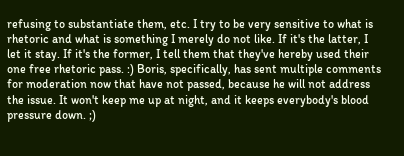refusing to substantiate them, etc. I try to be very sensitive to what is rhetoric and what is something I merely do not like. If it's the latter, I let it stay. If it's the former, I tell them that they've hereby used their one free rhetoric pass. :) Boris, specifically, has sent multiple comments for moderation now that have not passed, because he will not address the issue. It won't keep me up at night, and it keeps everybody's blood pressure down. ;)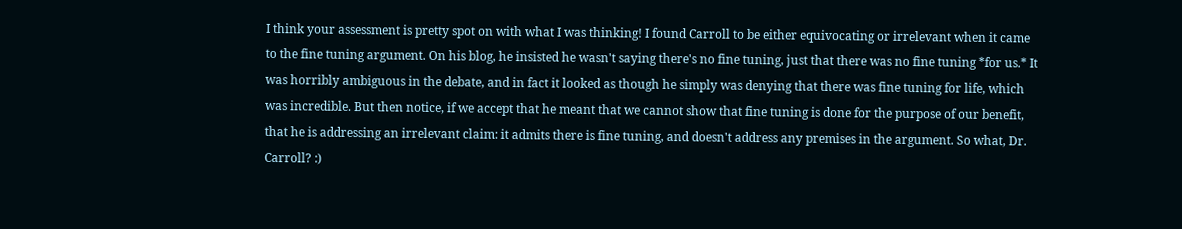I think your assessment is pretty spot on with what I was thinking! I found Carroll to be either equivocating or irrelevant when it came to the fine tuning argument. On his blog, he insisted he wasn't saying there's no fine tuning, just that there was no fine tuning *for us.* It was horribly ambiguous in the debate, and in fact it looked as though he simply was denying that there was fine tuning for life, which was incredible. But then notice, if we accept that he meant that we cannot show that fine tuning is done for the purpose of our benefit, that he is addressing an irrelevant claim: it admits there is fine tuning, and doesn't address any premises in the argument. So what, Dr. Carroll? :)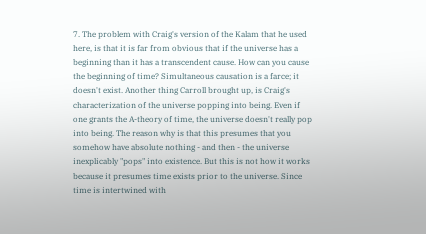7. The problem with Craig's version of the Kalam that he used here, is that it is far from obvious that if the universe has a beginning than it has a transcendent cause. How can you cause the beginning of time? Simultaneous causation is a farce; it doesn't exist. Another thing Carroll brought up, is Craig's characterization of the universe popping into being. Even if one grants the A-theory of time, the universe doesn't really pop into being. The reason why is that this presumes that you somehow have absolute nothing - and then - the universe inexplicably "pops" into existence. But this is not how it works because it presumes time exists prior to the universe. Since time is intertwined with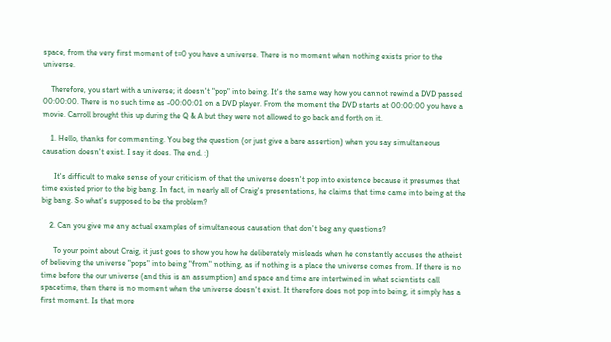space, from the very first moment of t=0 you have a universe. There is no moment when nothing exists prior to the universe.

    Therefore, you start with a universe; it doesn't "pop" into being. It's the same way how you cannot rewind a DVD passed 00:00:00. There is no such time as -00:00:01 on a DVD player. From the moment the DVD starts at 00:00:00 you have a movie. Carroll brought this up during the Q & A but they were not allowed to go back and forth on it.

    1. Hello, thanks for commenting. You beg the question (or just give a bare assertion) when you say simultaneous causation doesn't exist. I say it does. The end. :)

      It's difficult to make sense of your criticism of that the universe doesn't pop into existence because it presumes that time existed prior to the big bang. In fact, in nearly all of Craig's presentations, he claims that time came into being at the big bang. So what's supposed to be the problem?

    2. Can you give me any actual examples of simultaneous causation that don't beg any questions?

      To your point about Craig, it just goes to show you how he deliberately misleads when he constantly accuses the atheist of believing the universe "pops" into being "from" nothing, as if nothing is a place the universe comes from. If there is no time before the our universe (and this is an assumption) and space and time are intertwined in what scientists call spacetime, then there is no moment when the universe doesn't exist. It therefore does not pop into being, it simply has a first moment. Is that more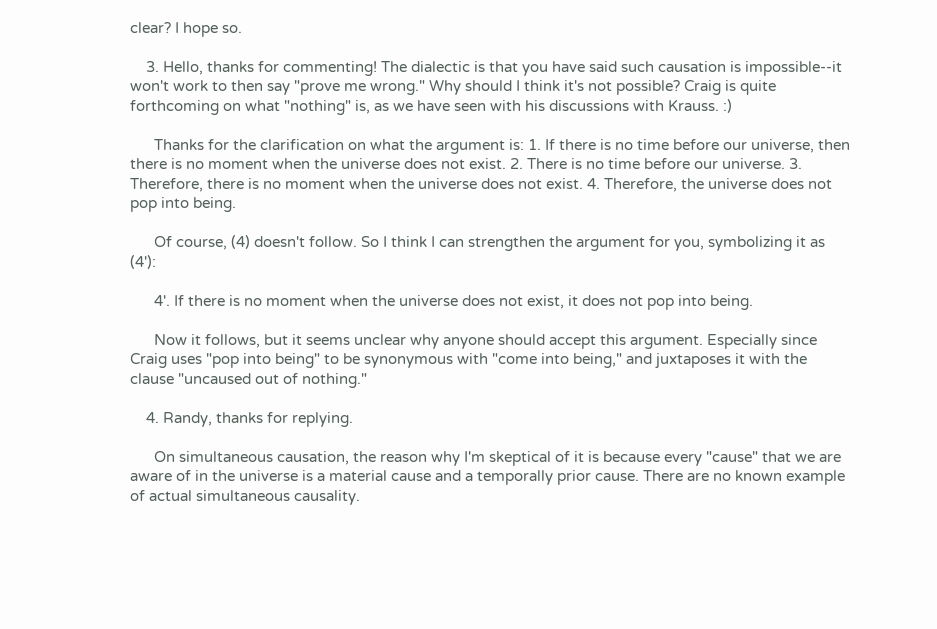clear? I hope so.

    3. Hello, thanks for commenting! The dialectic is that you have said such causation is impossible--it won't work to then say "prove me wrong." Why should I think it's not possible? Craig is quite forthcoming on what "nothing" is, as we have seen with his discussions with Krauss. :)

      Thanks for the clarification on what the argument is: 1. If there is no time before our universe, then there is no moment when the universe does not exist. 2. There is no time before our universe. 3. Therefore, there is no moment when the universe does not exist. 4. Therefore, the universe does not pop into being.

      Of course, (4) doesn't follow. So I think I can strengthen the argument for you, symbolizing it as (4'):

      4'. If there is no moment when the universe does not exist, it does not pop into being.

      Now it follows, but it seems unclear why anyone should accept this argument. Especially since Craig uses "pop into being" to be synonymous with "come into being," and juxtaposes it with the clause "uncaused out of nothing."

    4. Randy, thanks for replying.

      On simultaneous causation, the reason why I'm skeptical of it is because every "cause" that we are aware of in the universe is a material cause and a temporally prior cause. There are no known example of actual simultaneous causality.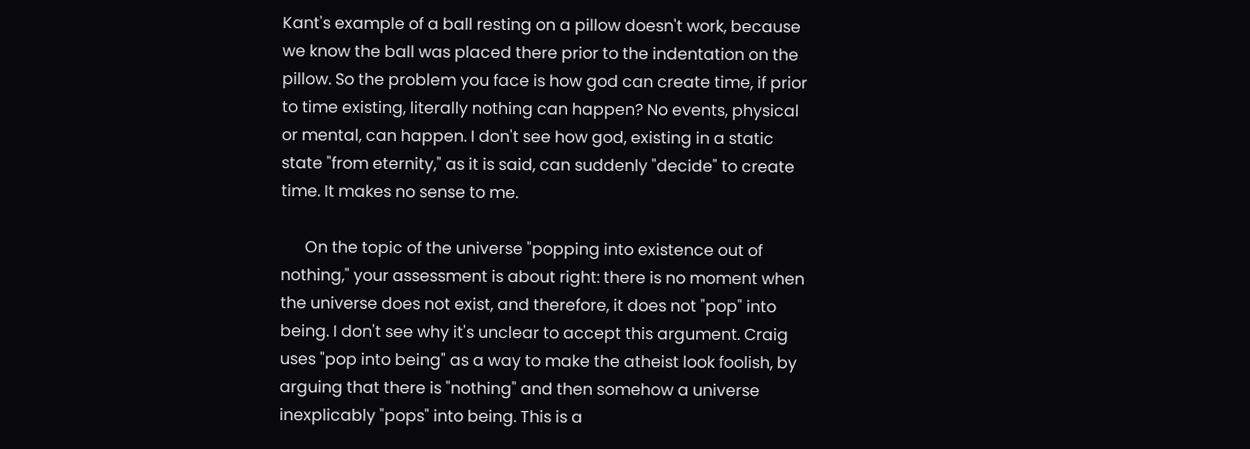Kant's example of a ball resting on a pillow doesn't work, because we know the ball was placed there prior to the indentation on the pillow. So the problem you face is how god can create time, if prior to time existing, literally nothing can happen? No events, physical or mental, can happen. I don't see how god, existing in a static state "from eternity," as it is said, can suddenly "decide" to create time. It makes no sense to me.

      On the topic of the universe "popping into existence out of nothing," your assessment is about right: there is no moment when the universe does not exist, and therefore, it does not "pop" into being. I don't see why it's unclear to accept this argument. Craig uses "pop into being" as a way to make the atheist look foolish, by arguing that there is "nothing" and then somehow a universe inexplicably "pops" into being. This is a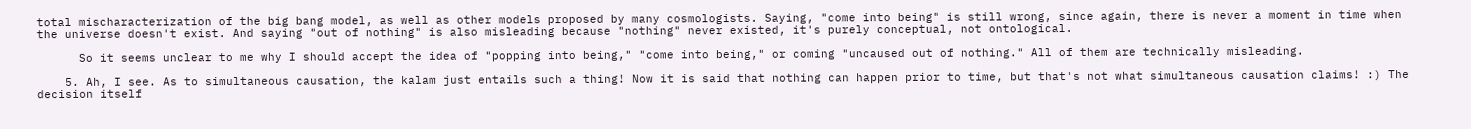total mischaracterization of the big bang model, as well as other models proposed by many cosmologists. Saying, "come into being" is still wrong, since again, there is never a moment in time when the universe doesn't exist. And saying "out of nothing" is also misleading because "nothing" never existed, it's purely conceptual, not ontological.

      So it seems unclear to me why I should accept the idea of "popping into being," "come into being," or coming "uncaused out of nothing." All of them are technically misleading.

    5. Ah, I see. As to simultaneous causation, the kalam just entails such a thing! Now it is said that nothing can happen prior to time, but that's not what simultaneous causation claims! :) The decision itself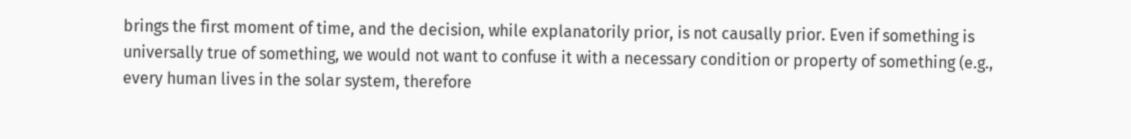brings the first moment of time, and the decision, while explanatorily prior, is not causally prior. Even if something is universally true of something, we would not want to confuse it with a necessary condition or property of something (e.g., every human lives in the solar system, therefore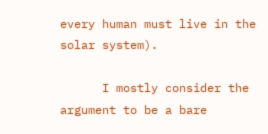every human must live in the solar system).

      I mostly consider the argument to be a bare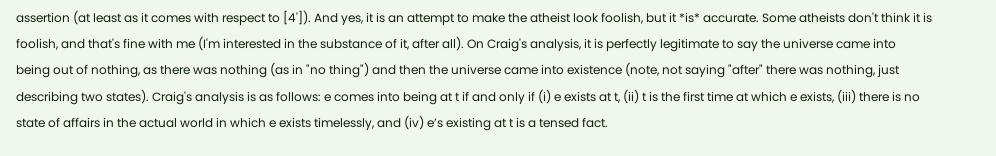assertion (at least as it comes with respect to [4']). And yes, it is an attempt to make the atheist look foolish, but it *is* accurate. Some atheists don't think it is foolish, and that's fine with me (I'm interested in the substance of it, after all). On Craig's analysis, it is perfectly legitimate to say the universe came into being out of nothing, as there was nothing (as in "no thing") and then the universe came into existence (note, not saying "after" there was nothing, just describing two states). Craig's analysis is as follows: e comes into being at t if and only if (i) e exists at t, (ii) t is the first time at which e exists, (iii) there is no state of affairs in the actual world in which e exists timelessly, and (iv) e’s existing at t is a tensed fact.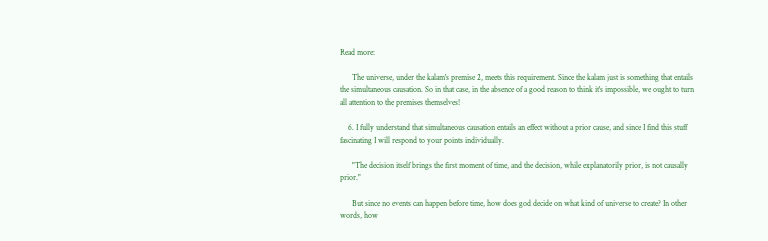Read more:

      The universe, under the kalam's premise 2, meets this requirement. Since the kalam just is something that entails the simultaneous causation. So in that case, in the absence of a good reason to think it's impossible, we ought to turn all attention to the premises themselves!

    6. I fully understand that simultaneous causation entails an effect without a prior cause, and since I find this stuff fascinating I will respond to your points individually.

      "The decision itself brings the first moment of time, and the decision, while explanatorily prior, is not causally prior."

      But since no events can happen before time, how does god decide on what kind of universe to create? In other words, how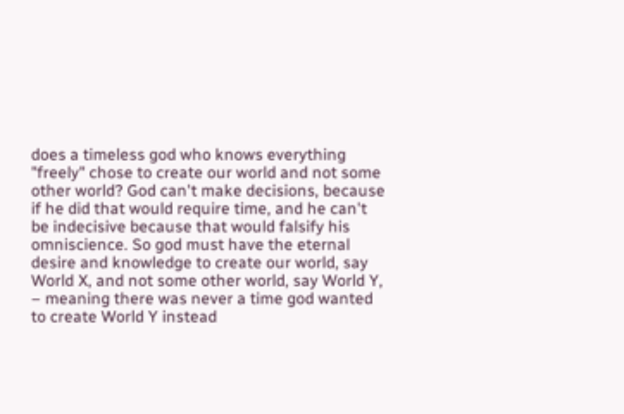does a timeless god who knows everything "freely" chose to create our world and not some other world? God can't make decisions, because if he did that would require time, and he can't be indecisive because that would falsify his omniscience. So god must have the eternal desire and knowledge to create our world, say World X, and not some other world, say World Y, – meaning there was never a time god wanted to create World Y instead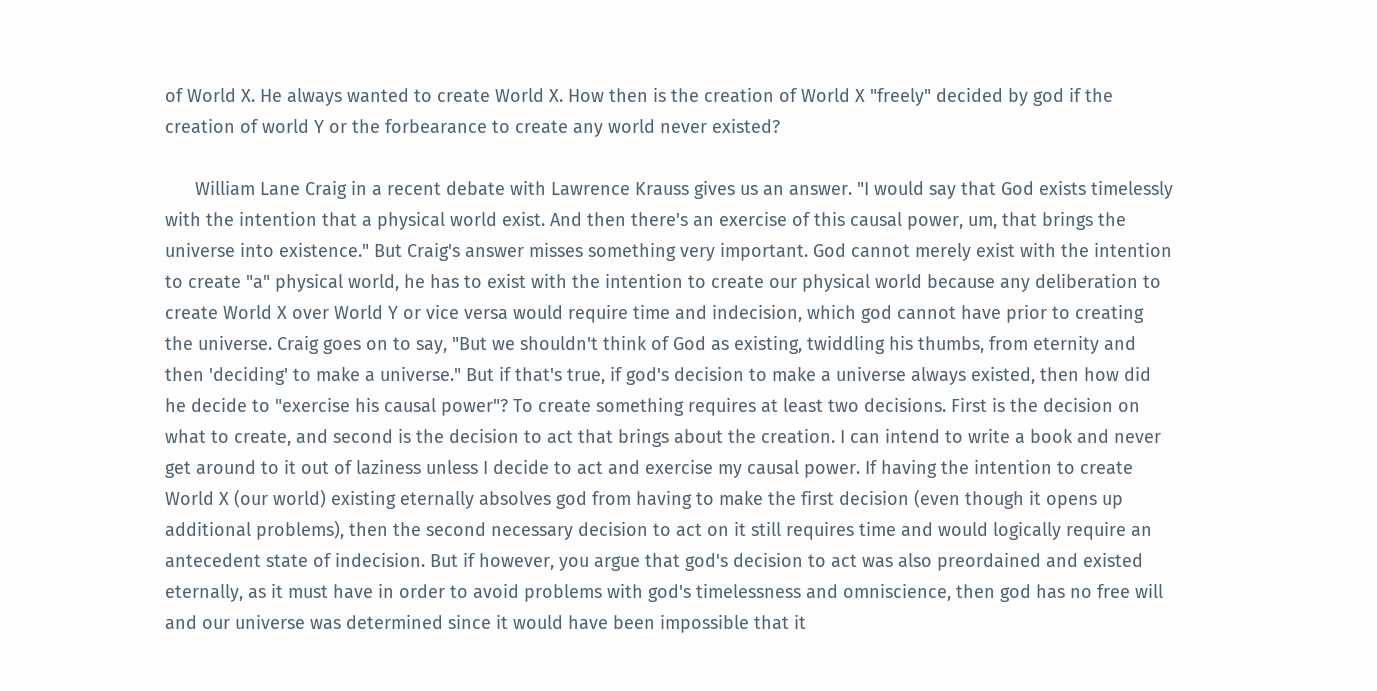of World X. He always wanted to create World X. How then is the creation of World X "freely" decided by god if the creation of world Y or the forbearance to create any world never existed?

      William Lane Craig in a recent debate with Lawrence Krauss gives us an answer. "I would say that God exists timelessly with the intention that a physical world exist. And then there's an exercise of this causal power, um, that brings the universe into existence." But Craig's answer misses something very important. God cannot merely exist with the intention to create "a" physical world, he has to exist with the intention to create our physical world because any deliberation to create World X over World Y or vice versa would require time and indecision, which god cannot have prior to creating the universe. Craig goes on to say, "But we shouldn't think of God as existing, twiddling his thumbs, from eternity and then 'deciding' to make a universe." But if that's true, if god's decision to make a universe always existed, then how did he decide to "exercise his causal power"? To create something requires at least two decisions. First is the decision on what to create, and second is the decision to act that brings about the creation. I can intend to write a book and never get around to it out of laziness unless I decide to act and exercise my causal power. If having the intention to create World X (our world) existing eternally absolves god from having to make the first decision (even though it opens up additional problems), then the second necessary decision to act on it still requires time and would logically require an antecedent state of indecision. But if however, you argue that god's decision to act was also preordained and existed eternally, as it must have in order to avoid problems with god's timelessness and omniscience, then god has no free will and our universe was determined since it would have been impossible that it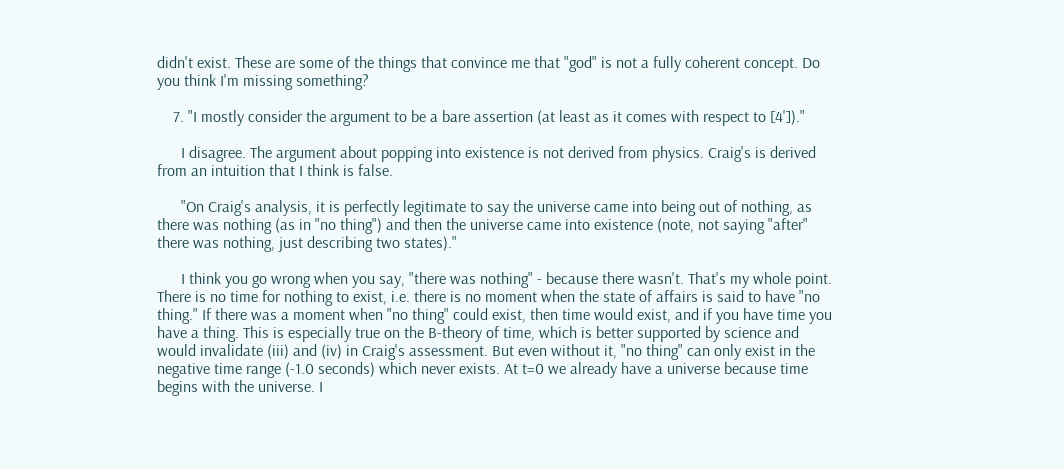didn't exist. These are some of the things that convince me that "god" is not a fully coherent concept. Do you think I'm missing something?

    7. "I mostly consider the argument to be a bare assertion (at least as it comes with respect to [4'])."

      I disagree. The argument about popping into existence is not derived from physics. Craig's is derived from an intuition that I think is false.

      "On Craig's analysis, it is perfectly legitimate to say the universe came into being out of nothing, as there was nothing (as in "no thing") and then the universe came into existence (note, not saying "after" there was nothing, just describing two states)."

      I think you go wrong when you say, "there was nothing" - because there wasn't. That's my whole point. There is no time for nothing to exist, i.e. there is no moment when the state of affairs is said to have "no thing." If there was a moment when "no thing" could exist, then time would exist, and if you have time you have a thing. This is especially true on the B-theory of time, which is better supported by science and would invalidate (iii) and (iv) in Craig's assessment. But even without it, "no thing" can only exist in the negative time range (-1.0 seconds) which never exists. At t=0 we already have a universe because time begins with the universe. I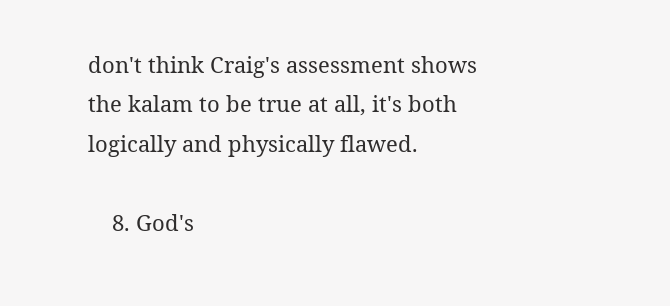don't think Craig's assessment shows the kalam to be true at all, it's both logically and physically flawed.

    8. God's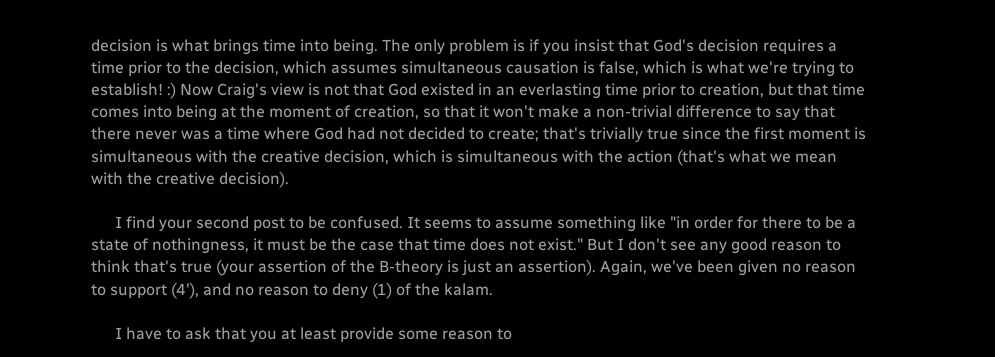decision is what brings time into being. The only problem is if you insist that God's decision requires a time prior to the decision, which assumes simultaneous causation is false, which is what we're trying to establish! :) Now Craig's view is not that God existed in an everlasting time prior to creation, but that time comes into being at the moment of creation, so that it won't make a non-trivial difference to say that there never was a time where God had not decided to create; that's trivially true since the first moment is simultaneous with the creative decision, which is simultaneous with the action (that's what we mean with the creative decision).

      I find your second post to be confused. It seems to assume something like "in order for there to be a state of nothingness, it must be the case that time does not exist." But I don't see any good reason to think that's true (your assertion of the B-theory is just an assertion). Again, we've been given no reason to support (4'), and no reason to deny (1) of the kalam.

      I have to ask that you at least provide some reason to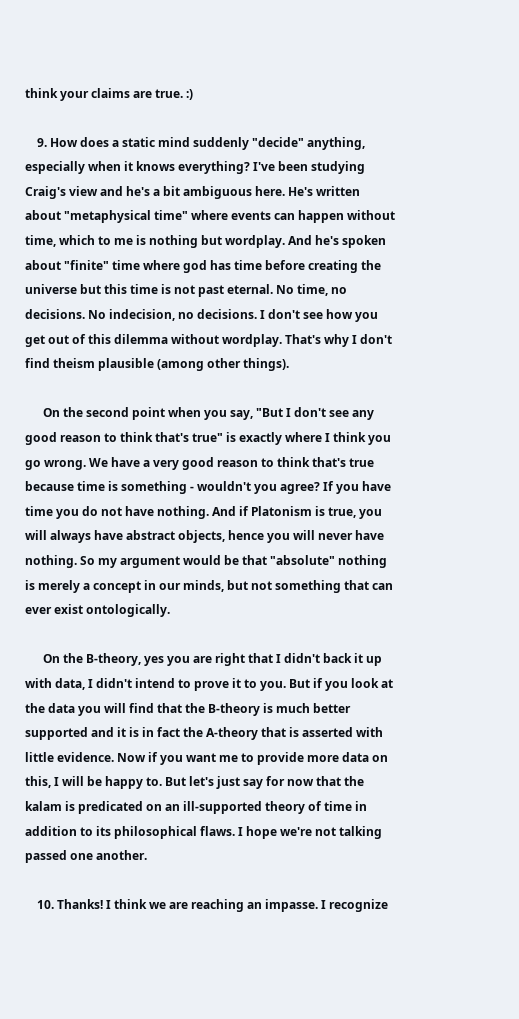think your claims are true. :)

    9. How does a static mind suddenly "decide" anything, especially when it knows everything? I've been studying Craig's view and he's a bit ambiguous here. He's written about "metaphysical time" where events can happen without time, which to me is nothing but wordplay. And he's spoken about "finite" time where god has time before creating the universe but this time is not past eternal. No time, no decisions. No indecision, no decisions. I don't see how you get out of this dilemma without wordplay. That's why I don't find theism plausible (among other things).

      On the second point when you say, "But I don't see any good reason to think that's true" is exactly where I think you go wrong. We have a very good reason to think that's true because time is something - wouldn't you agree? If you have time you do not have nothing. And if Platonism is true, you will always have abstract objects, hence you will never have nothing. So my argument would be that "absolute" nothing is merely a concept in our minds, but not something that can ever exist ontologically.

      On the B-theory, yes you are right that I didn't back it up with data, I didn't intend to prove it to you. But if you look at the data you will find that the B-theory is much better supported and it is in fact the A-theory that is asserted with little evidence. Now if you want me to provide more data on this, I will be happy to. But let's just say for now that the kalam is predicated on an ill-supported theory of time in addition to its philosophical flaws. I hope we're not talking passed one another.

    10. Thanks! I think we are reaching an impasse. I recognize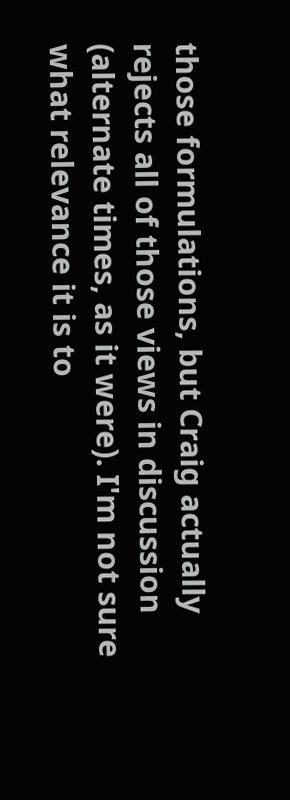those formulations, but Craig actually rejects all of those views in discussion (alternate times, as it were). I'm not sure what relevance it is to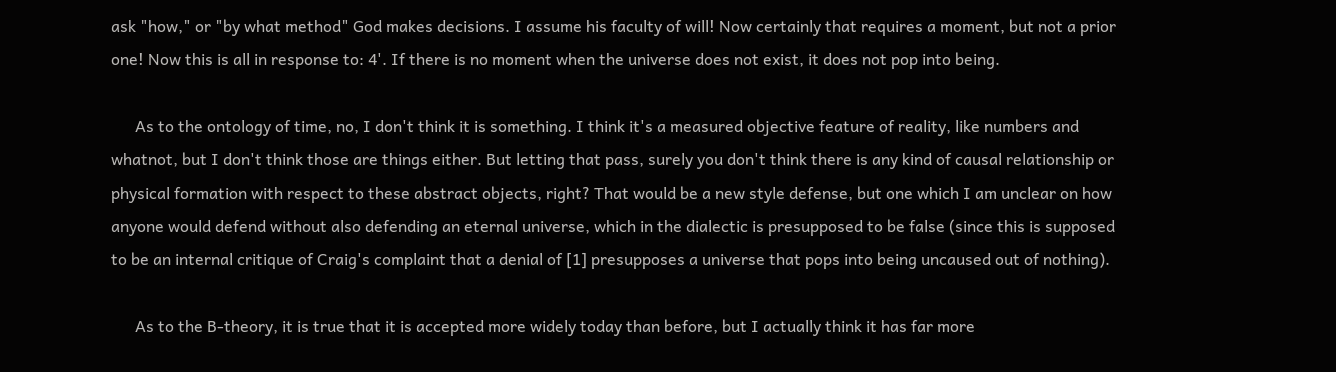ask "how," or "by what method" God makes decisions. I assume his faculty of will! Now certainly that requires a moment, but not a prior one! Now this is all in response to: 4'. If there is no moment when the universe does not exist, it does not pop into being.

      As to the ontology of time, no, I don't think it is something. I think it's a measured objective feature of reality, like numbers and whatnot, but I don't think those are things either. But letting that pass, surely you don't think there is any kind of causal relationship or physical formation with respect to these abstract objects, right? That would be a new style defense, but one which I am unclear on how anyone would defend without also defending an eternal universe, which in the dialectic is presupposed to be false (since this is supposed to be an internal critique of Craig's complaint that a denial of [1] presupposes a universe that pops into being uncaused out of nothing).

      As to the B-theory, it is true that it is accepted more widely today than before, but I actually think it has far more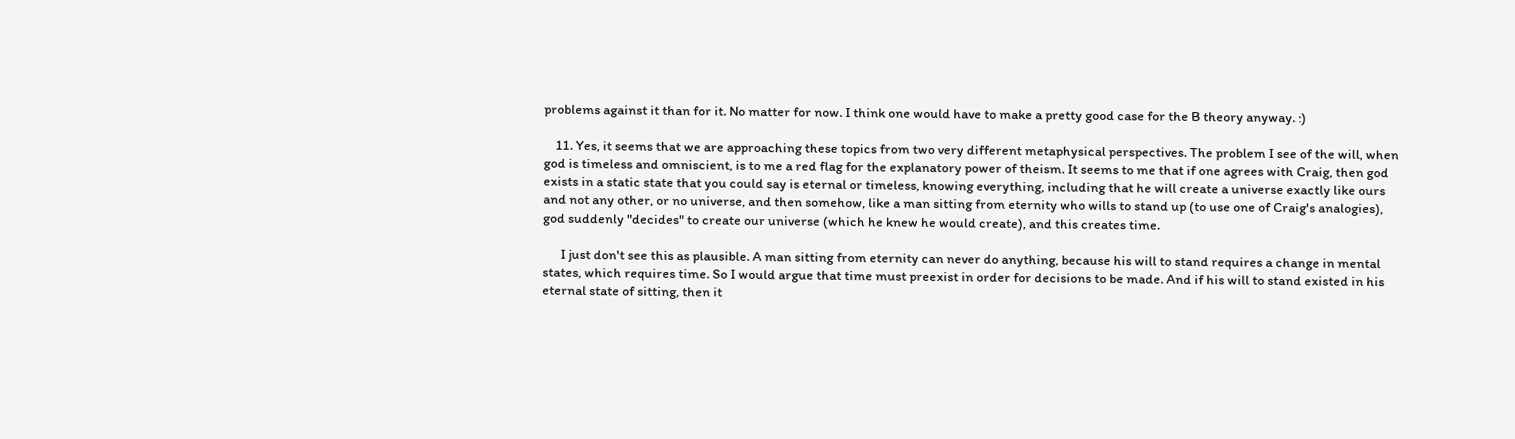problems against it than for it. No matter for now. I think one would have to make a pretty good case for the B theory anyway. :)

    11. Yes, it seems that we are approaching these topics from two very different metaphysical perspectives. The problem I see of the will, when god is timeless and omniscient, is to me a red flag for the explanatory power of theism. It seems to me that if one agrees with Craig, then god exists in a static state that you could say is eternal or timeless, knowing everything, including that he will create a universe exactly like ours and not any other, or no universe, and then somehow, like a man sitting from eternity who wills to stand up (to use one of Craig's analogies), god suddenly "decides" to create our universe (which he knew he would create), and this creates time.

      I just don't see this as plausible. A man sitting from eternity can never do anything, because his will to stand requires a change in mental states, which requires time. So I would argue that time must preexist in order for decisions to be made. And if his will to stand existed in his eternal state of sitting, then it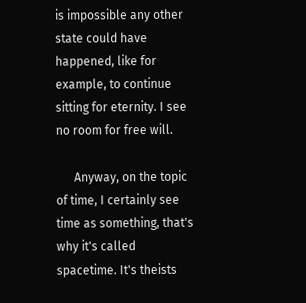is impossible any other state could have happened, like for example, to continue sitting for eternity. I see no room for free will.

      Anyway, on the topic of time, I certainly see time as something, that's why it's called spacetime. It's theists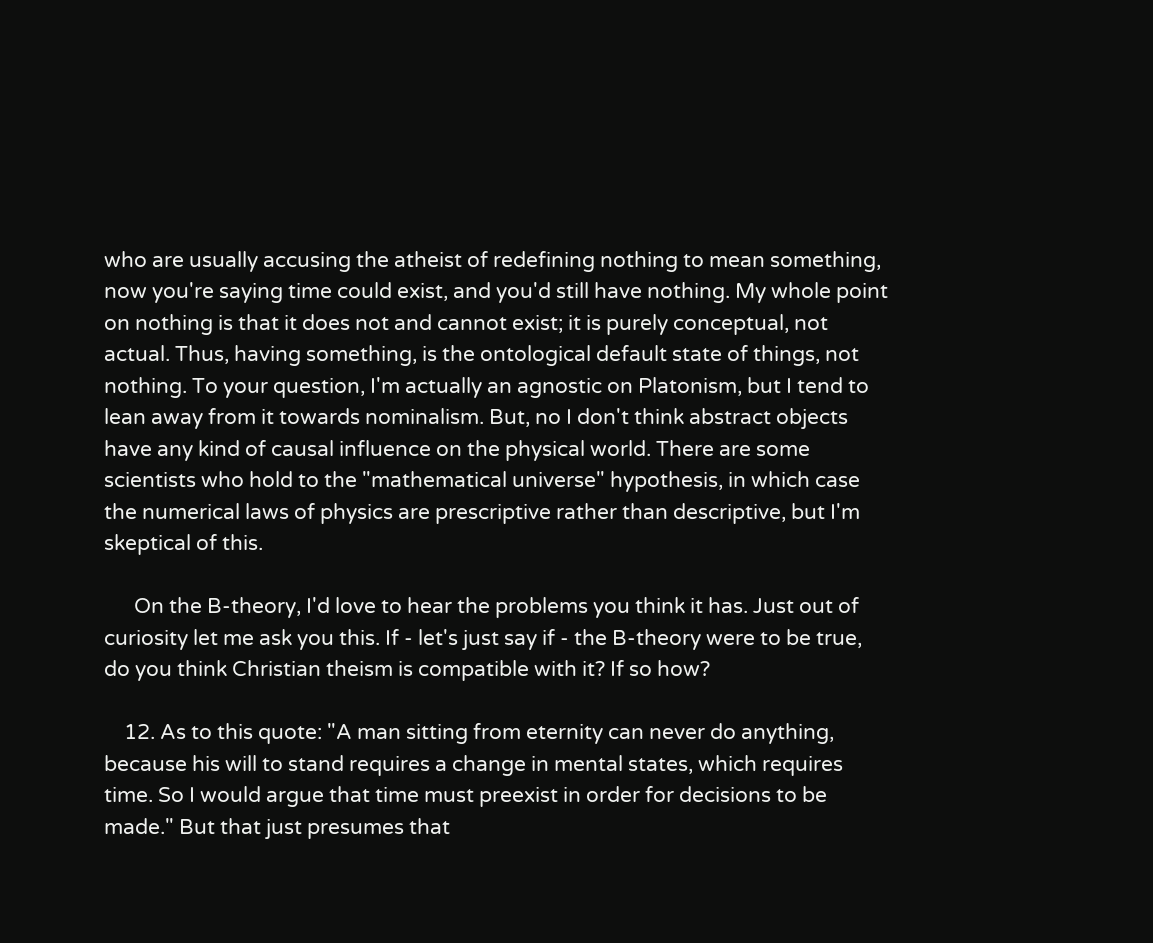who are usually accusing the atheist of redefining nothing to mean something, now you're saying time could exist, and you'd still have nothing. My whole point on nothing is that it does not and cannot exist; it is purely conceptual, not actual. Thus, having something, is the ontological default state of things, not nothing. To your question, I'm actually an agnostic on Platonism, but I tend to lean away from it towards nominalism. But, no I don't think abstract objects have any kind of causal influence on the physical world. There are some scientists who hold to the "mathematical universe" hypothesis, in which case the numerical laws of physics are prescriptive rather than descriptive, but I'm skeptical of this.

      On the B-theory, I'd love to hear the problems you think it has. Just out of curiosity let me ask you this. If - let's just say if - the B-theory were to be true, do you think Christian theism is compatible with it? If so how?

    12. As to this quote: "A man sitting from eternity can never do anything, because his will to stand requires a change in mental states, which requires time. So I would argue that time must preexist in order for decisions to be made." But that just presumes that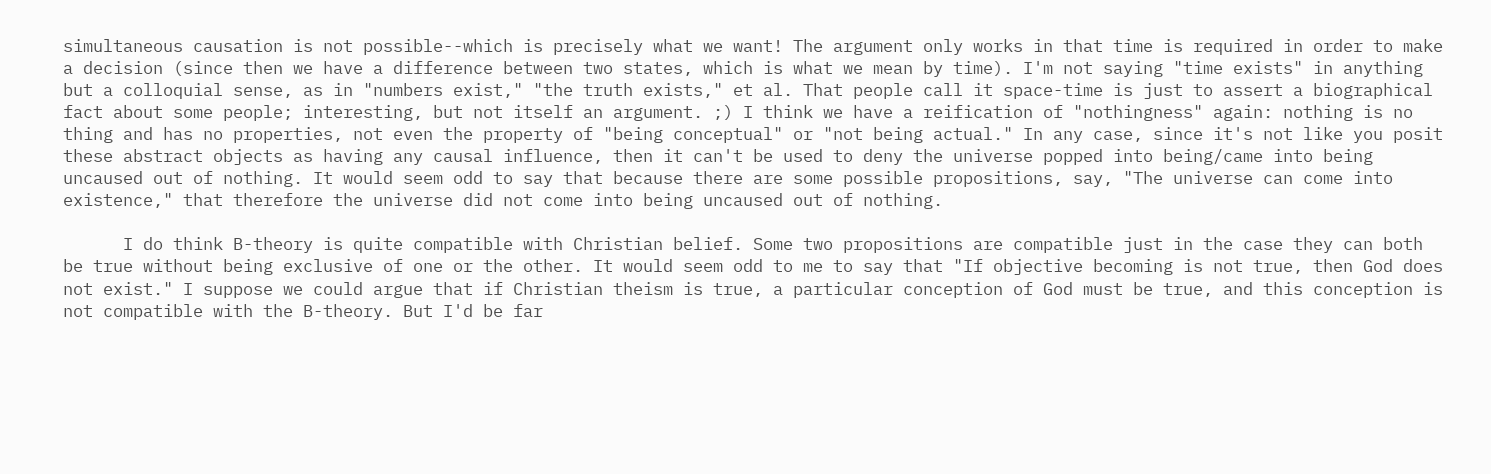simultaneous causation is not possible--which is precisely what we want! The argument only works in that time is required in order to make a decision (since then we have a difference between two states, which is what we mean by time). I'm not saying "time exists" in anything but a colloquial sense, as in "numbers exist," "the truth exists," et al. That people call it space-time is just to assert a biographical fact about some people; interesting, but not itself an argument. ;) I think we have a reification of "nothingness" again: nothing is no thing and has no properties, not even the property of "being conceptual" or "not being actual." In any case, since it's not like you posit these abstract objects as having any causal influence, then it can't be used to deny the universe popped into being/came into being uncaused out of nothing. It would seem odd to say that because there are some possible propositions, say, "The universe can come into existence," that therefore the universe did not come into being uncaused out of nothing.

      I do think B-theory is quite compatible with Christian belief. Some two propositions are compatible just in the case they can both be true without being exclusive of one or the other. It would seem odd to me to say that "If objective becoming is not true, then God does not exist." I suppose we could argue that if Christian theism is true, a particular conception of God must be true, and this conception is not compatible with the B-theory. But I'd be far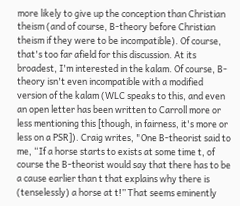more likely to give up the conception than Christian theism (and of course, B-theory before Christian theism if they were to be incompatible). Of course, that's too far afield for this discussion. At its broadest, I'm interested in the kalam. Of course, B-theory isn't even incompatible with a modified version of the kalam (WLC speaks to this, and even an open letter has been written to Carroll more or less mentioning this [though, in fairness, it's more or less on a PSR]). Craig writes, "One B-theorist said to me, “If a horse starts to exists at some time t, of course the B-theorist would say that there has to be a cause earlier than t that explains why there is (tenselessly) a horse at t!” That seems eminently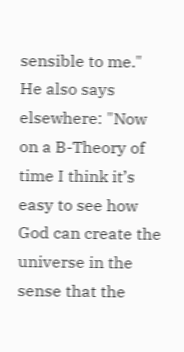sensible to me." He also says elsewhere: "Now on a B-Theory of time I think it’s easy to see how God can create the universe in the sense that the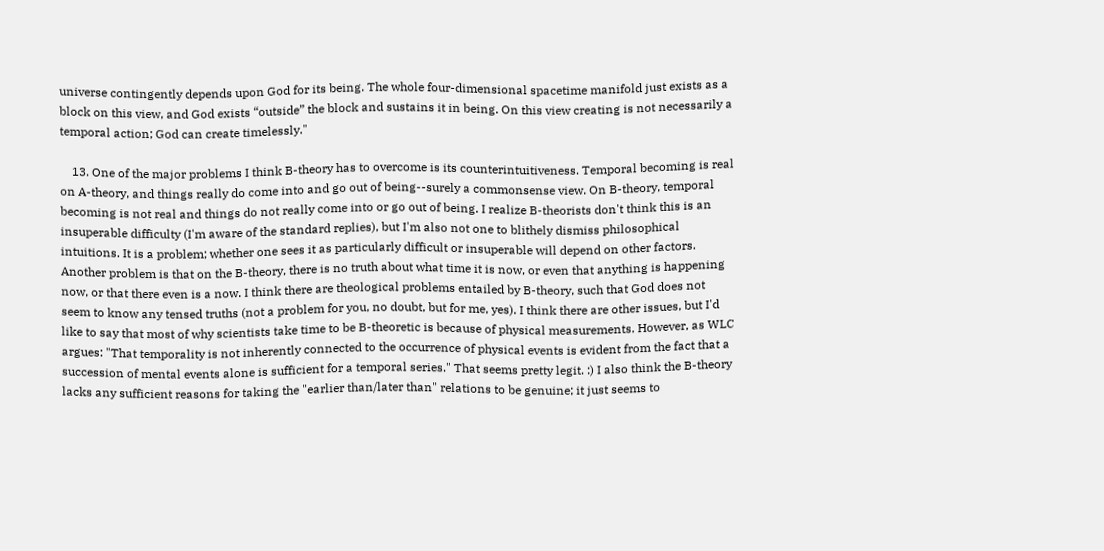universe contingently depends upon God for its being. The whole four-dimensional spacetime manifold just exists as a block on this view, and God exists “outside” the block and sustains it in being. On this view creating is not necessarily a temporal action; God can create timelessly."

    13. One of the major problems I think B-theory has to overcome is its counterintuitiveness. Temporal becoming is real on A-theory, and things really do come into and go out of being--surely a commonsense view. On B-theory, temporal becoming is not real and things do not really come into or go out of being. I realize B-theorists don't think this is an insuperable difficulty (I'm aware of the standard replies), but I'm also not one to blithely dismiss philosophical intuitions. It is a problem; whether one sees it as particularly difficult or insuperable will depend on other factors. Another problem is that on the B-theory, there is no truth about what time it is now, or even that anything is happening now, or that there even is a now. I think there are theological problems entailed by B-theory, such that God does not seem to know any tensed truths (not a problem for you, no doubt, but for me, yes). I think there are other issues, but I'd like to say that most of why scientists take time to be B-theoretic is because of physical measurements. However, as WLC argues: "That temporality is not inherently connected to the occurrence of physical events is evident from the fact that a succession of mental events alone is sufficient for a temporal series." That seems pretty legit. :) I also think the B-theory lacks any sufficient reasons for taking the "earlier than/later than" relations to be genuine; it just seems to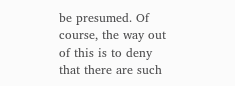be presumed. Of course, the way out of this is to deny that there are such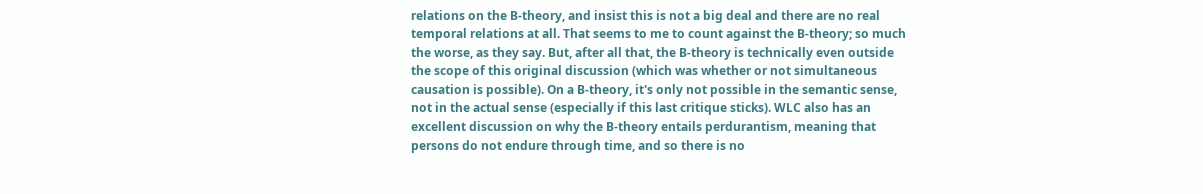relations on the B-theory, and insist this is not a big deal and there are no real temporal relations at all. That seems to me to count against the B-theory; so much the worse, as they say. But, after all that, the B-theory is technically even outside the scope of this original discussion (which was whether or not simultaneous causation is possible). On a B-theory, it's only not possible in the semantic sense, not in the actual sense (especially if this last critique sticks). WLC also has an excellent discussion on why the B-theory entails perdurantism, meaning that persons do not endure through time, and so there is no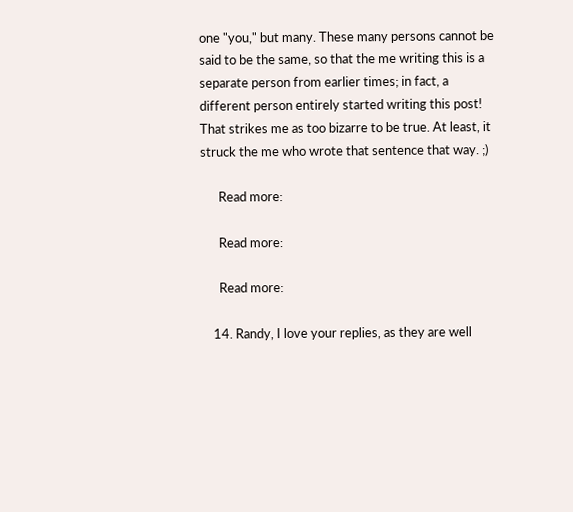one "you," but many. These many persons cannot be said to be the same, so that the me writing this is a separate person from earlier times; in fact, a different person entirely started writing this post! That strikes me as too bizarre to be true. At least, it struck the me who wrote that sentence that way. ;)

      Read more:

      Read more:

      Read more:

    14. Randy, I love your replies, as they are well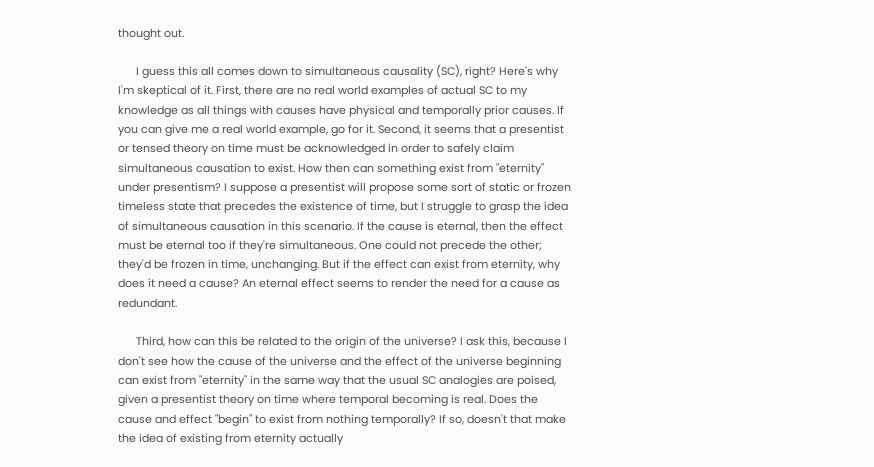thought out.

      I guess this all comes down to simultaneous causality (SC), right? Here's why I'm skeptical of it. First, there are no real world examples of actual SC to my knowledge as all things with causes have physical and temporally prior causes. If you can give me a real world example, go for it. Second, it seems that a presentist or tensed theory on time must be acknowledged in order to safely claim simultaneous causation to exist. How then can something exist from "eternity" under presentism? I suppose a presentist will propose some sort of static or frozen timeless state that precedes the existence of time, but I struggle to grasp the idea of simultaneous causation in this scenario. If the cause is eternal, then the effect must be eternal too if they're simultaneous. One could not precede the other; they'd be frozen in time, unchanging. But if the effect can exist from eternity, why does it need a cause? An eternal effect seems to render the need for a cause as redundant.

      Third, how can this be related to the origin of the universe? I ask this, because I don't see how the cause of the universe and the effect of the universe beginning can exist from "eternity" in the same way that the usual SC analogies are poised, given a presentist theory on time where temporal becoming is real. Does the cause and effect "begin" to exist from nothing temporally? If so, doesn't that make the idea of existing from eternity actually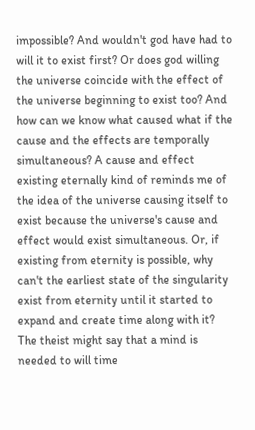impossible? And wouldn't god have had to will it to exist first? Or does god willing the universe coincide with the effect of the universe beginning to exist too? And how can we know what caused what if the cause and the effects are temporally simultaneous? A cause and effect existing eternally kind of reminds me of the idea of the universe causing itself to exist because the universe's cause and effect would exist simultaneous. Or, if existing from eternity is possible, why can't the earliest state of the singularity exist from eternity until it started to expand and create time along with it? The theist might say that a mind is needed to will time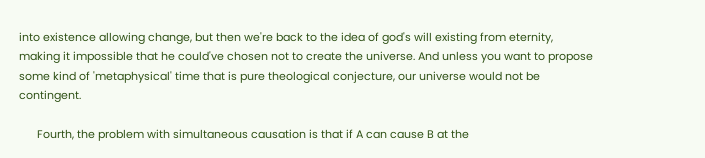into existence allowing change, but then we're back to the idea of god's will existing from eternity, making it impossible that he could've chosen not to create the universe. And unless you want to propose some kind of 'metaphysical' time that is pure theological conjecture, our universe would not be contingent.

      Fourth, the problem with simultaneous causation is that if A can cause B at the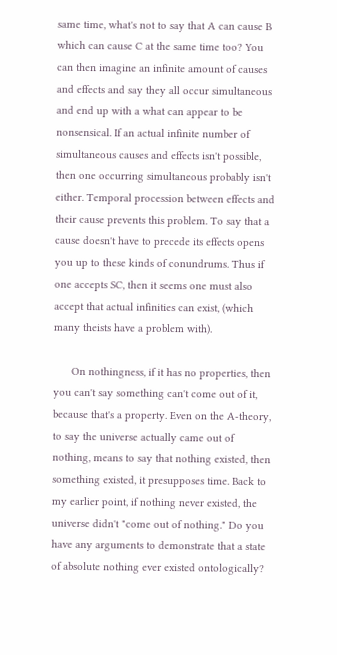same time, what's not to say that A can cause B which can cause C at the same time too? You can then imagine an infinite amount of causes and effects and say they all occur simultaneous and end up with a what can appear to be nonsensical. If an actual infinite number of simultaneous causes and effects isn't possible, then one occurring simultaneous probably isn't either. Temporal procession between effects and their cause prevents this problem. To say that a cause doesn't have to precede its effects opens you up to these kinds of conundrums. Thus if one accepts SC, then it seems one must also accept that actual infinities can exist, (which many theists have a problem with).

      On nothingness, if it has no properties, then you can't say something can't come out of it, because that's a property. Even on the A-theory, to say the universe actually came out of nothing, means to say that nothing existed, then something existed, it presupposes time. Back to my earlier point, if nothing never existed, the universe didn't "come out of nothing." Do you have any arguments to demonstrate that a state of absolute nothing ever existed ontologically?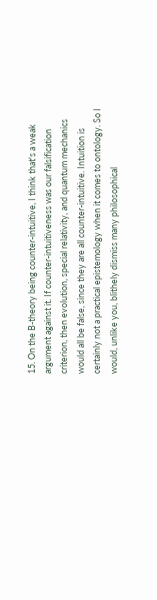15. On the B-theory being counter-intuitive, I think that's a weak argument against it. If counter-intuitiveness was our falsification criterion, then evolution, special relativity, and quantum mechanics would all be false, since they are all counter-intuitive. Intuition is certainly not a practical epistemology when it comes to ontology. So I would, unlike you, blithely dismiss many philosophical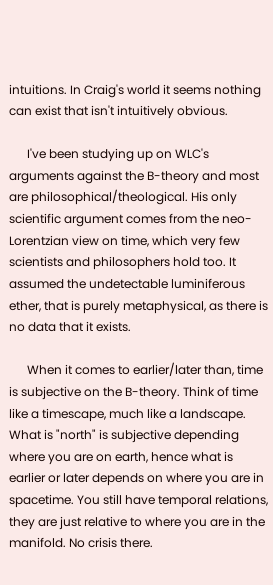intuitions. In Craig's world it seems nothing can exist that isn't intuitively obvious.

      I've been studying up on WLC's arguments against the B-theory and most are philosophical/theological. His only scientific argument comes from the neo-Lorentzian view on time, which very few scientists and philosophers hold too. It assumed the undetectable luminiferous ether, that is purely metaphysical, as there is no data that it exists.

      When it comes to earlier/later than, time is subjective on the B-theory. Think of time like a timescape, much like a landscape. What is "north" is subjective depending where you are on earth, hence what is earlier or later depends on where you are in spacetime. You still have temporal relations, they are just relative to where you are in the manifold. No crisis there.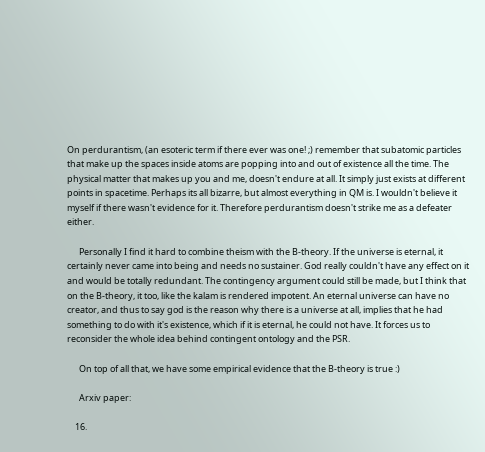On perdurantism, (an esoteric term if there ever was one! ;) remember that subatomic particles that make up the spaces inside atoms are popping into and out of existence all the time. The physical matter that makes up you and me, doesn't endure at all. It simply just exists at different points in spacetime. Perhaps its all bizarre, but almost everything in QM is. I wouldn't believe it myself if there wasn't evidence for it. Therefore perdurantism doesn't strike me as a defeater either.

      Personally I find it hard to combine theism with the B-theory. If the universe is eternal, it certainly never came into being and needs no sustainer. God really couldn't have any effect on it and would be totally redundant. The contingency argument could still be made, but I think that on the B-theory, it too, like the kalam is rendered impotent. An eternal universe can have no creator, and thus to say god is the reason why there is a universe at all, implies that he had something to do with it's existence, which if it is eternal, he could not have. It forces us to reconsider the whole idea behind contingent ontology and the PSR.

      On top of all that, we have some empirical evidence that the B-theory is true :)

      Arxiv paper:

    16.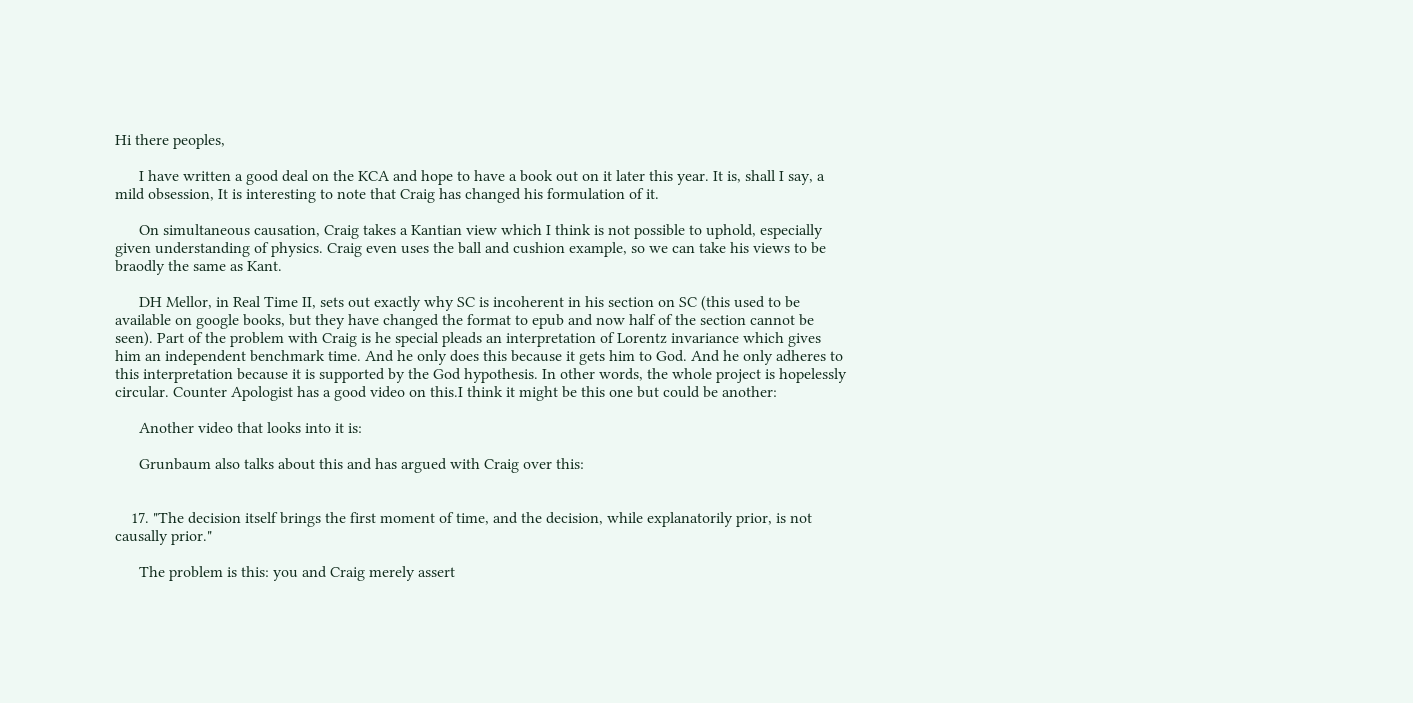Hi there peoples,

      I have written a good deal on the KCA and hope to have a book out on it later this year. It is, shall I say, a mild obsession, It is interesting to note that Craig has changed his formulation of it.

      On simultaneous causation, Craig takes a Kantian view which I think is not possible to uphold, especially given understanding of physics. Craig even uses the ball and cushion example, so we can take his views to be braodly the same as Kant.

      DH Mellor, in Real Time II, sets out exactly why SC is incoherent in his section on SC (this used to be available on google books, but they have changed the format to epub and now half of the section cannot be seen). Part of the problem with Craig is he special pleads an interpretation of Lorentz invariance which gives him an independent benchmark time. And he only does this because it gets him to God. And he only adheres to this interpretation because it is supported by the God hypothesis. In other words, the whole project is hopelessly circular. Counter Apologist has a good video on this.I think it might be this one but could be another:

      Another video that looks into it is:

      Grunbaum also talks about this and has argued with Craig over this:


    17. "The decision itself brings the first moment of time, and the decision, while explanatorily prior, is not causally prior."

      The problem is this: you and Craig merely assert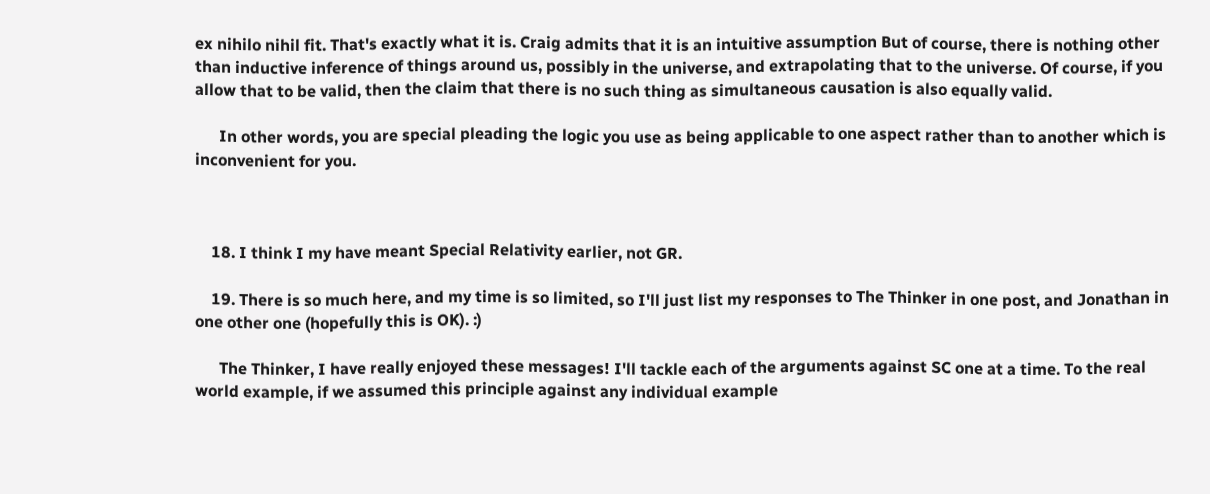ex nihilo nihil fit. That's exactly what it is. Craig admits that it is an intuitive assumption But of course, there is nothing other than inductive inference of things around us, possibly in the universe, and extrapolating that to the universe. Of course, if you allow that to be valid, then the claim that there is no such thing as simultaneous causation is also equally valid.

      In other words, you are special pleading the logic you use as being applicable to one aspect rather than to another which is inconvenient for you.



    18. I think I my have meant Special Relativity earlier, not GR.

    19. There is so much here, and my time is so limited, so I'll just list my responses to The Thinker in one post, and Jonathan in one other one (hopefully this is OK). :)

      The Thinker, I have really enjoyed these messages! I'll tackle each of the arguments against SC one at a time. To the real world example, if we assumed this principle against any individual example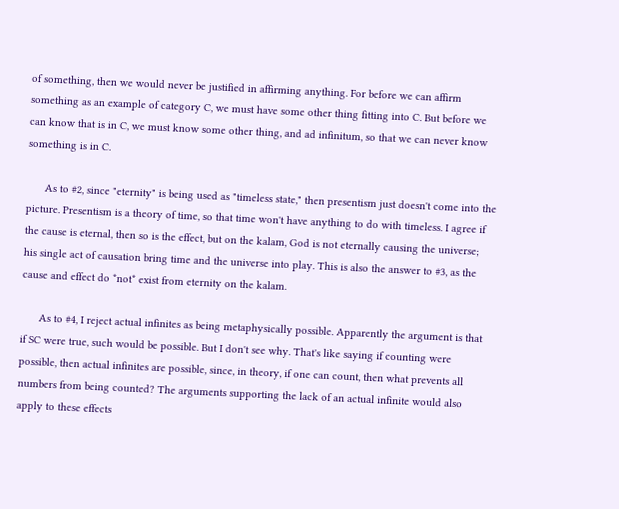of something, then we would never be justified in affirming anything. For before we can affirm something as an example of category C, we must have some other thing fitting into C. But before we can know that is in C, we must know some other thing, and ad infinitum, so that we can never know something is in C.

      As to #2, since "eternity" is being used as "timeless state," then presentism just doesn't come into the picture. Presentism is a theory of time, so that time won't have anything to do with timeless. I agree if the cause is eternal, then so is the effect, but on the kalam, God is not eternally causing the universe; his single act of causation bring time and the universe into play. This is also the answer to #3, as the cause and effect do *not* exist from eternity on the kalam.

      As to #4, I reject actual infinites as being metaphysically possible. Apparently the argument is that if SC were true, such would be possible. But I don't see why. That's like saying if counting were possible, then actual infinites are possible, since, in theory, if one can count, then what prevents all numbers from being counted? The arguments supporting the lack of an actual infinite would also apply to these effects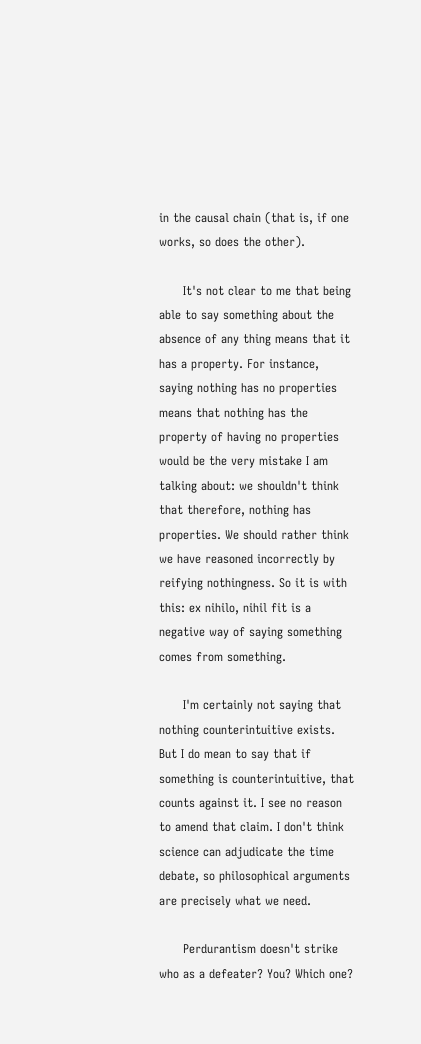in the causal chain (that is, if one works, so does the other).

      It's not clear to me that being able to say something about the absence of any thing means that it has a property. For instance, saying nothing has no properties means that nothing has the property of having no properties would be the very mistake I am talking about: we shouldn't think that therefore, nothing has properties. We should rather think we have reasoned incorrectly by reifying nothingness. So it is with this: ex nihilo, nihil fit is a negative way of saying something comes from something.

      I'm certainly not saying that nothing counterintuitive exists. But I do mean to say that if something is counterintuitive, that counts against it. I see no reason to amend that claim. I don't think science can adjudicate the time debate, so philosophical arguments are precisely what we need.

      Perdurantism doesn't strike who as a defeater? You? Which one?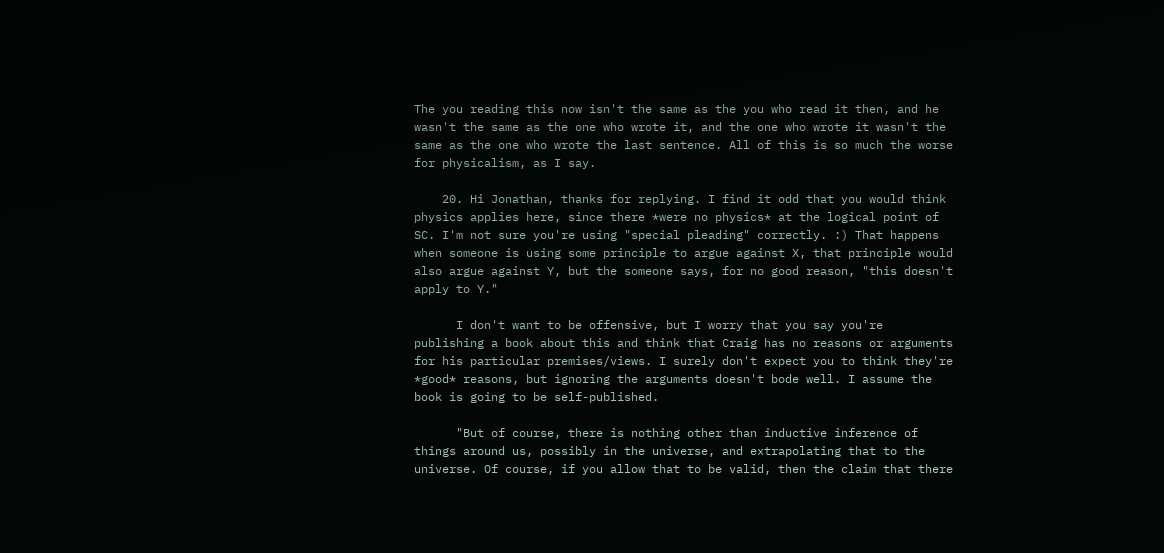The you reading this now isn't the same as the you who read it then, and he wasn't the same as the one who wrote it, and the one who wrote it wasn't the same as the one who wrote the last sentence. All of this is so much the worse for physicalism, as I say.

    20. Hi Jonathan, thanks for replying. I find it odd that you would think physics applies here, since there *were no physics* at the logical point of SC. I'm not sure you're using "special pleading" correctly. :) That happens when someone is using some principle to argue against X, that principle would also argue against Y, but the someone says, for no good reason, "this doesn't apply to Y."

      I don't want to be offensive, but I worry that you say you're publishing a book about this and think that Craig has no reasons or arguments for his particular premises/views. I surely don't expect you to think they're *good* reasons, but ignoring the arguments doesn't bode well. I assume the book is going to be self-published.

      "But of course, there is nothing other than inductive inference of things around us, possibly in the universe, and extrapolating that to the universe. Of course, if you allow that to be valid, then the claim that there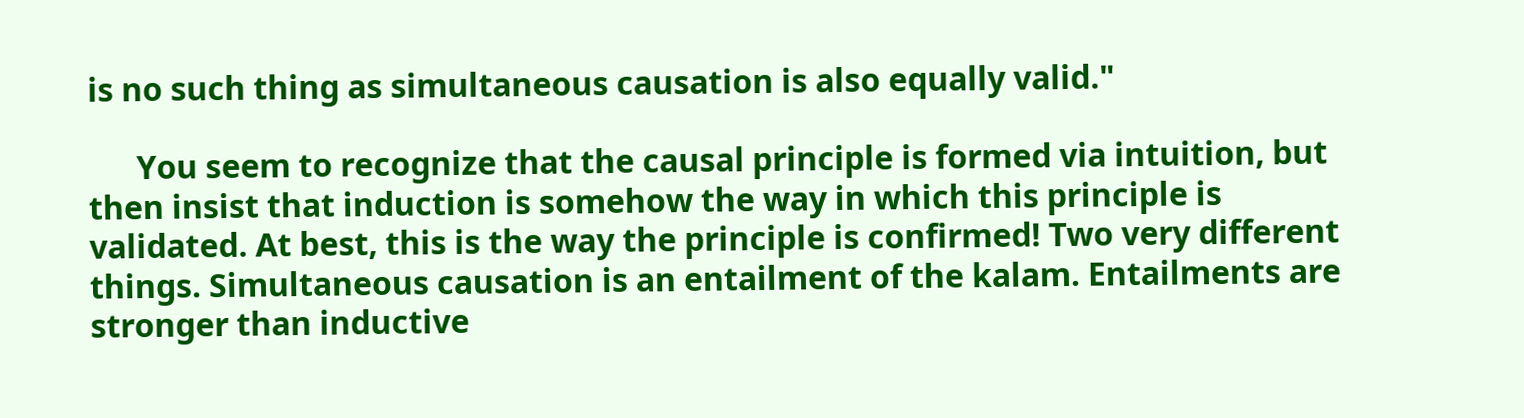is no such thing as simultaneous causation is also equally valid."

      You seem to recognize that the causal principle is formed via intuition, but then insist that induction is somehow the way in which this principle is validated. At best, this is the way the principle is confirmed! Two very different things. Simultaneous causation is an entailment of the kalam. Entailments are stronger than inductive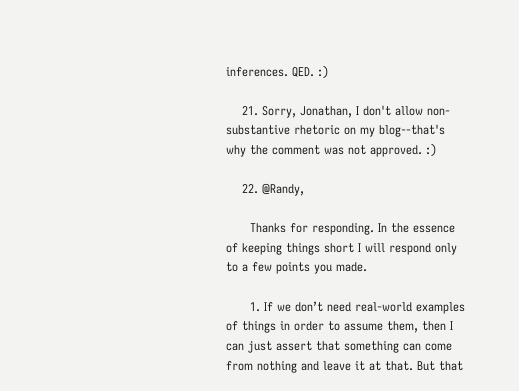inferences. QED. :)

    21. Sorry, Jonathan, I don't allow non-substantive rhetoric on my blog--that's why the comment was not approved. :)

    22. @Randy,

      Thanks for responding. In the essence of keeping things short I will respond only to a few points you made.

      1. If we don’t need real-world examples of things in order to assume them, then I can just assert that something can come from nothing and leave it at that. But that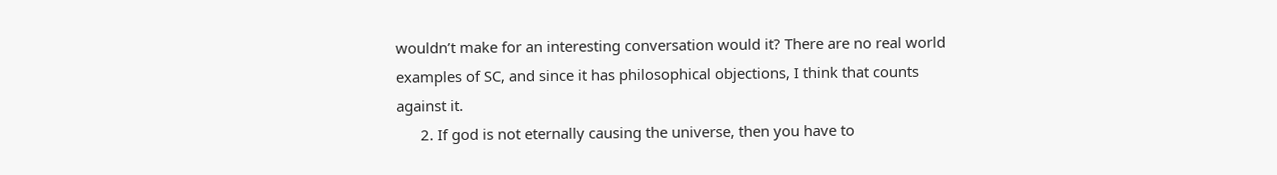wouldn’t make for an interesting conversation would it? There are no real world examples of SC, and since it has philosophical objections, I think that counts against it.
      2. If god is not eternally causing the universe, then you have to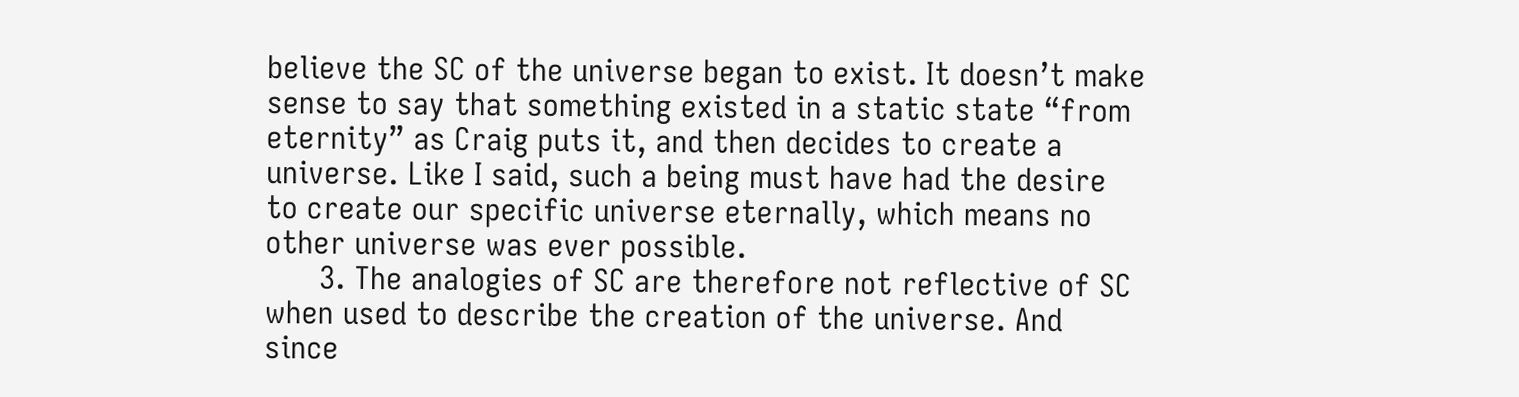believe the SC of the universe began to exist. It doesn’t make sense to say that something existed in a static state “from eternity” as Craig puts it, and then decides to create a universe. Like I said, such a being must have had the desire to create our specific universe eternally, which means no other universe was ever possible.
      3. The analogies of SC are therefore not reflective of SC when used to describe the creation of the universe. And since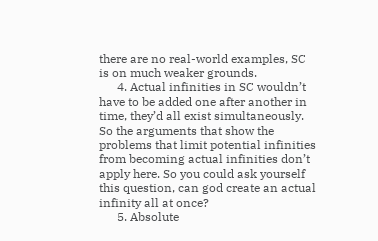there are no real-world examples, SC is on much weaker grounds.
      4. Actual infinities in SC wouldn’t have to be added one after another in time, they’d all exist simultaneously. So the arguments that show the problems that limit potential infinities from becoming actual infinities don’t apply here. So you could ask yourself this question, can god create an actual infinity all at once?
      5. Absolute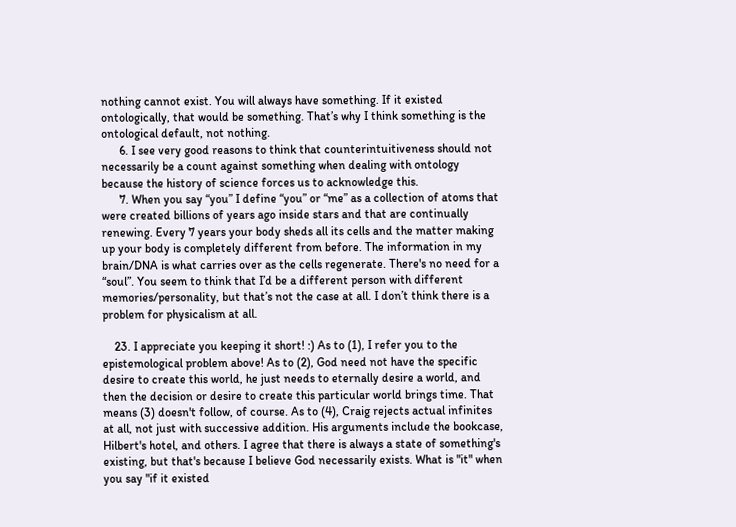nothing cannot exist. You will always have something. If it existed ontologically, that would be something. That’s why I think something is the ontological default, not nothing.
      6. I see very good reasons to think that counterintuitiveness should not necessarily be a count against something when dealing with ontology because the history of science forces us to acknowledge this.
      7. When you say “you” I define “you” or “me” as a collection of atoms that were created billions of years ago inside stars and that are continually renewing. Every 7 years your body sheds all its cells and the matter making up your body is completely different from before. The information in my brain/DNA is what carries over as the cells regenerate. There's no need for a “soul”. You seem to think that I’d be a different person with different memories/personality, but that’s not the case at all. I don’t think there is a problem for physicalism at all.

    23. I appreciate you keeping it short! :) As to (1), I refer you to the epistemological problem above! As to (2), God need not have the specific desire to create this world, he just needs to eternally desire a world, and then the decision or desire to create this particular world brings time. That means (3) doesn't follow, of course. As to (4), Craig rejects actual infinites at all, not just with successive addition. His arguments include the bookcase, Hilbert's hotel, and others. I agree that there is always a state of something's existing, but that's because I believe God necessarily exists. What is "it" when you say "if it existed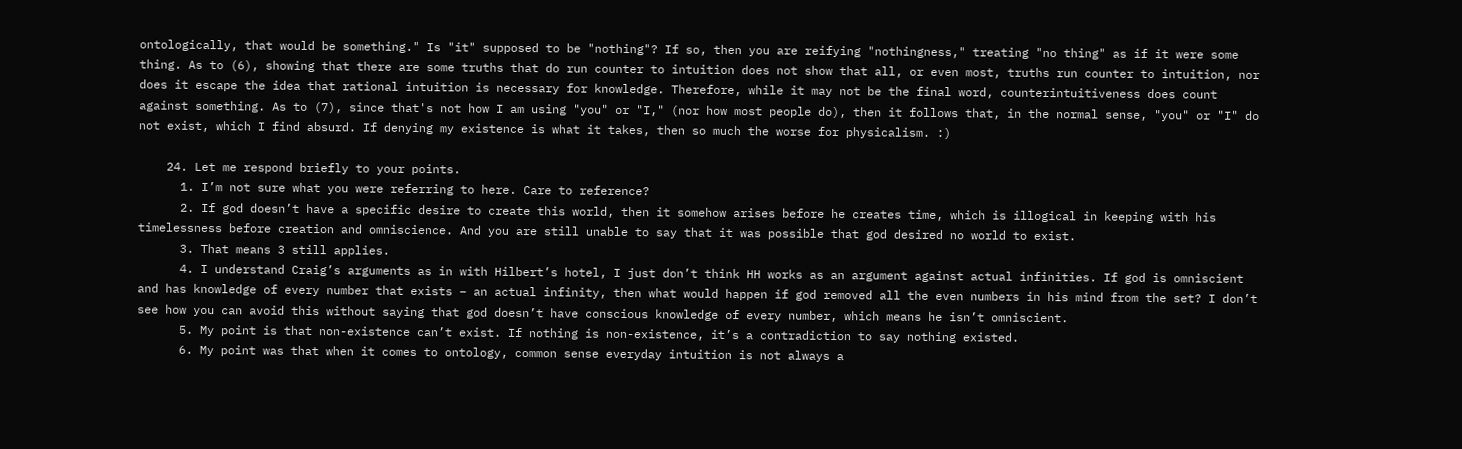ontologically, that would be something." Is "it" supposed to be "nothing"? If so, then you are reifying "nothingness," treating "no thing" as if it were some thing. As to (6), showing that there are some truths that do run counter to intuition does not show that all, or even most, truths run counter to intuition, nor does it escape the idea that rational intuition is necessary for knowledge. Therefore, while it may not be the final word, counterintuitiveness does count against something. As to (7), since that's not how I am using "you" or "I," (nor how most people do), then it follows that, in the normal sense, "you" or "I" do not exist, which I find absurd. If denying my existence is what it takes, then so much the worse for physicalism. :)

    24. Let me respond briefly to your points.
      1. I’m not sure what you were referring to here. Care to reference?
      2. If god doesn’t have a specific desire to create this world, then it somehow arises before he creates time, which is illogical in keeping with his timelessness before creation and omniscience. And you are still unable to say that it was possible that god desired no world to exist.
      3. That means 3 still applies.
      4. I understand Craig’s arguments as in with Hilbert’s hotel, I just don’t think HH works as an argument against actual infinities. If god is omniscient and has knowledge of every number that exists – an actual infinity, then what would happen if god removed all the even numbers in his mind from the set? I don’t see how you can avoid this without saying that god doesn’t have conscious knowledge of every number, which means he isn’t omniscient.
      5. My point is that non-existence can’t exist. If nothing is non-existence, it’s a contradiction to say nothing existed.
      6. My point was that when it comes to ontology, common sense everyday intuition is not always a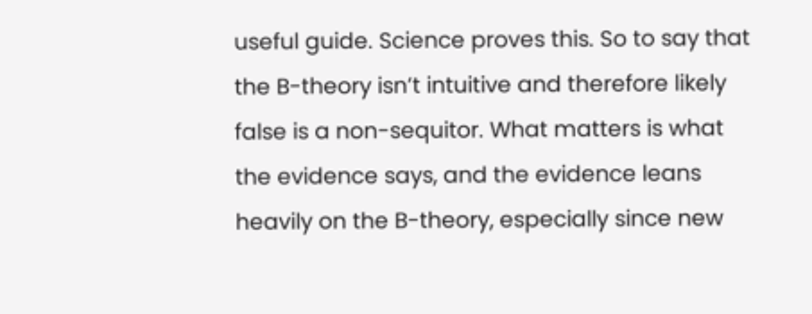useful guide. Science proves this. So to say that the B-theory isn’t intuitive and therefore likely false is a non-sequitor. What matters is what the evidence says, and the evidence leans heavily on the B-theory, especially since new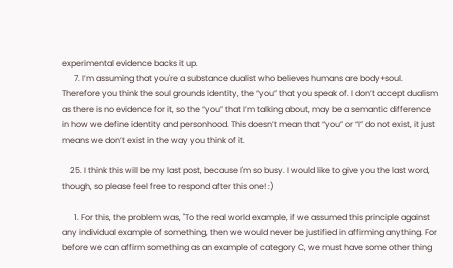experimental evidence backs it up.
      7. I’m assuming that you're a substance dualist who believes humans are body+soul. Therefore you think the soul grounds identity, the “you” that you speak of. I don’t accept dualism as there is no evidence for it, so the “you” that I’m talking about, may be a semantic difference in how we define identity and personhood. This doesn’t mean that “you” or “I” do not exist, it just means we don’t exist in the way you think of it.

    25. I think this will be my last post, because I'm so busy. I would like to give you the last word, though, so please feel free to respond after this one! :)

      1. For this, the problem was, "To the real world example, if we assumed this principle against any individual example of something, then we would never be justified in affirming anything. For before we can affirm something as an example of category C, we must have some other thing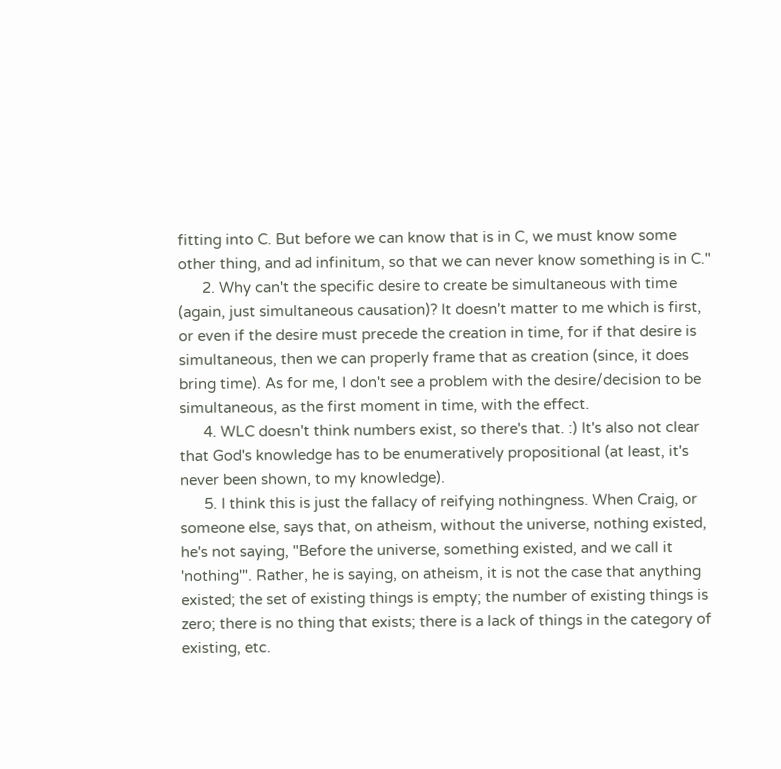fitting into C. But before we can know that is in C, we must know some other thing, and ad infinitum, so that we can never know something is in C."
      2. Why can't the specific desire to create be simultaneous with time (again, just simultaneous causation)? It doesn't matter to me which is first, or even if the desire must precede the creation in time, for if that desire is simultaneous, then we can properly frame that as creation (since, it does bring time). As for me, I don't see a problem with the desire/decision to be simultaneous, as the first moment in time, with the effect.
      4. WLC doesn't think numbers exist, so there's that. :) It's also not clear that God's knowledge has to be enumeratively propositional (at least, it's never been shown, to my knowledge).
      5. I think this is just the fallacy of reifying nothingness. When Craig, or someone else, says that, on atheism, without the universe, nothing existed, he's not saying, "Before the universe, something existed, and we call it 'nothing'". Rather, he is saying, on atheism, it is not the case that anything existed; the set of existing things is empty; the number of existing things is zero; there is no thing that exists; there is a lack of things in the category of existing, etc.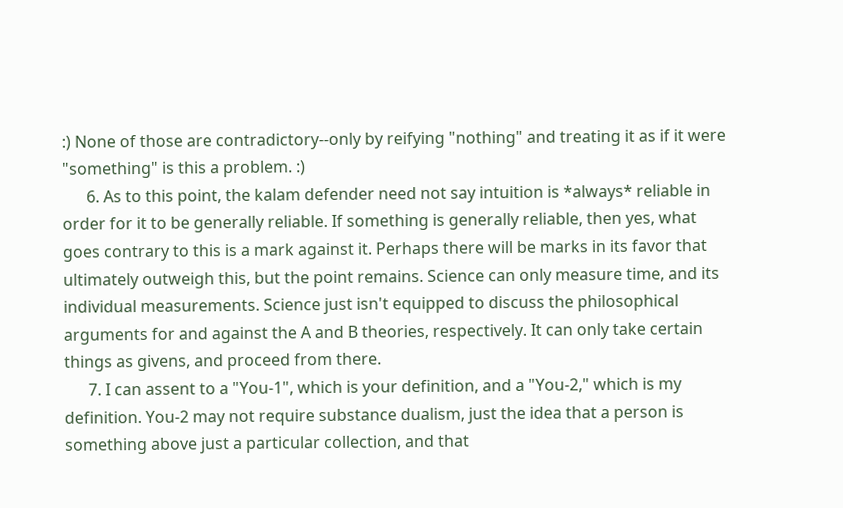:) None of those are contradictory--only by reifying "nothing" and treating it as if it were "something" is this a problem. :)
      6. As to this point, the kalam defender need not say intuition is *always* reliable in order for it to be generally reliable. If something is generally reliable, then yes, what goes contrary to this is a mark against it. Perhaps there will be marks in its favor that ultimately outweigh this, but the point remains. Science can only measure time, and its individual measurements. Science just isn't equipped to discuss the philosophical arguments for and against the A and B theories, respectively. It can only take certain things as givens, and proceed from there.
      7. I can assent to a "You-1", which is your definition, and a "You-2," which is my definition. You-2 may not require substance dualism, just the idea that a person is something above just a particular collection, and that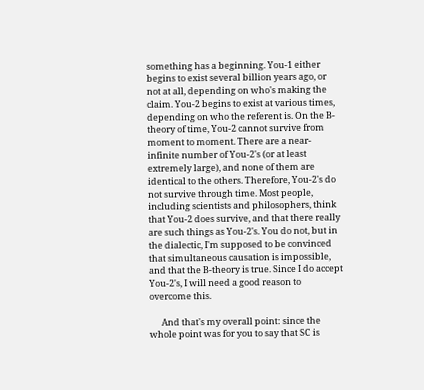something has a beginning. You-1 either begins to exist several billion years ago, or not at all, depending on who's making the claim. You-2 begins to exist at various times, depending on who the referent is. On the B-theory of time, You-2 cannot survive from moment to moment. There are a near-infinite number of You-2's (or at least extremely large), and none of them are identical to the others. Therefore, You-2's do not survive through time. Most people, including scientists and philosophers, think that You-2 does survive, and that there really are such things as You-2's. You do not, but in the dialectic, I'm supposed to be convinced that simultaneous causation is impossible, and that the B-theory is true. Since I do accept You-2's, I will need a good reason to overcome this.

      And that's my overall point: since the whole point was for you to say that SC is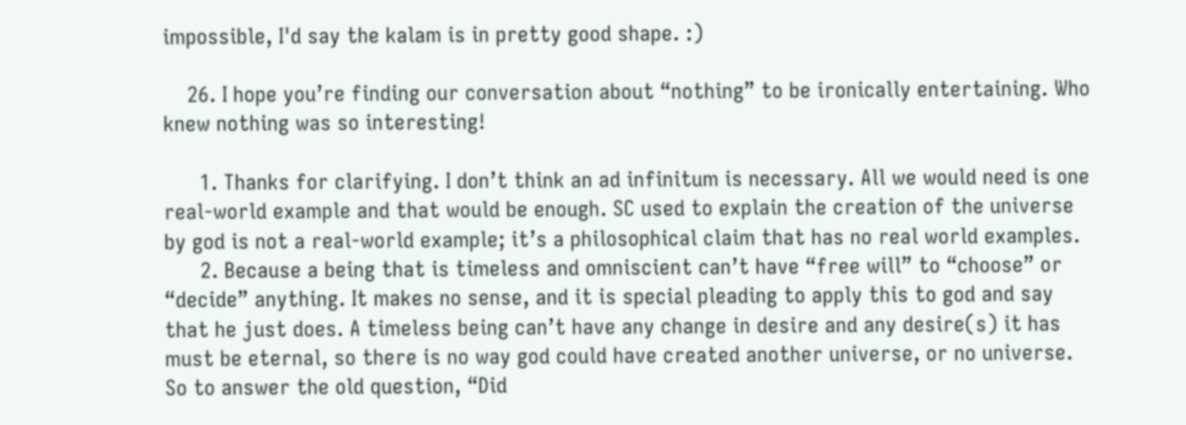impossible, I'd say the kalam is in pretty good shape. :)

    26. I hope you’re finding our conversation about “nothing” to be ironically entertaining. Who knew nothing was so interesting!

      1. Thanks for clarifying. I don’t think an ad infinitum is necessary. All we would need is one real-world example and that would be enough. SC used to explain the creation of the universe by god is not a real-world example; it’s a philosophical claim that has no real world examples.
      2. Because a being that is timeless and omniscient can’t have “free will” to “choose” or “decide” anything. It makes no sense, and it is special pleading to apply this to god and say that he just does. A timeless being can’t have any change in desire and any desire(s) it has must be eternal, so there is no way god could have created another universe, or no universe. So to answer the old question, “Did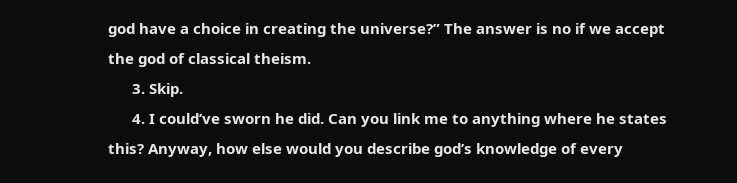god have a choice in creating the universe?” The answer is no if we accept the god of classical theism.
      3. Skip.
      4. I could’ve sworn he did. Can you link me to anything where he states this? Anyway, how else would you describe god’s knowledge of every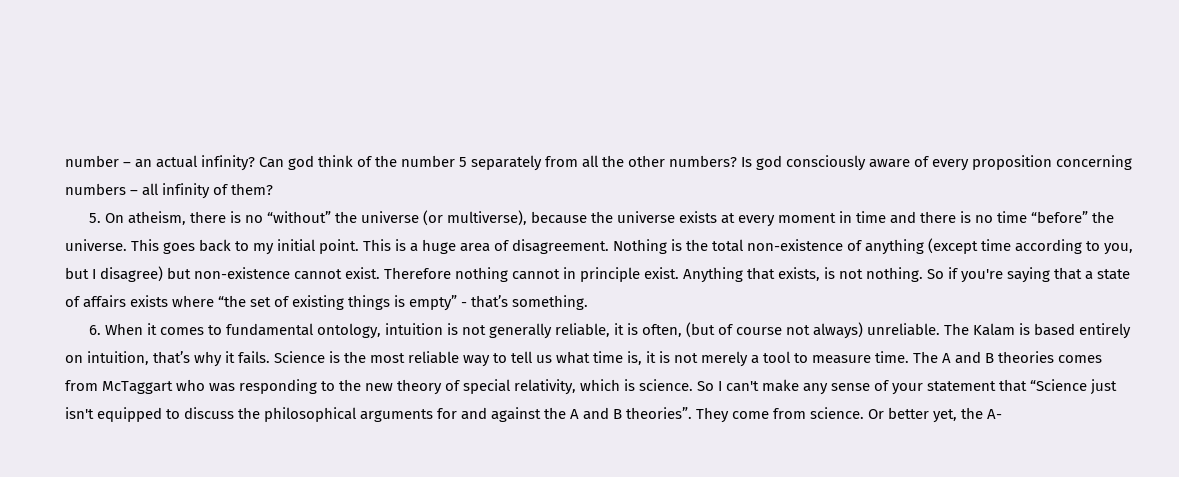number – an actual infinity? Can god think of the number 5 separately from all the other numbers? Is god consciously aware of every proposition concerning numbers – all infinity of them?
      5. On atheism, there is no “without” the universe (or multiverse), because the universe exists at every moment in time and there is no time “before” the universe. This goes back to my initial point. This is a huge area of disagreement. Nothing is the total non-existence of anything (except time according to you, but I disagree) but non-existence cannot exist. Therefore nothing cannot in principle exist. Anything that exists, is not nothing. So if you're saying that a state of affairs exists where “the set of existing things is empty” - that’s something.
      6. When it comes to fundamental ontology, intuition is not generally reliable, it is often, (but of course not always) unreliable. The Kalam is based entirely on intuition, that’s why it fails. Science is the most reliable way to tell us what time is, it is not merely a tool to measure time. The A and B theories comes from McTaggart who was responding to the new theory of special relativity, which is science. So I can't make any sense of your statement that “Science just isn't equipped to discuss the philosophical arguments for and against the A and B theories”. They come from science. Or better yet, the A-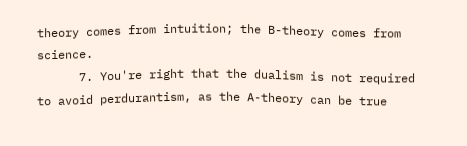theory comes from intuition; the B-theory comes from science.
      7. You're right that the dualism is not required to avoid perdurantism, as the A-theory can be true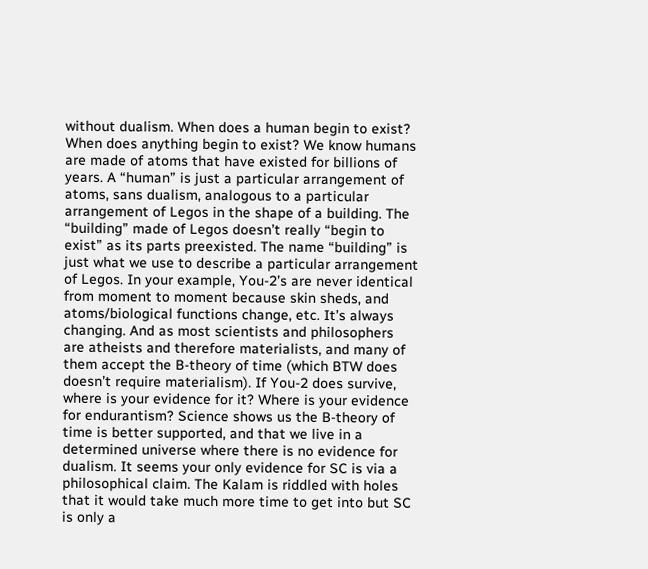without dualism. When does a human begin to exist? When does anything begin to exist? We know humans are made of atoms that have existed for billions of years. A “human” is just a particular arrangement of atoms, sans dualism, analogous to a particular arrangement of Legos in the shape of a building. The “building” made of Legos doesn’t really “begin to exist” as its parts preexisted. The name “building” is just what we use to describe a particular arrangement of Legos. In your example, You-2’s are never identical from moment to moment because skin sheds, and atoms/biological functions change, etc. It’s always changing. And as most scientists and philosophers are atheists and therefore materialists, and many of them accept the B-theory of time (which BTW does doesn’t require materialism). If You-2 does survive, where is your evidence for it? Where is your evidence for endurantism? Science shows us the B-theory of time is better supported, and that we live in a determined universe where there is no evidence for dualism. It seems your only evidence for SC is via a philosophical claim. The Kalam is riddled with holes that it would take much more time to get into but SC is only a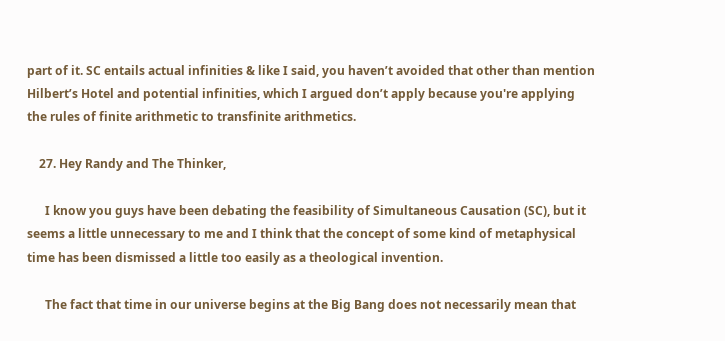part of it. SC entails actual infinities & like I said, you haven’t avoided that other than mention Hilbert’s Hotel and potential infinities, which I argued don’t apply because you're applying the rules of finite arithmetic to transfinite arithmetics.

    27. Hey Randy and The Thinker,

      I know you guys have been debating the feasibility of Simultaneous Causation (SC), but it seems a little unnecessary to me and I think that the concept of some kind of metaphysical time has been dismissed a little too easily as a theological invention.

      The fact that time in our universe begins at the Big Bang does not necessarily mean that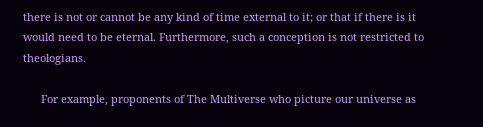there is not or cannot be any kind of time external to it; or that if there is it would need to be eternal. Furthermore, such a conception is not restricted to theologians.

      For example, proponents of The Multiverse who picture our universe as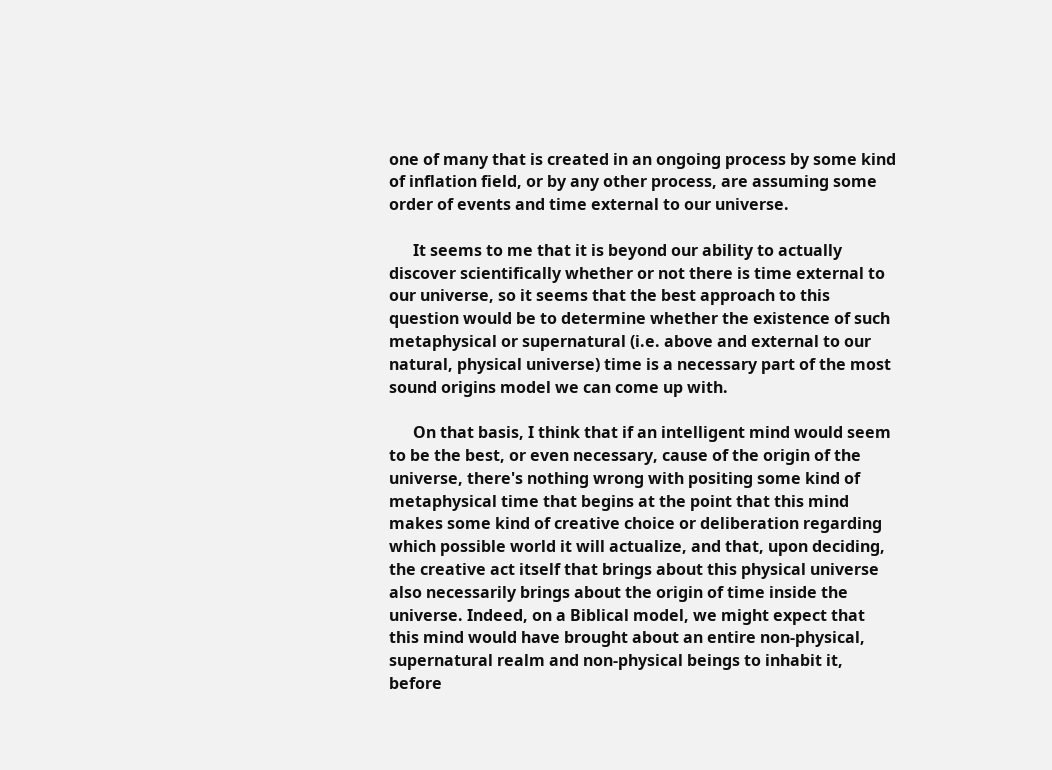one of many that is created in an ongoing process by some kind of inflation field, or by any other process, are assuming some order of events and time external to our universe.

      It seems to me that it is beyond our ability to actually discover scientifically whether or not there is time external to our universe, so it seems that the best approach to this question would be to determine whether the existence of such metaphysical or supernatural (i.e. above and external to our natural, physical universe) time is a necessary part of the most sound origins model we can come up with.

      On that basis, I think that if an intelligent mind would seem to be the best, or even necessary, cause of the origin of the universe, there's nothing wrong with positing some kind of metaphysical time that begins at the point that this mind makes some kind of creative choice or deliberation regarding which possible world it will actualize, and that, upon deciding, the creative act itself that brings about this physical universe also necessarily brings about the origin of time inside the universe. Indeed, on a Biblical model, we might expect that this mind would have brought about an entire non-physical, supernatural realm and non-physical beings to inhabit it, before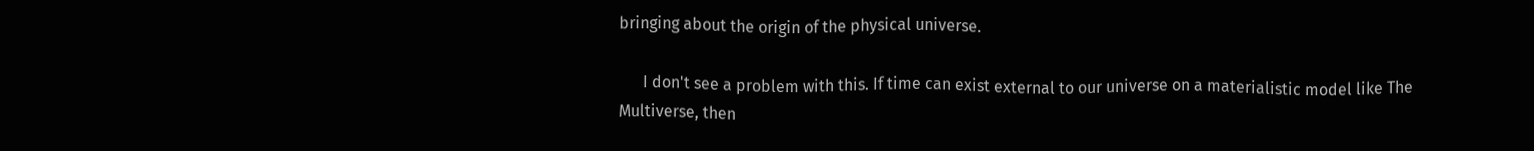bringing about the origin of the physical universe.

      I don't see a problem with this. If time can exist external to our universe on a materialistic model like The Multiverse, then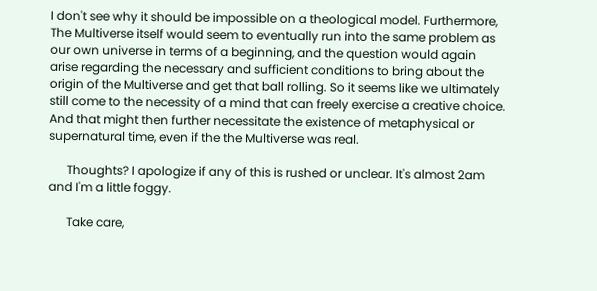I don't see why it should be impossible on a theological model. Furthermore, The Multiverse itself would seem to eventually run into the same problem as our own universe in terms of a beginning, and the question would again arise regarding the necessary and sufficient conditions to bring about the origin of the Multiverse and get that ball rolling. So it seems like we ultimately still come to the necessity of a mind that can freely exercise a creative choice. And that might then further necessitate the existence of metaphysical or supernatural time, even if the the Multiverse was real.

      Thoughts? I apologize if any of this is rushed or unclear. It's almost 2am and I'm a little foggy.

      Take care,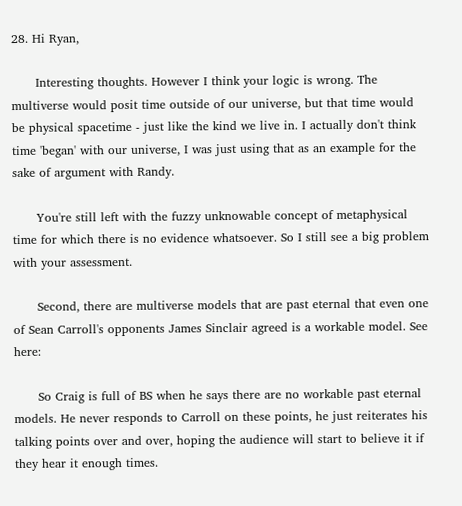28. Hi Ryan,

      Interesting thoughts. However I think your logic is wrong. The multiverse would posit time outside of our universe, but that time would be physical spacetime - just like the kind we live in. I actually don't think time 'began' with our universe, I was just using that as an example for the sake of argument with Randy.

      You're still left with the fuzzy unknowable concept of metaphysical time for which there is no evidence whatsoever. So I still see a big problem with your assessment.

      Second, there are multiverse models that are past eternal that even one of Sean Carroll's opponents James Sinclair agreed is a workable model. See here:

      So Craig is full of BS when he says there are no workable past eternal models. He never responds to Carroll on these points, he just reiterates his talking points over and over, hoping the audience will start to believe it if they hear it enough times.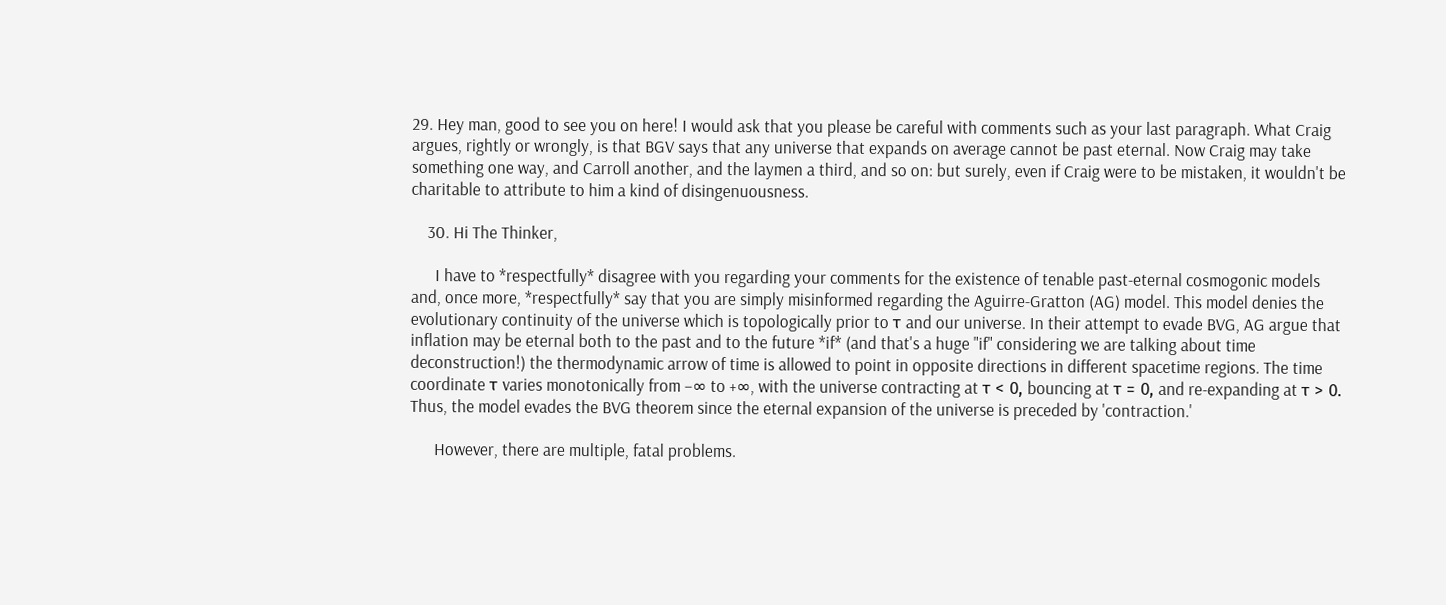29. Hey man, good to see you on here! I would ask that you please be careful with comments such as your last paragraph. What Craig argues, rightly or wrongly, is that BGV says that any universe that expands on average cannot be past eternal. Now Craig may take something one way, and Carroll another, and the laymen a third, and so on: but surely, even if Craig were to be mistaken, it wouldn't be charitable to attribute to him a kind of disingenuousness.

    30. Hi The Thinker,

      I have to *respectfully* disagree with you regarding your comments for the existence of tenable past-eternal cosmogonic models and, once more, *respectfully* say that you are simply misinformed regarding the Aguirre-Gratton (AG) model. This model denies the evolutionary continuity of the universe which is topologically prior to τ and our universe. In their attempt to evade BVG, AG argue that inflation may be eternal both to the past and to the future *if* (and that's a huge "if" considering we are talking about time deconstruction!) the thermodynamic arrow of time is allowed to point in opposite directions in different spacetime regions. The time coordinate τ varies monotonically from −∞ to +∞, with the universe contracting at τ < 0, bouncing at τ = 0, and re-expanding at τ > 0. Thus, the model evades the BVG theorem since the eternal expansion of the universe is preceded by 'contraction.'

      However, there are multiple, fatal problems.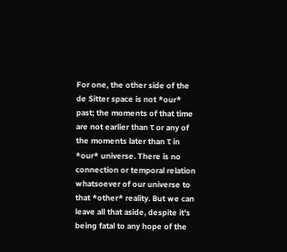For one, the other side of the de Sitter space is not *our* past; the moments of that time are not earlier than τ or any of the moments later than τ in *our* universe. There is no connection or temporal relation whatsoever of our universe to that *other* reality. But we can leave all that aside, despite it's being fatal to any hope of the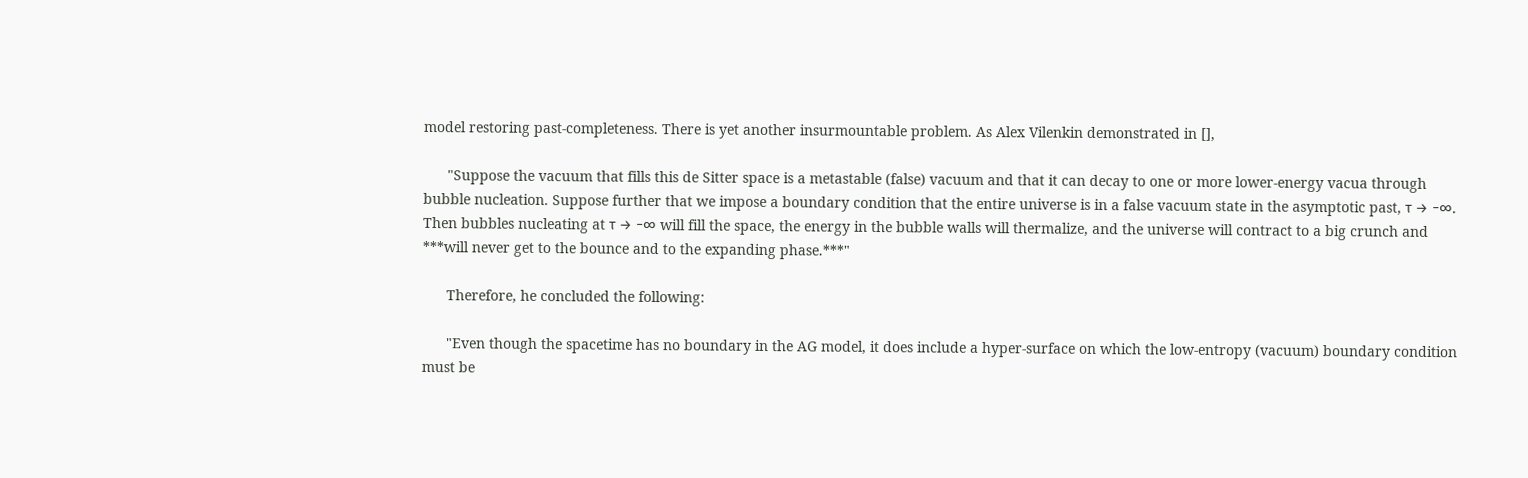model restoring past-completeness. There is yet another insurmountable problem. As Alex Vilenkin demonstrated in [],

      "Suppose the vacuum that fills this de Sitter space is a metastable (false) vacuum and that it can decay to one or more lower-energy vacua through bubble nucleation. Suppose further that we impose a boundary condition that the entire universe is in a false vacuum state in the asymptotic past, τ → −∞. Then bubbles nucleating at τ → −∞ will fill the space, the energy in the bubble walls will thermalize, and the universe will contract to a big crunch and ***will never get to the bounce and to the expanding phase.***"

      Therefore, he concluded the following:

      "Even though the spacetime has no boundary in the AG model, it does include a hyper-surface on which the low-entropy (vacuum) boundary condition must be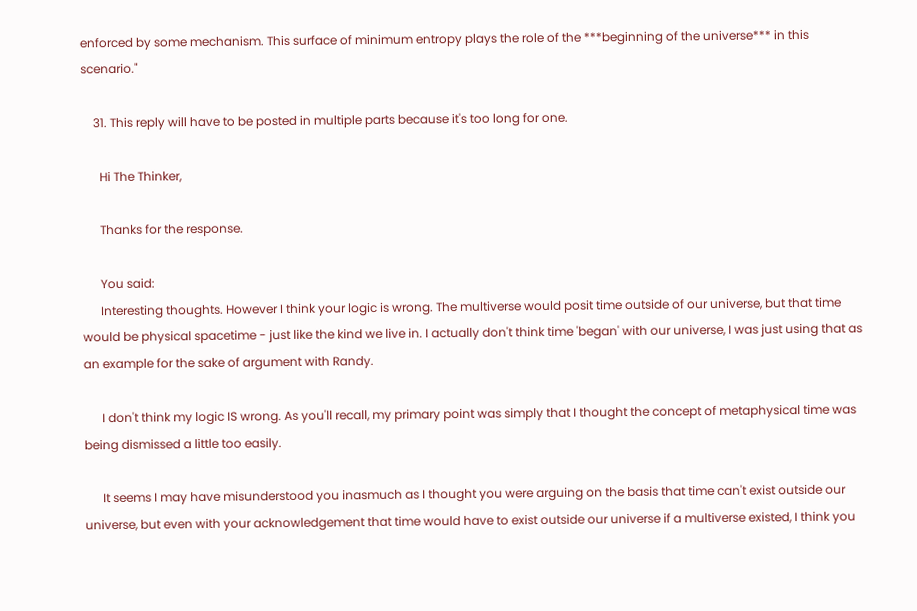enforced by some mechanism. This surface of minimum entropy plays the role of the ***beginning of the universe*** in this scenario."

    31. This reply will have to be posted in multiple parts because it's too long for one.

      Hi The Thinker,

      Thanks for the response.

      You said:
      Interesting thoughts. However I think your logic is wrong. The multiverse would posit time outside of our universe, but that time would be physical spacetime - just like the kind we live in. I actually don't think time 'began' with our universe, I was just using that as an example for the sake of argument with Randy.

      I don't think my logic IS wrong. As you'll recall, my primary point was simply that I thought the concept of metaphysical time was being dismissed a little too easily.

      It seems I may have misunderstood you inasmuch as I thought you were arguing on the basis that time can't exist outside our universe, but even with your acknowledgement that time would have to exist outside our universe if a multiverse existed, I think you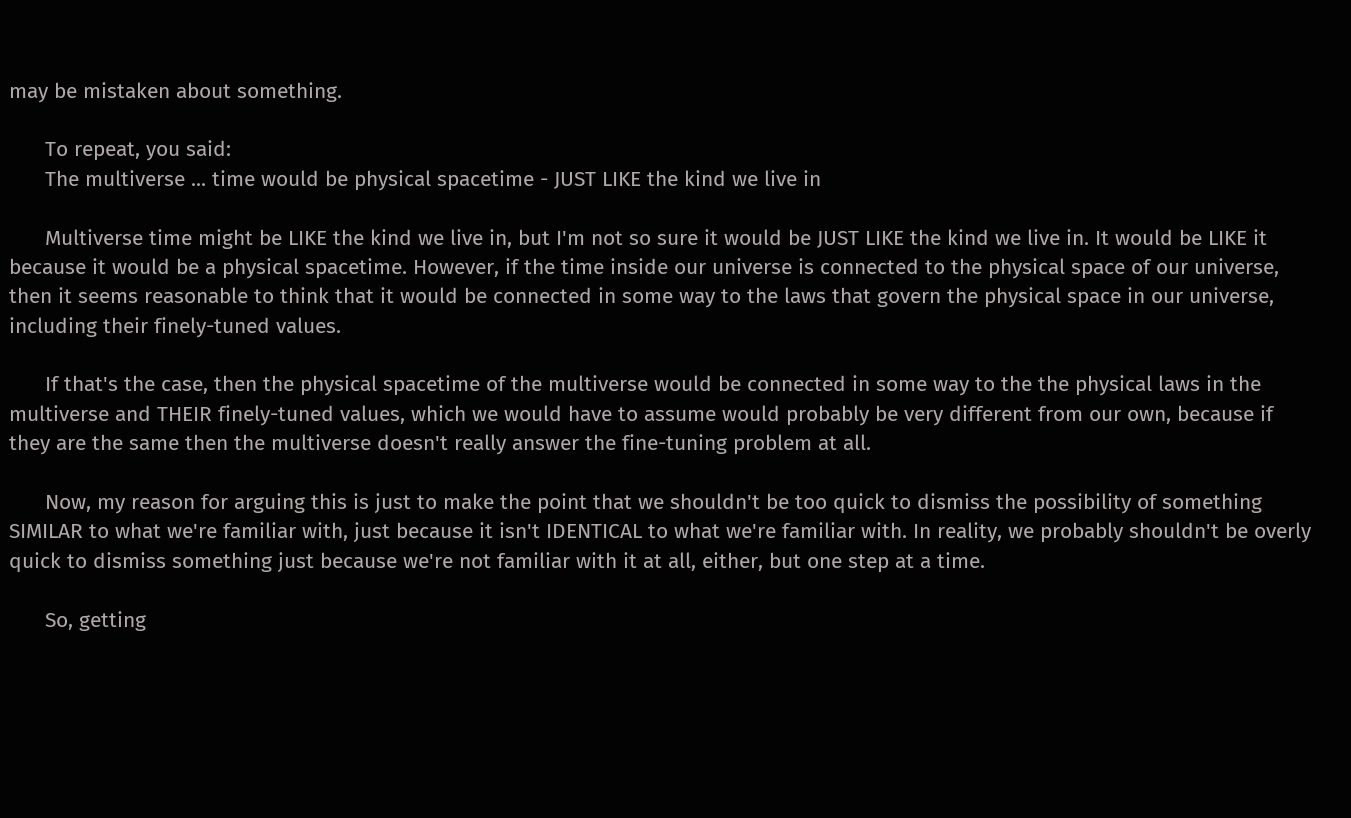may be mistaken about something.

      To repeat, you said:
      The multiverse ... time would be physical spacetime - JUST LIKE the kind we live in

      Multiverse time might be LIKE the kind we live in, but I'm not so sure it would be JUST LIKE the kind we live in. It would be LIKE it because it would be a physical spacetime. However, if the time inside our universe is connected to the physical space of our universe, then it seems reasonable to think that it would be connected in some way to the laws that govern the physical space in our universe, including their finely-tuned values.

      If that's the case, then the physical spacetime of the multiverse would be connected in some way to the the physical laws in the multiverse and THEIR finely-tuned values, which we would have to assume would probably be very different from our own, because if they are the same then the multiverse doesn't really answer the fine-tuning problem at all.

      Now, my reason for arguing this is just to make the point that we shouldn't be too quick to dismiss the possibility of something SIMILAR to what we're familiar with, just because it isn't IDENTICAL to what we're familiar with. In reality, we probably shouldn't be overly quick to dismiss something just because we're not familiar with it at all, either, but one step at a time.

      So, getting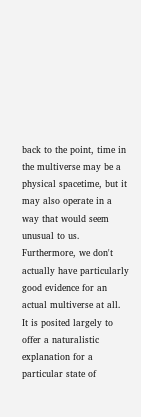back to the point, time in the multiverse may be a physical spacetime, but it may also operate in a way that would seem unusual to us. Furthermore, we don't actually have particularly good evidence for an actual multiverse at all. It is posited largely to offer a naturalistic explanation for a particular state of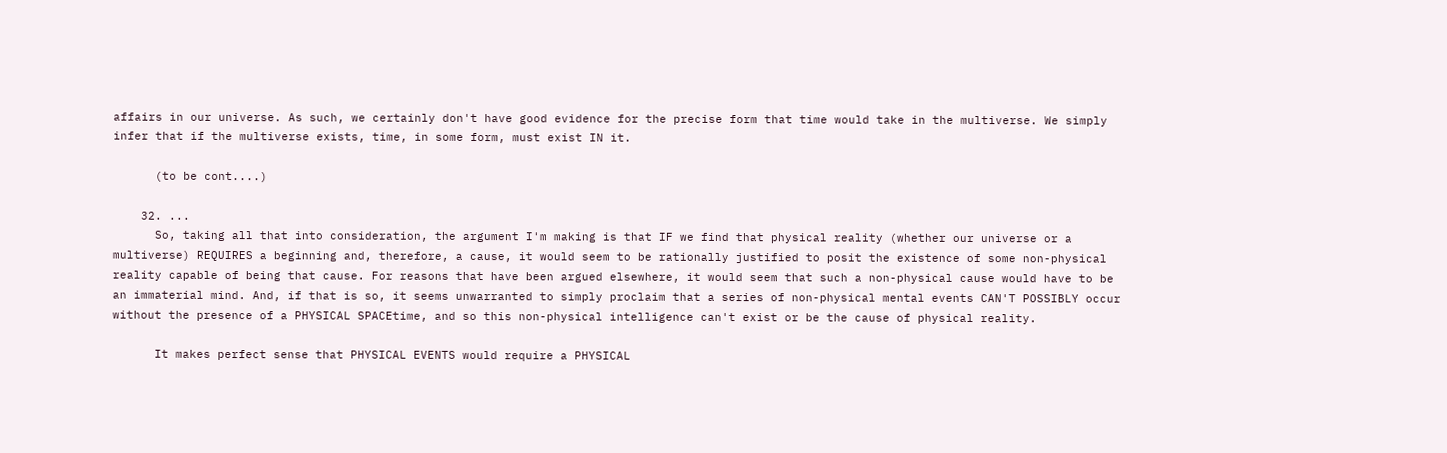affairs in our universe. As such, we certainly don't have good evidence for the precise form that time would take in the multiverse. We simply infer that if the multiverse exists, time, in some form, must exist IN it.

      (to be cont....)

    32. ...
      So, taking all that into consideration, the argument I'm making is that IF we find that physical reality (whether our universe or a multiverse) REQUIRES a beginning and, therefore, a cause, it would seem to be rationally justified to posit the existence of some non-physical reality capable of being that cause. For reasons that have been argued elsewhere, it would seem that such a non-physical cause would have to be an immaterial mind. And, if that is so, it seems unwarranted to simply proclaim that a series of non-physical mental events CAN'T POSSIBLY occur without the presence of a PHYSICAL SPACEtime, and so this non-physical intelligence can't exist or be the cause of physical reality.

      It makes perfect sense that PHYSICAL EVENTS would require a PHYSICAL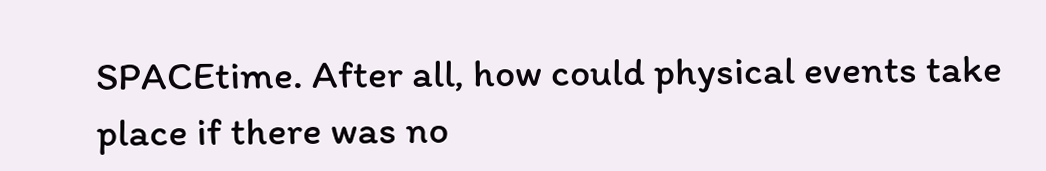SPACEtime. After all, how could physical events take place if there was no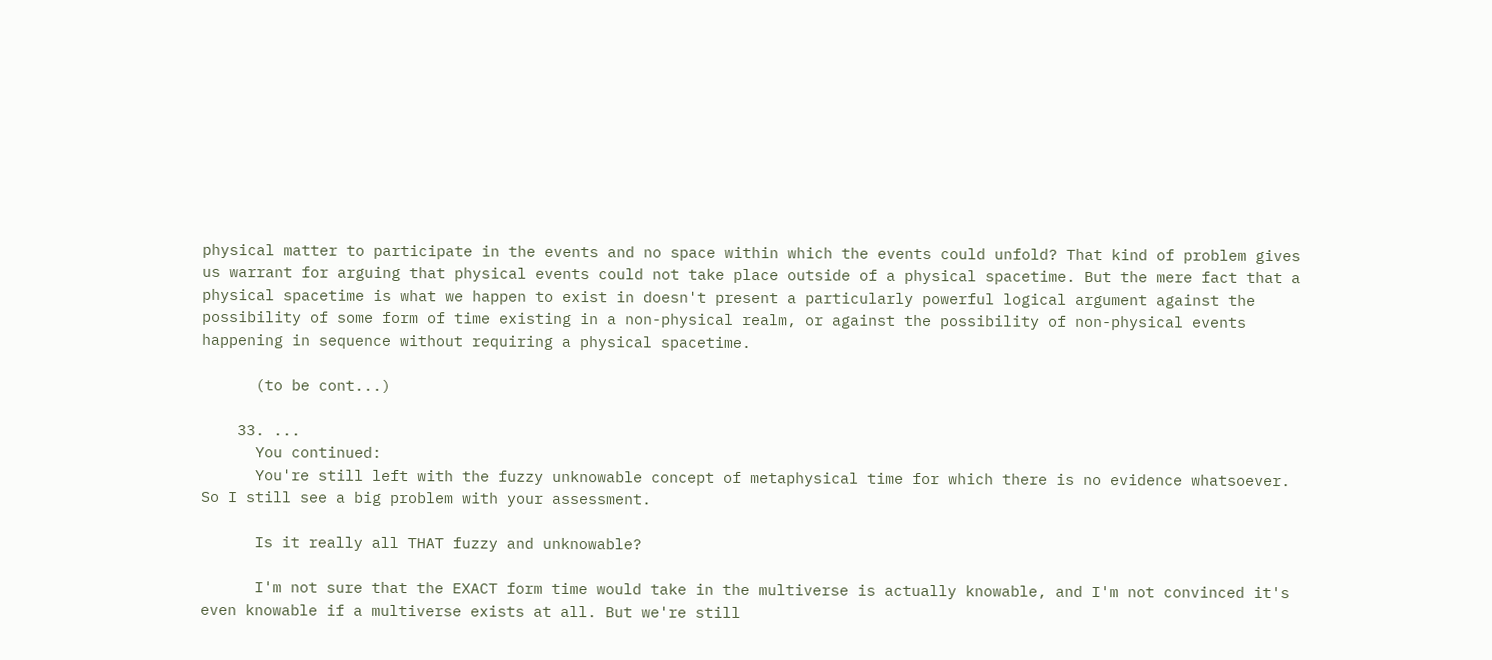physical matter to participate in the events and no space within which the events could unfold? That kind of problem gives us warrant for arguing that physical events could not take place outside of a physical spacetime. But the mere fact that a physical spacetime is what we happen to exist in doesn't present a particularly powerful logical argument against the possibility of some form of time existing in a non-physical realm, or against the possibility of non-physical events happening in sequence without requiring a physical spacetime.

      (to be cont...)

    33. ...
      You continued:
      You're still left with the fuzzy unknowable concept of metaphysical time for which there is no evidence whatsoever. So I still see a big problem with your assessment.

      Is it really all THAT fuzzy and unknowable?

      I'm not sure that the EXACT form time would take in the multiverse is actually knowable, and I'm not convinced it's even knowable if a multiverse exists at all. But we're still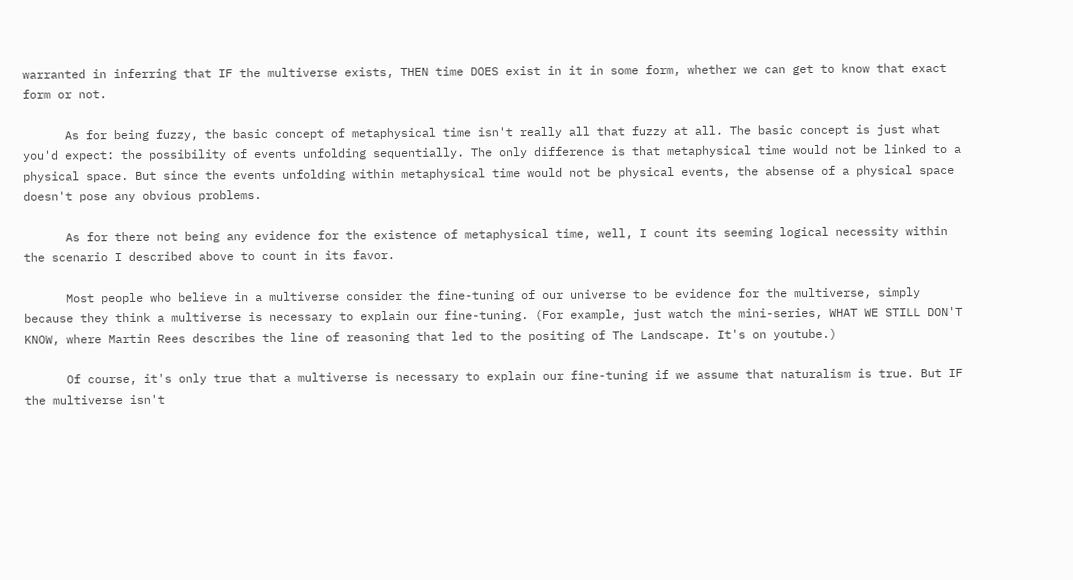warranted in inferring that IF the multiverse exists, THEN time DOES exist in it in some form, whether we can get to know that exact form or not.

      As for being fuzzy, the basic concept of metaphysical time isn't really all that fuzzy at all. The basic concept is just what you'd expect: the possibility of events unfolding sequentially. The only difference is that metaphysical time would not be linked to a physical space. But since the events unfolding within metaphysical time would not be physical events, the absense of a physical space doesn't pose any obvious problems.

      As for there not being any evidence for the existence of metaphysical time, well, I count its seeming logical necessity within the scenario I described above to count in its favor.

      Most people who believe in a multiverse consider the fine-tuning of our universe to be evidence for the multiverse, simply because they think a multiverse is necessary to explain our fine-tuning. (For example, just watch the mini-series, WHAT WE STILL DON'T KNOW, where Martin Rees describes the line of reasoning that led to the positing of The Landscape. It's on youtube.)

      Of course, it's only true that a multiverse is necessary to explain our fine-tuning if we assume that naturalism is true. But IF the multiverse isn't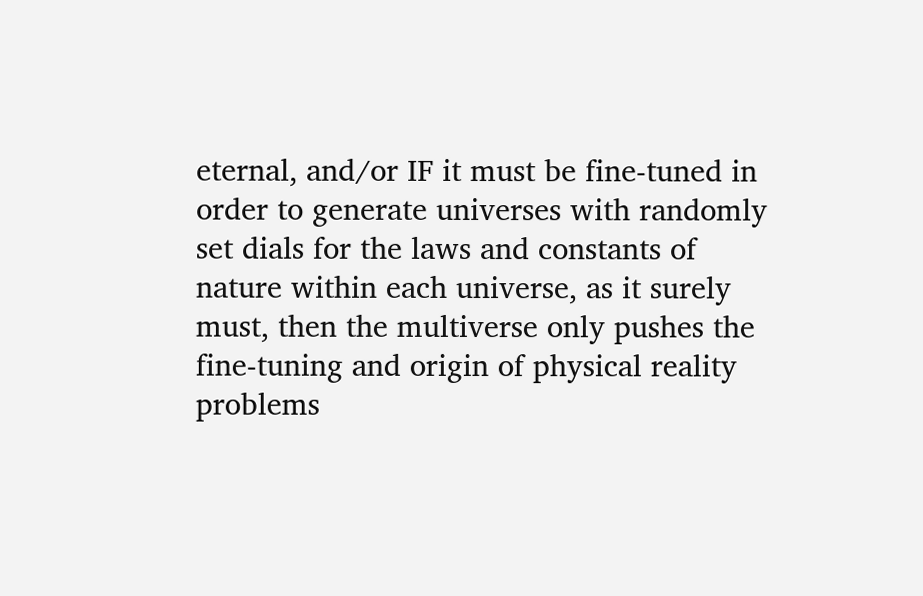eternal, and/or IF it must be fine-tuned in order to generate universes with randomly set dials for the laws and constants of nature within each universe, as it surely must, then the multiverse only pushes the fine-tuning and origin of physical reality problems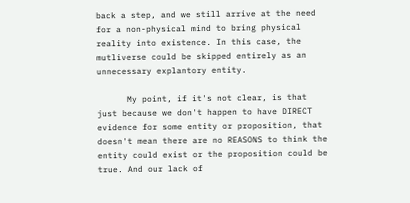back a step, and we still arrive at the need for a non-physical mind to bring physical reality into existence. In this case, the mutliverse could be skipped entirely as an unnecessary explantory entity.

      My point, if it's not clear, is that just because we don't happen to have DIRECT evidence for some entity or proposition, that doesn't mean there are no REASONS to think the entity could exist or the proposition could be true. And our lack of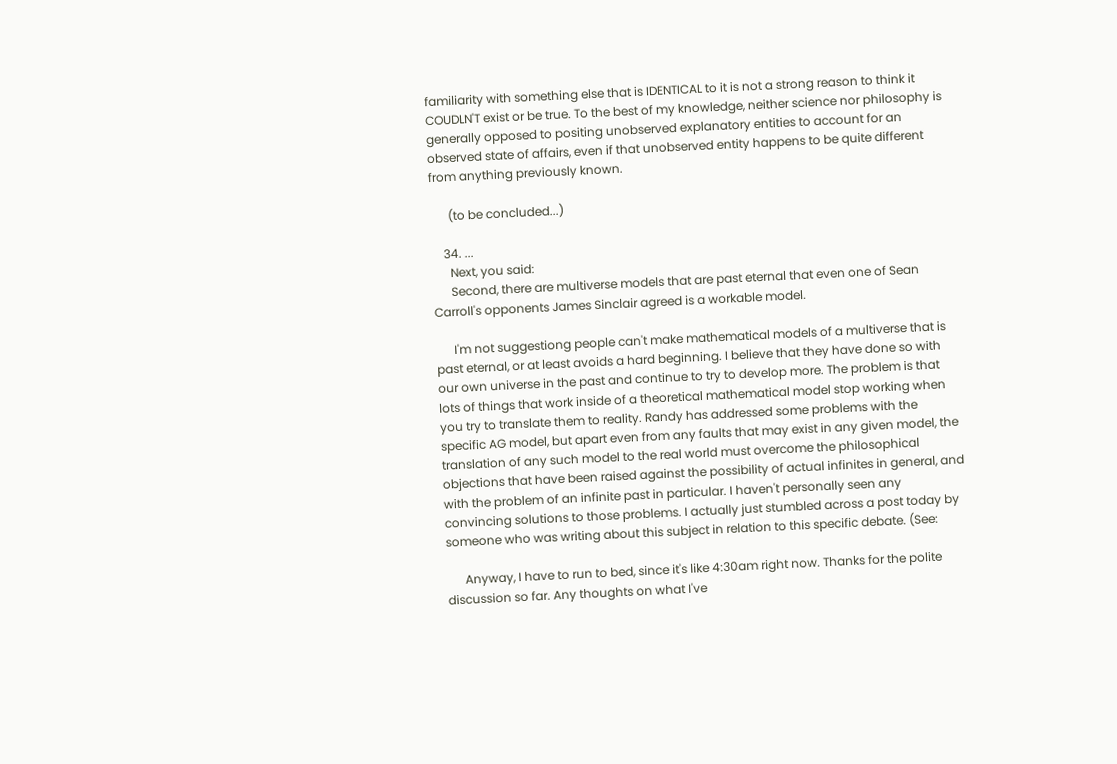familiarity with something else that is IDENTICAL to it is not a strong reason to think it COUDLN'T exist or be true. To the best of my knowledge, neither science nor philosophy is generally opposed to positing unobserved explanatory entities to account for an observed state of affairs, even if that unobserved entity happens to be quite different from anything previously known.

      (to be concluded...)

    34. ...
      Next, you said:
      Second, there are multiverse models that are past eternal that even one of Sean Carroll's opponents James Sinclair agreed is a workable model.

      I'm not suggestiong people can't make mathematical models of a multiverse that is past eternal, or at least avoids a hard beginning. I believe that they have done so with our own universe in the past and continue to try to develop more. The problem is that lots of things that work inside of a theoretical mathematical model stop working when you try to translate them to reality. Randy has addressed some problems with the specific AG model, but apart even from any faults that may exist in any given model, the translation of any such model to the real world must overcome the philosophical objections that have been raised against the possibility of actual infinites in general, and with the problem of an infinite past in particular. I haven't personally seen any convincing solutions to those problems. I actually just stumbled across a post today by someone who was writing about this subject in relation to this specific debate. (See:

      Anyway, I have to run to bed, since it's like 4:30am right now. Thanks for the polite discussion so far. Any thoughts on what I've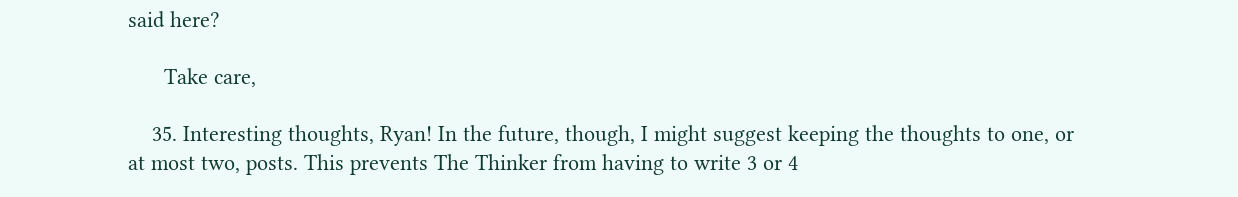said here?

      Take care,

    35. Interesting thoughts, Ryan! In the future, though, I might suggest keeping the thoughts to one, or at most two, posts. This prevents The Thinker from having to write 3 or 4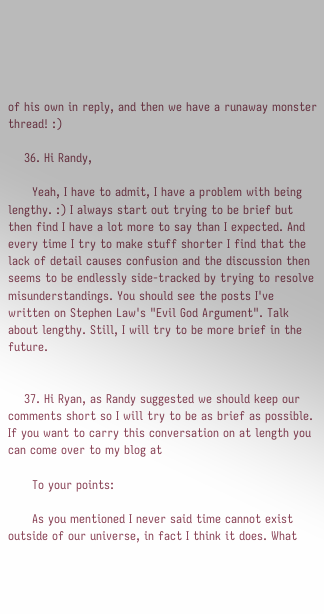of his own in reply, and then we have a runaway monster thread! :)

    36. Hi Randy,

      Yeah, I have to admit, I have a problem with being lengthy. :) I always start out trying to be brief but then find I have a lot more to say than I expected. And every time I try to make stuff shorter I find that the lack of detail causes confusion and the discussion then seems to be endlessly side-tracked by trying to resolve misunderstandings. You should see the posts I've written on Stephen Law's "Evil God Argument". Talk about lengthy. Still, I will try to be more brief in the future.


    37. Hi Ryan, as Randy suggested we should keep our comments short so I will try to be as brief as possible. If you want to carry this conversation on at length you can come over to my blog at

      To your points:

      As you mentioned I never said time cannot exist outside of our universe, in fact I think it does. What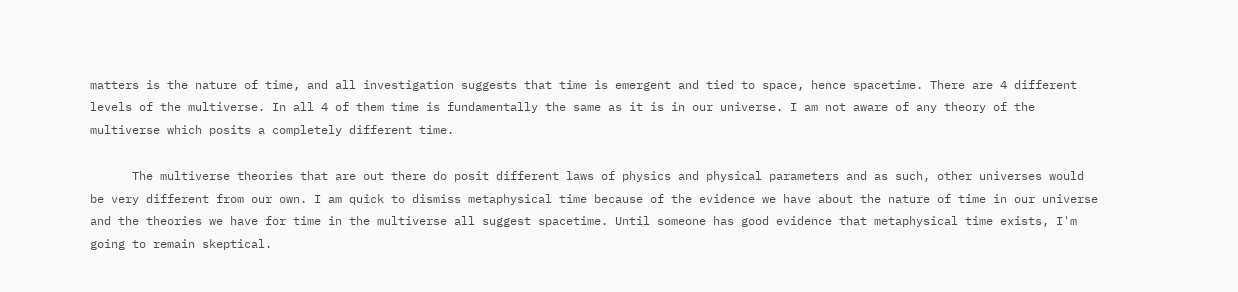matters is the nature of time, and all investigation suggests that time is emergent and tied to space, hence spacetime. There are 4 different levels of the multiverse. In all 4 of them time is fundamentally the same as it is in our universe. I am not aware of any theory of the multiverse which posits a completely different time.

      The multiverse theories that are out there do posit different laws of physics and physical parameters and as such, other universes would be very different from our own. I am quick to dismiss metaphysical time because of the evidence we have about the nature of time in our universe and the theories we have for time in the multiverse all suggest spacetime. Until someone has good evidence that metaphysical time exists, I'm going to remain skeptical.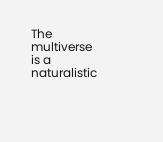The multiverse is a naturalistic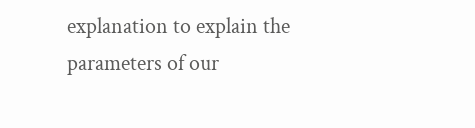explanation to explain the parameters of our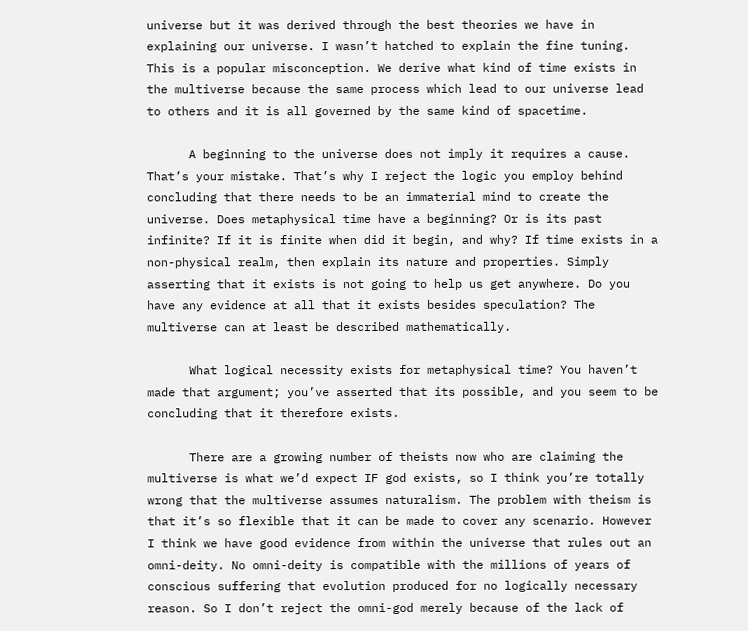universe but it was derived through the best theories we have in explaining our universe. I wasn’t hatched to explain the fine tuning. This is a popular misconception. We derive what kind of time exists in the multiverse because the same process which lead to our universe lead to others and it is all governed by the same kind of spacetime.

      A beginning to the universe does not imply it requires a cause. That’s your mistake. That’s why I reject the logic you employ behind concluding that there needs to be an immaterial mind to create the universe. Does metaphysical time have a beginning? Or is its past infinite? If it is finite when did it begin, and why? If time exists in a non-physical realm, then explain its nature and properties. Simply asserting that it exists is not going to help us get anywhere. Do you have any evidence at all that it exists besides speculation? The multiverse can at least be described mathematically.

      What logical necessity exists for metaphysical time? You haven’t made that argument; you’ve asserted that its possible, and you seem to be concluding that it therefore exists.

      There are a growing number of theists now who are claiming the multiverse is what we’d expect IF god exists, so I think you’re totally wrong that the multiverse assumes naturalism. The problem with theism is that it’s so flexible that it can be made to cover any scenario. However I think we have good evidence from within the universe that rules out an omni-deity. No omni-deity is compatible with the millions of years of conscious suffering that evolution produced for no logically necessary reason. So I don’t reject the omni-god merely because of the lack of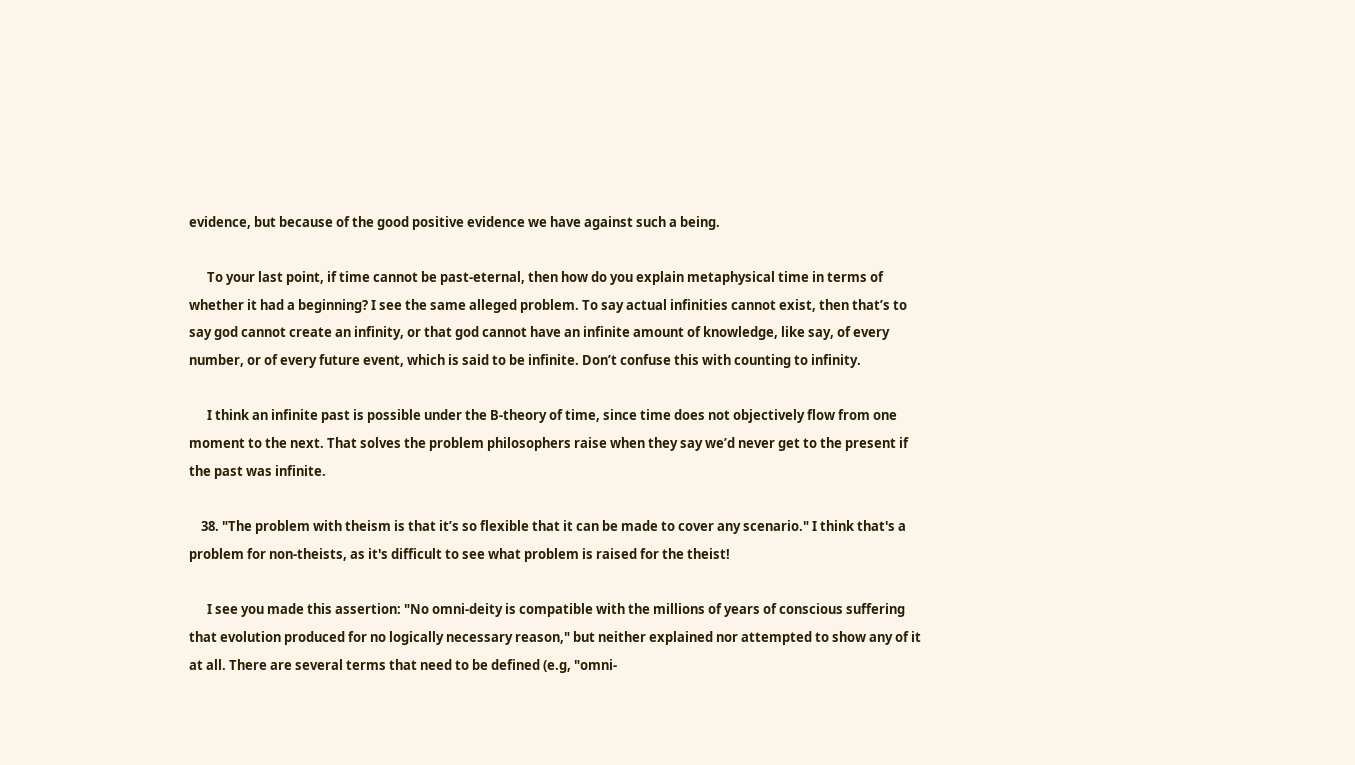evidence, but because of the good positive evidence we have against such a being.

      To your last point, if time cannot be past-eternal, then how do you explain metaphysical time in terms of whether it had a beginning? I see the same alleged problem. To say actual infinities cannot exist, then that’s to say god cannot create an infinity, or that god cannot have an infinite amount of knowledge, like say, of every number, or of every future event, which is said to be infinite. Don’t confuse this with counting to infinity.

      I think an infinite past is possible under the B-theory of time, since time does not objectively flow from one moment to the next. That solves the problem philosophers raise when they say we’d never get to the present if the past was infinite.

    38. "The problem with theism is that it’s so flexible that it can be made to cover any scenario." I think that's a problem for non-theists, as it's difficult to see what problem is raised for the theist!

      I see you made this assertion: "No omni-deity is compatible with the millions of years of conscious suffering that evolution produced for no logically necessary reason," but neither explained nor attempted to show any of it at all. There are several terms that need to be defined (e.g, "omni-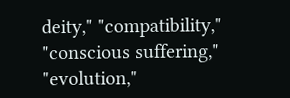deity," "compatibility," "conscious suffering," "evolution,"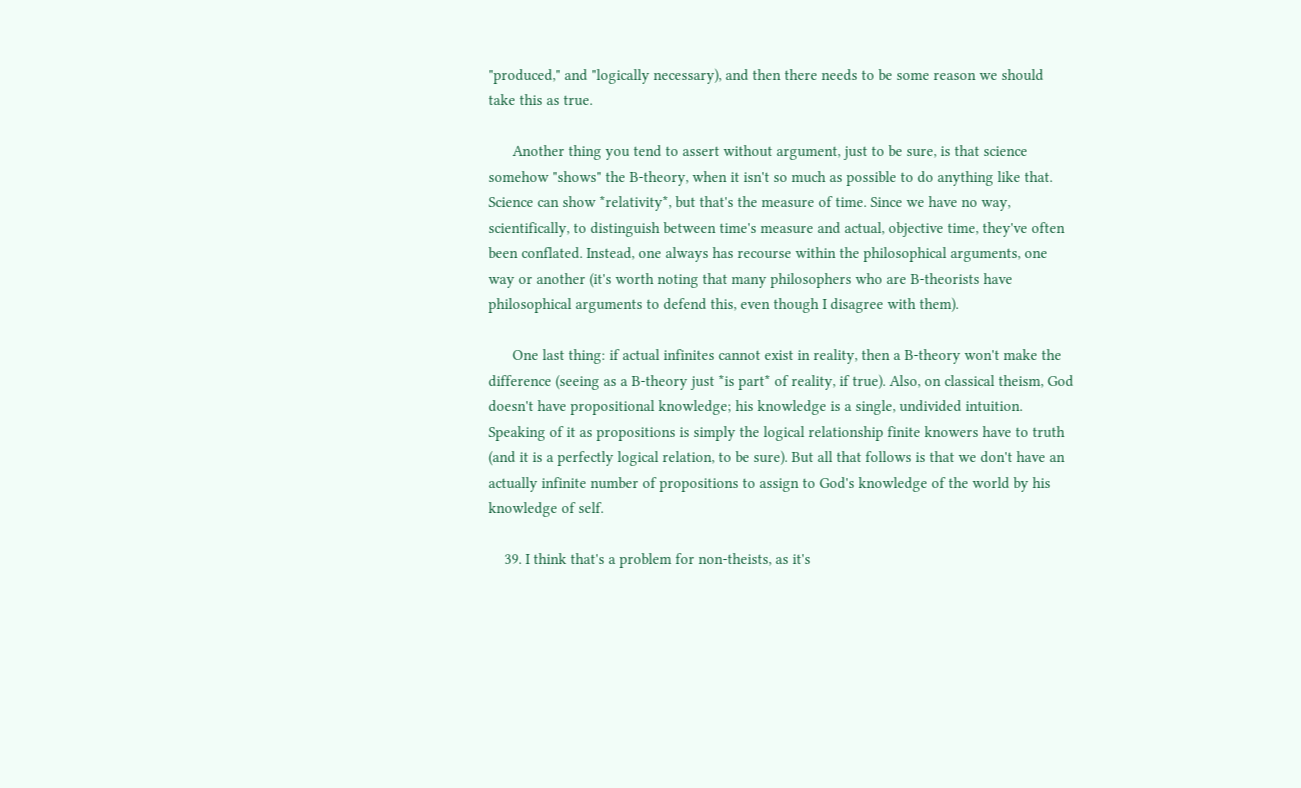"produced," and "logically necessary), and then there needs to be some reason we should take this as true.

      Another thing you tend to assert without argument, just to be sure, is that science somehow "shows" the B-theory, when it isn't so much as possible to do anything like that. Science can show *relativity*, but that's the measure of time. Since we have no way, scientifically, to distinguish between time's measure and actual, objective time, they've often been conflated. Instead, one always has recourse within the philosophical arguments, one way or another (it's worth noting that many philosophers who are B-theorists have philosophical arguments to defend this, even though I disagree with them).

      One last thing: if actual infinites cannot exist in reality, then a B-theory won't make the difference (seeing as a B-theory just *is part* of reality, if true). Also, on classical theism, God doesn't have propositional knowledge; his knowledge is a single, undivided intuition. Speaking of it as propositions is simply the logical relationship finite knowers have to truth (and it is a perfectly logical relation, to be sure). But all that follows is that we don't have an actually infinite number of propositions to assign to God's knowledge of the world by his knowledge of self.

    39. I think that's a problem for non-theists, as it's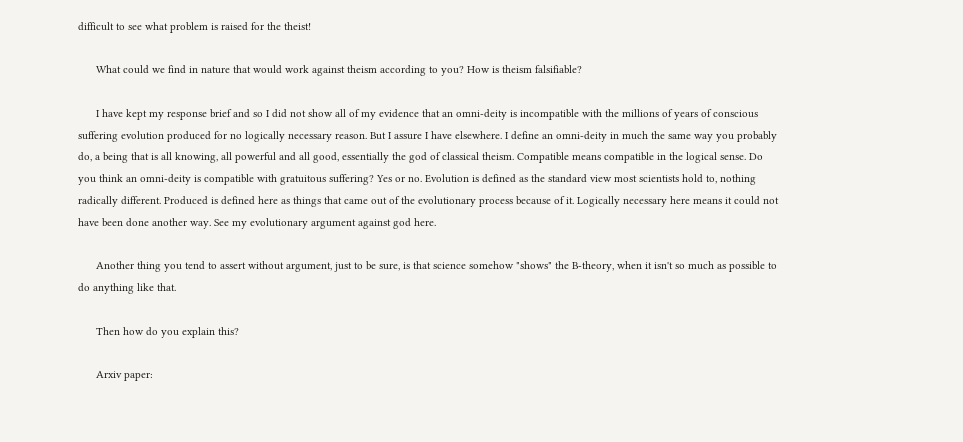difficult to see what problem is raised for the theist!

      What could we find in nature that would work against theism according to you? How is theism falsifiable?

      I have kept my response brief and so I did not show all of my evidence that an omni-deity is incompatible with the millions of years of conscious suffering evolution produced for no logically necessary reason. But I assure I have elsewhere. I define an omni-deity in much the same way you probably do, a being that is all knowing, all powerful and all good, essentially the god of classical theism. Compatible means compatible in the logical sense. Do you think an omni-deity is compatible with gratuitous suffering? Yes or no. Evolution is defined as the standard view most scientists hold to, nothing radically different. Produced is defined here as things that came out of the evolutionary process because of it. Logically necessary here means it could not have been done another way. See my evolutionary argument against god here.

      Another thing you tend to assert without argument, just to be sure, is that science somehow "shows" the B-theory, when it isn't so much as possible to do anything like that.

      Then how do you explain this?

      Arxiv paper: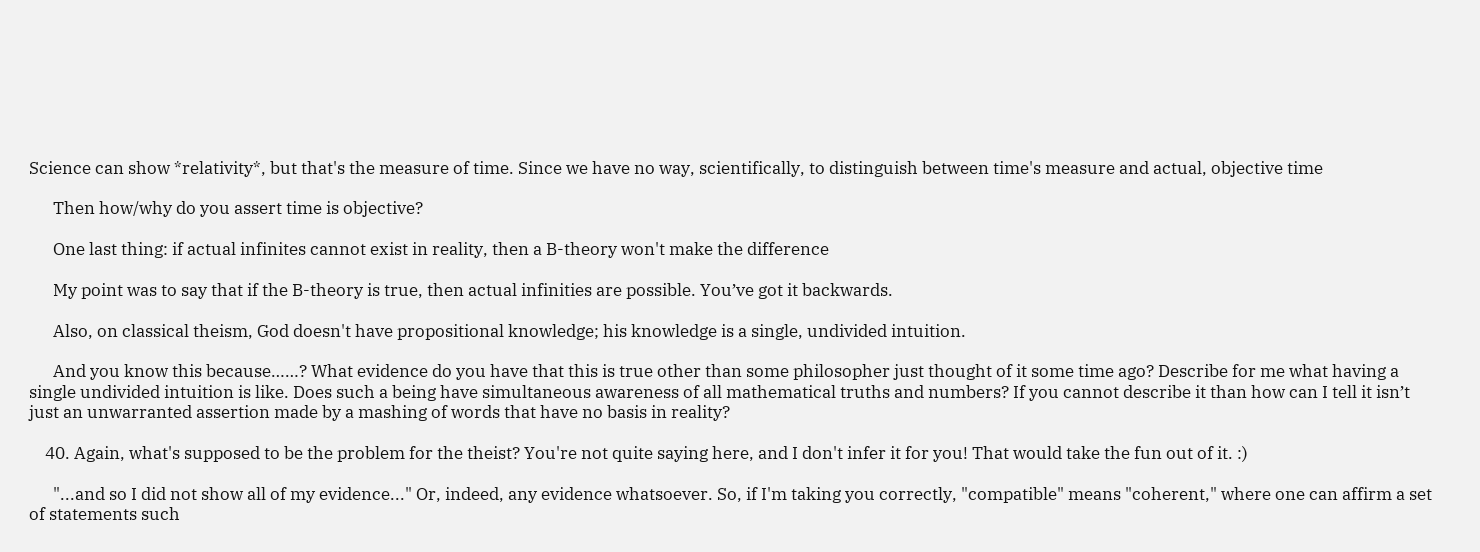Science can show *relativity*, but that's the measure of time. Since we have no way, scientifically, to distinguish between time's measure and actual, objective time

      Then how/why do you assert time is objective?

      One last thing: if actual infinites cannot exist in reality, then a B-theory won't make the difference

      My point was to say that if the B-theory is true, then actual infinities are possible. You’ve got it backwards.

      Also, on classical theism, God doesn't have propositional knowledge; his knowledge is a single, undivided intuition.

      And you know this because……? What evidence do you have that this is true other than some philosopher just thought of it some time ago? Describe for me what having a single undivided intuition is like. Does such a being have simultaneous awareness of all mathematical truths and numbers? If you cannot describe it than how can I tell it isn’t just an unwarranted assertion made by a mashing of words that have no basis in reality?

    40. Again, what's supposed to be the problem for the theist? You're not quite saying here, and I don't infer it for you! That would take the fun out of it. :)

      "...and so I did not show all of my evidence..." Or, indeed, any evidence whatsoever. So, if I'm taking you correctly, "compatible" means "coherent," where one can affirm a set of statements such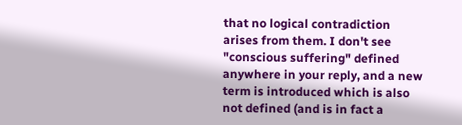that no logical contradiction arises from them. I don't see "conscious suffering" defined anywhere in your reply, and a new term is introduced which is also not defined (and is in fact a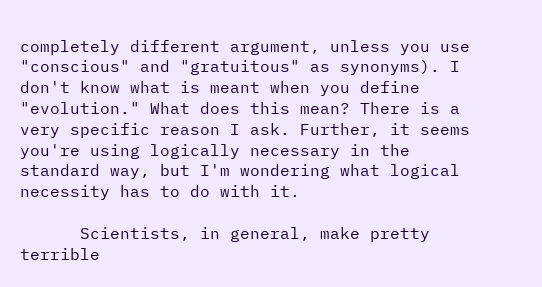completely different argument, unless you use "conscious" and "gratuitous" as synonyms). I don't know what is meant when you define "evolution." What does this mean? There is a very specific reason I ask. Further, it seems you're using logically necessary in the standard way, but I'm wondering what logical necessity has to do with it.

      Scientists, in general, make pretty terrible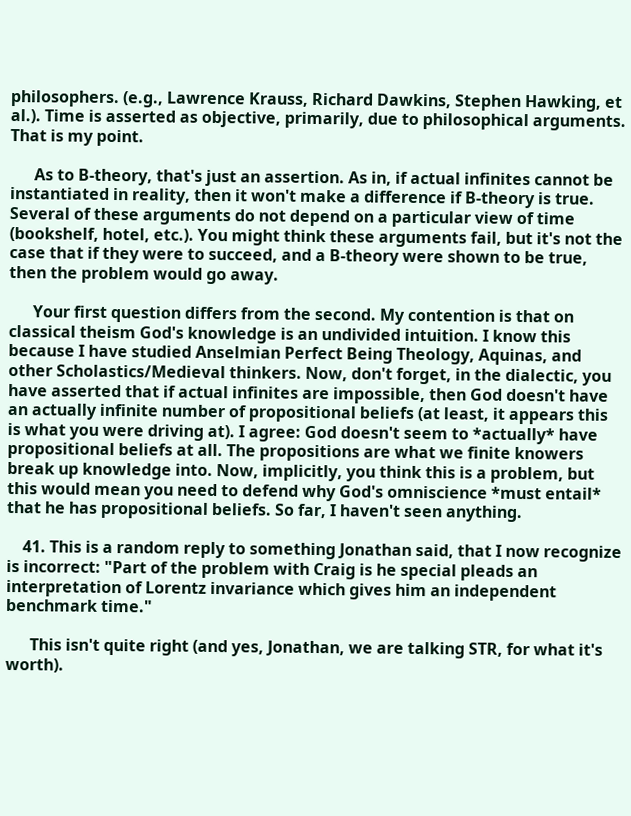philosophers. (e.g., Lawrence Krauss, Richard Dawkins, Stephen Hawking, et al.). Time is asserted as objective, primarily, due to philosophical arguments. That is my point.

      As to B-theory, that's just an assertion. As in, if actual infinites cannot be instantiated in reality, then it won't make a difference if B-theory is true. Several of these arguments do not depend on a particular view of time (bookshelf, hotel, etc.). You might think these arguments fail, but it's not the case that if they were to succeed, and a B-theory were shown to be true, then the problem would go away.

      Your first question differs from the second. My contention is that on classical theism God's knowledge is an undivided intuition. I know this because I have studied Anselmian Perfect Being Theology, Aquinas, and other Scholastics/Medieval thinkers. Now, don't forget, in the dialectic, you have asserted that if actual infinites are impossible, then God doesn't have an actually infinite number of propositional beliefs (at least, it appears this is what you were driving at). I agree: God doesn't seem to *actually* have propositional beliefs at all. The propositions are what we finite knowers break up knowledge into. Now, implicitly, you think this is a problem, but this would mean you need to defend why God's omniscience *must entail* that he has propositional beliefs. So far, I haven't seen anything.

    41. This is a random reply to something Jonathan said, that I now recognize is incorrect: "Part of the problem with Craig is he special pleads an interpretation of Lorentz invariance which gives him an independent benchmark time."

      This isn't quite right (and yes, Jonathan, we are talking STR, for what it's worth).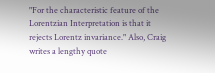"For the characteristic feature of the Lorentzian Interpretation is that it rejects Lorentz invariance." Also, Craig writes a lengthy quote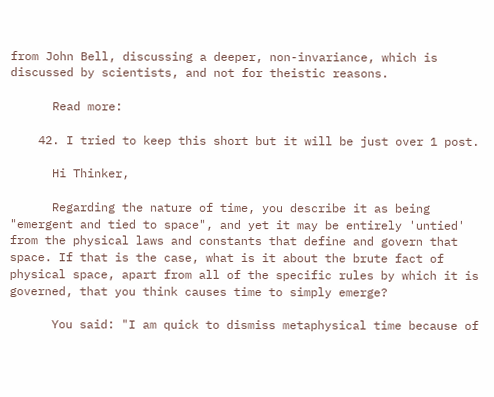from John Bell, discussing a deeper, non-invariance, which is discussed by scientists, and not for theistic reasons.

      Read more:

    42. I tried to keep this short but it will be just over 1 post.

      Hi Thinker,

      Regarding the nature of time, you describe it as being "emergent and tied to space", and yet it may be entirely 'untied' from the physical laws and constants that define and govern that space. If that is the case, what is it about the brute fact of physical space, apart from all of the specific rules by which it is governed, that you think causes time to simply emerge?

      You said: "I am quick to dismiss metaphysical time because of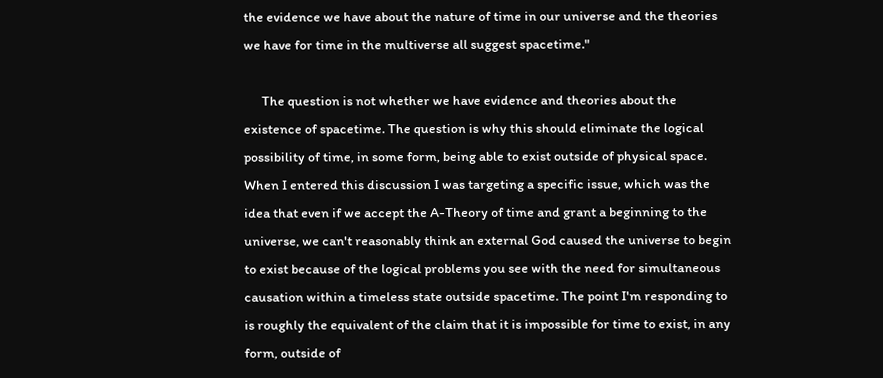the evidence we have about the nature of time in our universe and the theories we have for time in the multiverse all suggest spacetime."

      The question is not whether we have evidence and theories about the existence of spacetime. The question is why this should eliminate the logical possibility of time, in some form, being able to exist outside of physical space. When I entered this discussion I was targeting a specific issue, which was the idea that even if we accept the A-Theory of time and grant a beginning to the universe, we can't reasonably think an external God caused the universe to begin to exist because of the logical problems you see with the need for simultaneous causation within a timeless state outside spacetime. The point I'm responding to is roughly the equivalent of the claim that it is impossible for time to exist, in any form, outside of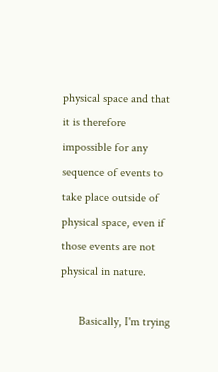physical space and that it is therefore impossible for any sequence of events to take place outside of physical space, even if those events are not physical in nature.

      Basically, I'm trying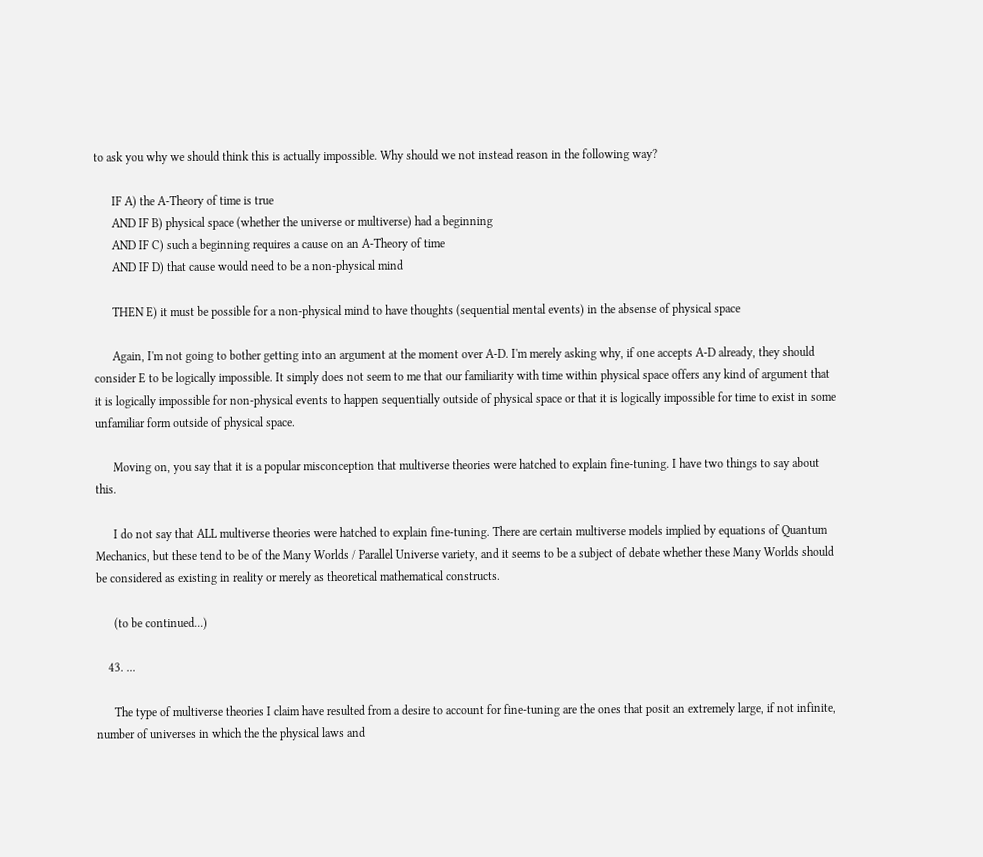to ask you why we should think this is actually impossible. Why should we not instead reason in the following way?

      IF A) the A-Theory of time is true
      AND IF B) physical space (whether the universe or multiverse) had a beginning
      AND IF C) such a beginning requires a cause on an A-Theory of time
      AND IF D) that cause would need to be a non-physical mind

      THEN E) it must be possible for a non-physical mind to have thoughts (sequential mental events) in the absense of physical space

      Again, I'm not going to bother getting into an argument at the moment over A-D. I'm merely asking why, if one accepts A-D already, they should consider E to be logically impossible. It simply does not seem to me that our familiarity with time within physical space offers any kind of argument that it is logically impossible for non-physical events to happen sequentially outside of physical space or that it is logically impossible for time to exist in some unfamiliar form outside of physical space.

      Moving on, you say that it is a popular misconception that multiverse theories were hatched to explain fine-tuning. I have two things to say about this.

      I do not say that ALL multiverse theories were hatched to explain fine-tuning. There are certain multiverse models implied by equations of Quantum Mechanics, but these tend to be of the Many Worlds / Parallel Universe variety, and it seems to be a subject of debate whether these Many Worlds should be considered as existing in reality or merely as theoretical mathematical constructs.

      (to be continued...)

    43. ...

      The type of multiverse theories I claim have resulted from a desire to account for fine-tuning are the ones that posit an extremely large, if not infinite, number of universes in which the the physical laws and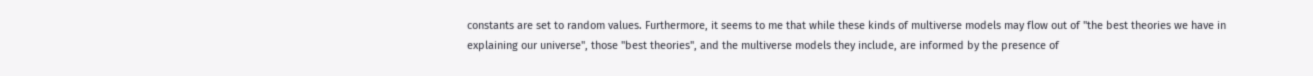constants are set to random values. Furthermore, it seems to me that while these kinds of multiverse models may flow out of "the best theories we have in explaining our universe", those "best theories", and the multiverse models they include, are informed by the presence of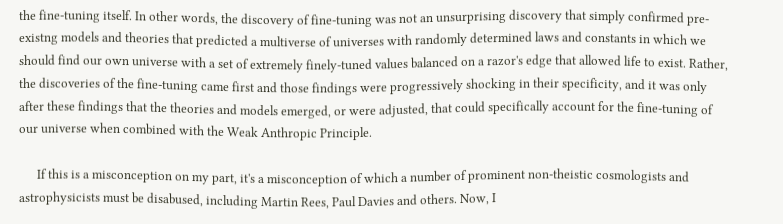the fine-tuning itself. In other words, the discovery of fine-tuning was not an unsurprising discovery that simply confirmed pre-existng models and theories that predicted a multiverse of universes with randomly determined laws and constants in which we should find our own universe with a set of extremely finely-tuned values balanced on a razor's edge that allowed life to exist. Rather, the discoveries of the fine-tuning came first and those findings were progressively shocking in their specificity, and it was only after these findings that the theories and models emerged, or were adjusted, that could specifically account for the fine-tuning of our universe when combined with the Weak Anthropic Principle.

      If this is a misconception on my part, it's a misconception of which a number of prominent non-theistic cosmologists and astrophysicists must be disabused, including Martin Rees, Paul Davies and others. Now, I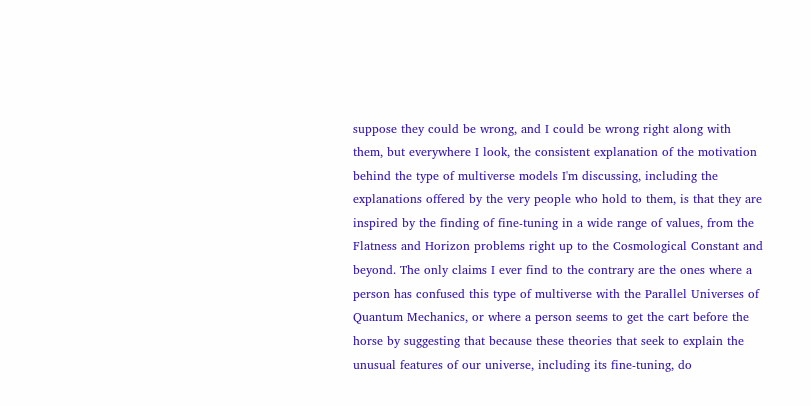suppose they could be wrong, and I could be wrong right along with them, but everywhere I look, the consistent explanation of the motivation behind the type of multiverse models I'm discussing, including the explanations offered by the very people who hold to them, is that they are inspired by the finding of fine-tuning in a wide range of values, from the Flatness and Horizon problems right up to the Cosmological Constant and beyond. The only claims I ever find to the contrary are the ones where a person has confused this type of multiverse with the Parallel Universes of Quantum Mechanics, or where a person seems to get the cart before the horse by suggesting that because these theories that seek to explain the unusual features of our universe, including its fine-tuning, do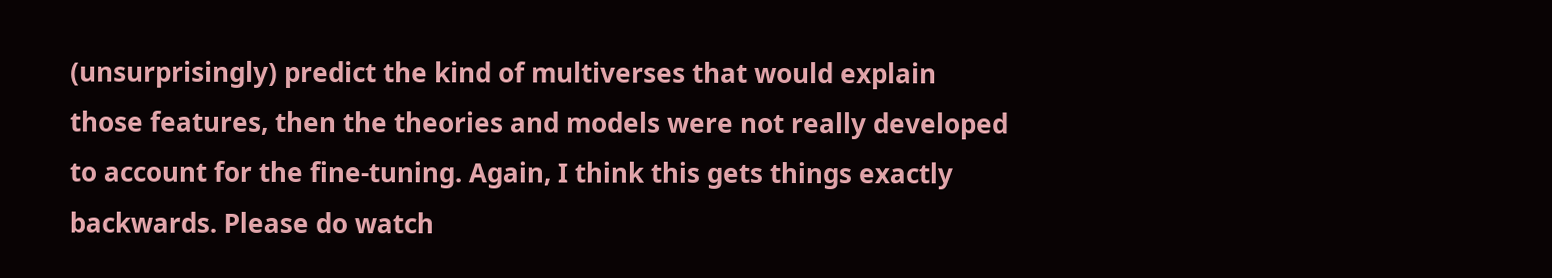(unsurprisingly) predict the kind of multiverses that would explain those features, then the theories and models were not really developed to account for the fine-tuning. Again, I think this gets things exactly backwards. Please do watch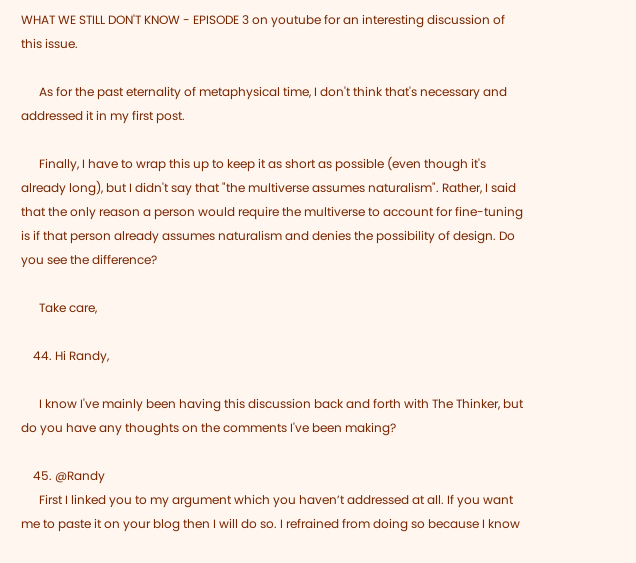WHAT WE STILL DON'T KNOW - EPISODE 3 on youtube for an interesting discussion of this issue.

      As for the past eternality of metaphysical time, I don't think that's necessary and addressed it in my first post.

      Finally, I have to wrap this up to keep it as short as possible (even though it's already long), but I didn't say that "the multiverse assumes naturalism". Rather, I said that the only reason a person would require the multiverse to account for fine-tuning is if that person already assumes naturalism and denies the possibility of design. Do you see the difference?

      Take care,

    44. Hi Randy,

      I know I've mainly been having this discussion back and forth with The Thinker, but do you have any thoughts on the comments I've been making?

    45. @Randy
      First I linked you to my argument which you haven’t addressed at all. If you want me to paste it on your blog then I will do so. I refrained from doing so because I know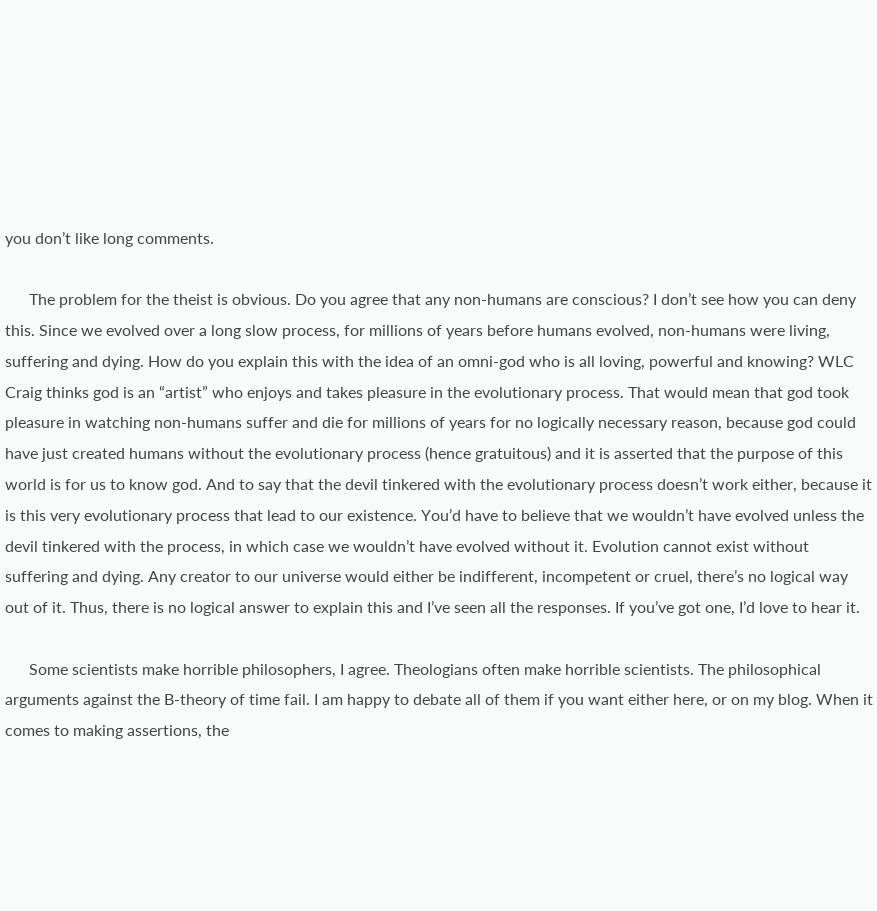you don’t like long comments.

      The problem for the theist is obvious. Do you agree that any non-humans are conscious? I don’t see how you can deny this. Since we evolved over a long slow process, for millions of years before humans evolved, non-humans were living, suffering and dying. How do you explain this with the idea of an omni-god who is all loving, powerful and knowing? WLC Craig thinks god is an “artist” who enjoys and takes pleasure in the evolutionary process. That would mean that god took pleasure in watching non-humans suffer and die for millions of years for no logically necessary reason, because god could have just created humans without the evolutionary process (hence gratuitous) and it is asserted that the purpose of this world is for us to know god. And to say that the devil tinkered with the evolutionary process doesn’t work either, because it is this very evolutionary process that lead to our existence. You’d have to believe that we wouldn’t have evolved unless the devil tinkered with the process, in which case we wouldn’t have evolved without it. Evolution cannot exist without suffering and dying. Any creator to our universe would either be indifferent, incompetent or cruel, there’s no logical way out of it. Thus, there is no logical answer to explain this and I’ve seen all the responses. If you’ve got one, I’d love to hear it.

      Some scientists make horrible philosophers, I agree. Theologians often make horrible scientists. The philosophical arguments against the B-theory of time fail. I am happy to debate all of them if you want either here, or on my blog. When it comes to making assertions, the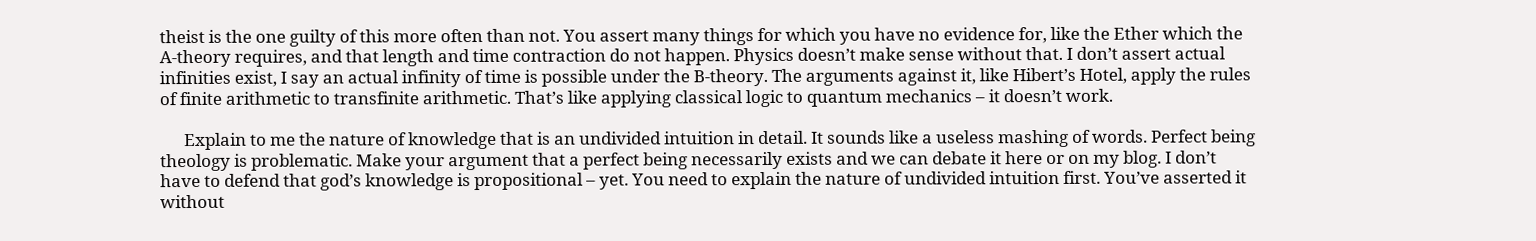theist is the one guilty of this more often than not. You assert many things for which you have no evidence for, like the Ether which the A-theory requires, and that length and time contraction do not happen. Physics doesn’t make sense without that. I don’t assert actual infinities exist, I say an actual infinity of time is possible under the B-theory. The arguments against it, like Hibert’s Hotel, apply the rules of finite arithmetic to transfinite arithmetic. That’s like applying classical logic to quantum mechanics – it doesn’t work.

      Explain to me the nature of knowledge that is an undivided intuition in detail. It sounds like a useless mashing of words. Perfect being theology is problematic. Make your argument that a perfect being necessarily exists and we can debate it here or on my blog. I don’t have to defend that god’s knowledge is propositional – yet. You need to explain the nature of undivided intuition first. You’ve asserted it without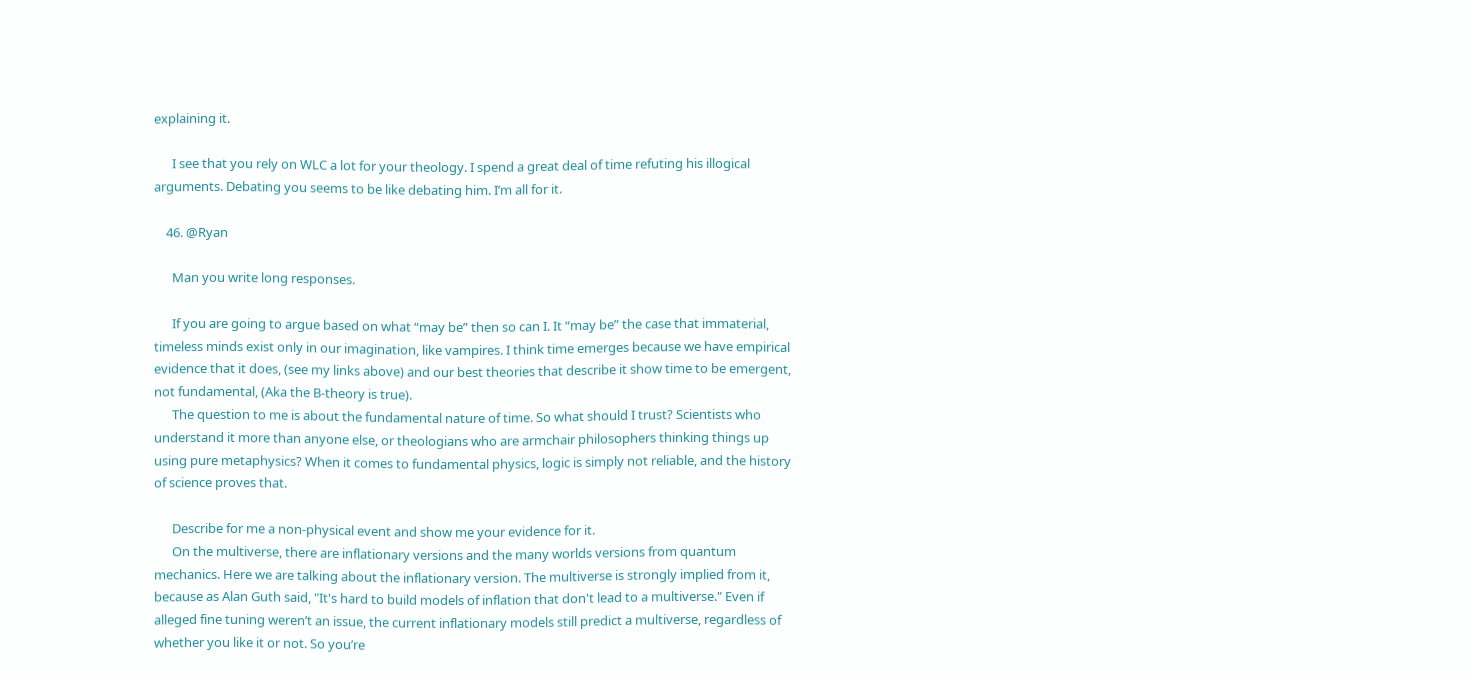explaining it.

      I see that you rely on WLC a lot for your theology. I spend a great deal of time refuting his illogical arguments. Debating you seems to be like debating him. I’m all for it.

    46. @Ryan

      Man you write long responses.

      If you are going to argue based on what “may be” then so can I. It “may be” the case that immaterial, timeless minds exist only in our imagination, like vampires. I think time emerges because we have empirical evidence that it does, (see my links above) and our best theories that describe it show time to be emergent, not fundamental, (Aka the B-theory is true).
      The question to me is about the fundamental nature of time. So what should I trust? Scientists who understand it more than anyone else, or theologians who are armchair philosophers thinking things up using pure metaphysics? When it comes to fundamental physics, logic is simply not reliable, and the history of science proves that.

      Describe for me a non-physical event and show me your evidence for it.
      On the multiverse, there are inflationary versions and the many worlds versions from quantum mechanics. Here we are talking about the inflationary version. The multiverse is strongly implied from it, because as Alan Guth said, "It's hard to build models of inflation that don't lead to a multiverse." Even if alleged fine tuning weren’t an issue, the current inflationary models still predict a multiverse, regardless of whether you like it or not. So you’re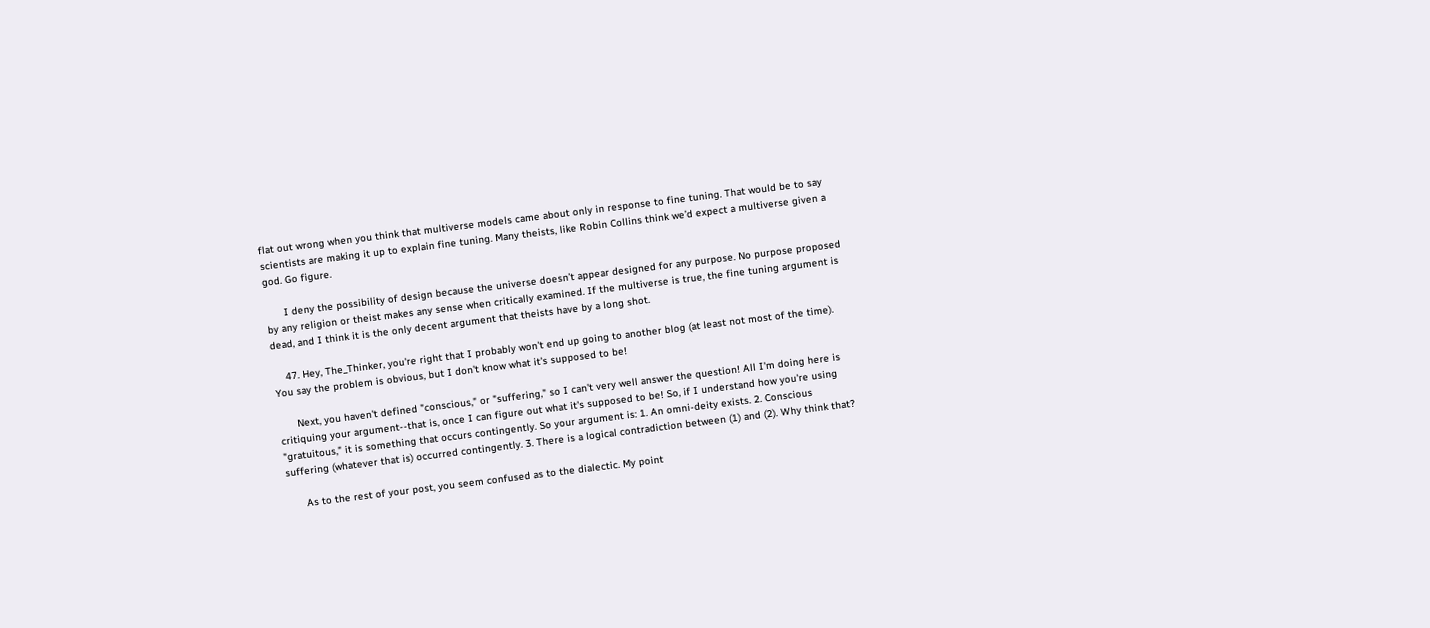flat out wrong when you think that multiverse models came about only in response to fine tuning. That would be to say scientists are making it up to explain fine tuning. Many theists, like Robin Collins think we’d expect a multiverse given a god. Go figure.

      I deny the possibility of design because the universe doesn’t appear designed for any purpose. No purpose proposed by any religion or theist makes any sense when critically examined. If the multiverse is true, the fine tuning argument is dead, and I think it is the only decent argument that theists have by a long shot.

    47. Hey, The_Thinker, you're right that I probably won't end up going to another blog (at least not most of the time). You say the problem is obvious, but I don't know what it's supposed to be!

      Next, you haven't defined "conscious," or "suffering," so I can't very well answer the question! All I'm doing here is critiquing your argument--that is, once I can figure out what it's supposed to be! So, if I understand how you're using "gratuitous," it is something that occurs contingently. So your argument is: 1. An omni-deity exists. 2. Conscious suffering (whatever that is) occurred contingently. 3. There is a logical contradiction between (1) and (2). Why think that?

      As to the rest of your post, you seem confused as to the dialectic. My point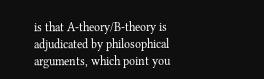is that A-theory/B-theory is adjudicated by philosophical arguments, which point you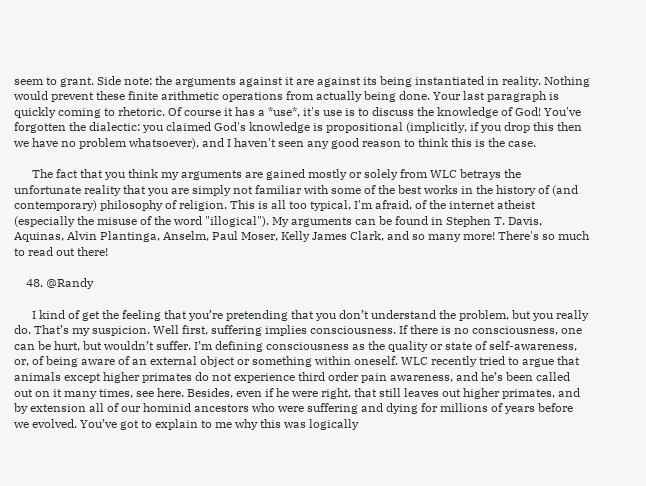seem to grant. Side note: the arguments against it are against its being instantiated in reality. Nothing would prevent these finite arithmetic operations from actually being done. Your last paragraph is quickly coming to rhetoric. Of course it has a *use*, it's use is to discuss the knowledge of God! You've forgotten the dialectic: you claimed God's knowledge is propositional (implicitly, if you drop this then we have no problem whatsoever), and I haven't seen any good reason to think this is the case.

      The fact that you think my arguments are gained mostly or solely from WLC betrays the unfortunate reality that you are simply not familiar with some of the best works in the history of (and contemporary) philosophy of religion. This is all too typical, I'm afraid, of the internet atheist (especially the misuse of the word "illogical"). My arguments can be found in Stephen T. Davis, Aquinas, Alvin Plantinga, Anselm, Paul Moser, Kelly James Clark, and so many more! There's so much to read out there!

    48. @Randy

      I kind of get the feeling that you’re pretending that you don’t understand the problem, but you really do. That’s my suspicion. Well first, suffering implies consciousness. If there is no consciousness, one can be hurt, but wouldn’t suffer. I’m defining consciousness as the quality or state of self-awareness, or, of being aware of an external object or something within oneself. WLC recently tried to argue that animals except higher primates do not experience third order pain awareness, and he’s been called out on it many times, see here. Besides, even if he were right, that still leaves out higher primates, and by extension all of our hominid ancestors who were suffering and dying for millions of years before we evolved. You’ve got to explain to me why this was logically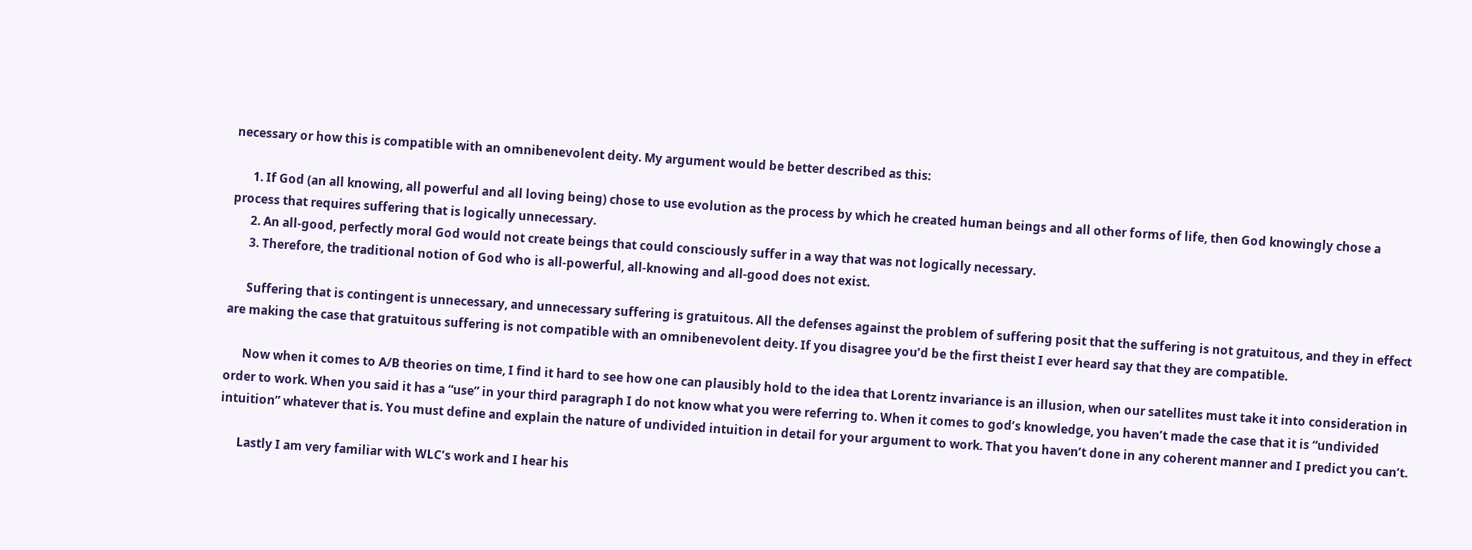necessary or how this is compatible with an omnibenevolent deity. My argument would be better described as this:

      1. If God (an all knowing, all powerful and all loving being) chose to use evolution as the process by which he created human beings and all other forms of life, then God knowingly chose a process that requires suffering that is logically unnecessary.
      2. An all-good, perfectly moral God would not create beings that could consciously suffer in a way that was not logically necessary.
      3. Therefore, the traditional notion of God who is all-powerful, all-knowing and all-good does not exist.

      Suffering that is contingent is unnecessary, and unnecessary suffering is gratuitous. All the defenses against the problem of suffering posit that the suffering is not gratuitous, and they in effect are making the case that gratuitous suffering is not compatible with an omnibenevolent deity. If you disagree you’d be the first theist I ever heard say that they are compatible.

      Now when it comes to A/B theories on time, I find it hard to see how one can plausibly hold to the idea that Lorentz invariance is an illusion, when our satellites must take it into consideration in order to work. When you said it has a “use” in your third paragraph I do not know what you were referring to. When it comes to god’s knowledge, you haven’t made the case that it is “undivided intuition” whatever that is. You must define and explain the nature of undivided intuition in detail for your argument to work. That you haven’t done in any coherent manner and I predict you can’t.

      Lastly I am very familiar with WLC’s work and I hear his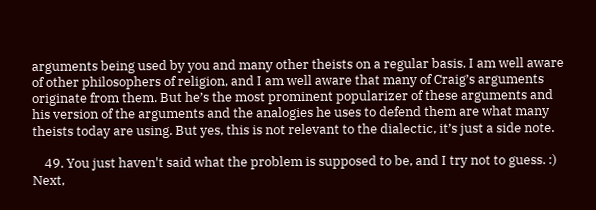arguments being used by you and many other theists on a regular basis. I am well aware of other philosophers of religion, and I am well aware that many of Craig’s arguments originate from them. But he’s the most prominent popularizer of these arguments and his version of the arguments and the analogies he uses to defend them are what many theists today are using. But yes, this is not relevant to the dialectic, it’s just a side note.

    49. You just haven't said what the problem is supposed to be, and I try not to guess. :) Next,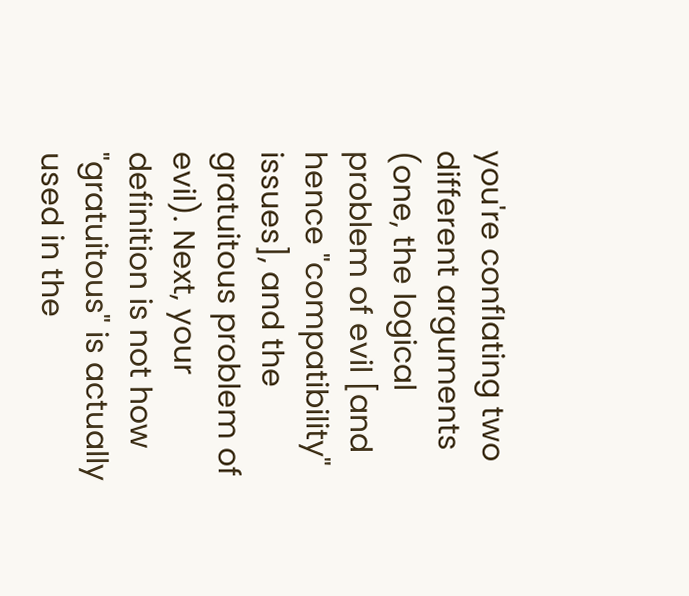you're conflating two different arguments (one, the logical problem of evil [and hence "compatibility" issues], and the gratuitous problem of evil). Next, your definition is not how "gratuitous" is actually used in the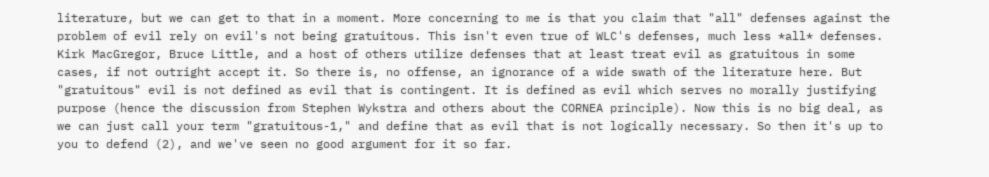literature, but we can get to that in a moment. More concerning to me is that you claim that "all" defenses against the problem of evil rely on evil's not being gratuitous. This isn't even true of WLC's defenses, much less *all* defenses. Kirk MacGregor, Bruce Little, and a host of others utilize defenses that at least treat evil as gratuitous in some cases, if not outright accept it. So there is, no offense, an ignorance of a wide swath of the literature here. But "gratuitous" evil is not defined as evil that is contingent. It is defined as evil which serves no morally justifying purpose (hence the discussion from Stephen Wykstra and others about the CORNEA principle). Now this is no big deal, as we can just call your term "gratuitous-1," and define that as evil that is not logically necessary. So then it's up to you to defend (2), and we've seen no good argument for it so far.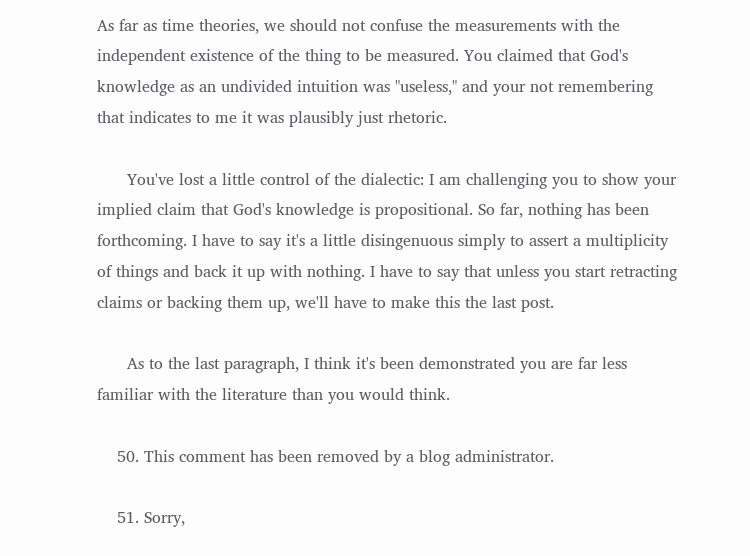As far as time theories, we should not confuse the measurements with the independent existence of the thing to be measured. You claimed that God's knowledge as an undivided intuition was "useless," and your not remembering that indicates to me it was plausibly just rhetoric.

      You've lost a little control of the dialectic: I am challenging you to show your implied claim that God's knowledge is propositional. So far, nothing has been forthcoming. I have to say it's a little disingenuous simply to assert a multiplicity of things and back it up with nothing. I have to say that unless you start retracting claims or backing them up, we'll have to make this the last post.

      As to the last paragraph, I think it's been demonstrated you are far less familiar with the literature than you would think.

    50. This comment has been removed by a blog administrator.

    51. Sorry,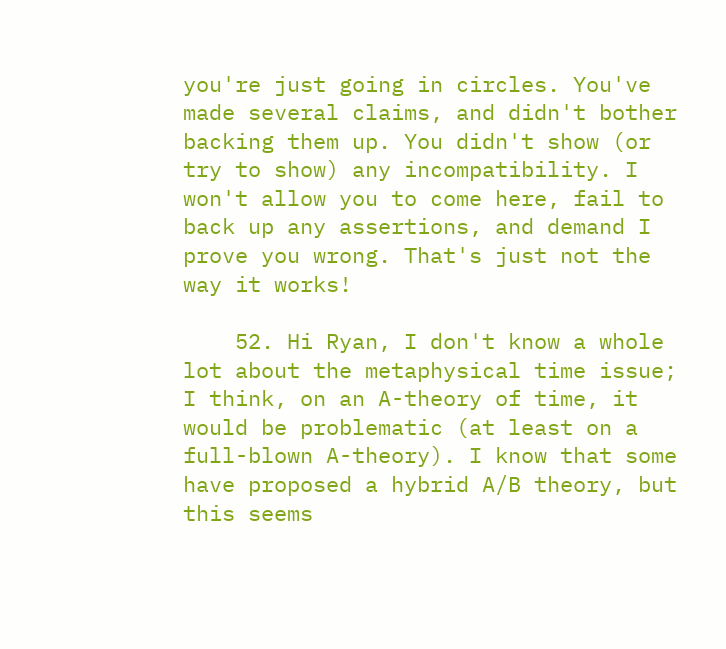you're just going in circles. You've made several claims, and didn't bother backing them up. You didn't show (or try to show) any incompatibility. I won't allow you to come here, fail to back up any assertions, and demand I prove you wrong. That's just not the way it works!

    52. Hi Ryan, I don't know a whole lot about the metaphysical time issue; I think, on an A-theory of time, it would be problematic (at least on a full-blown A-theory). I know that some have proposed a hybrid A/B theory, but this seems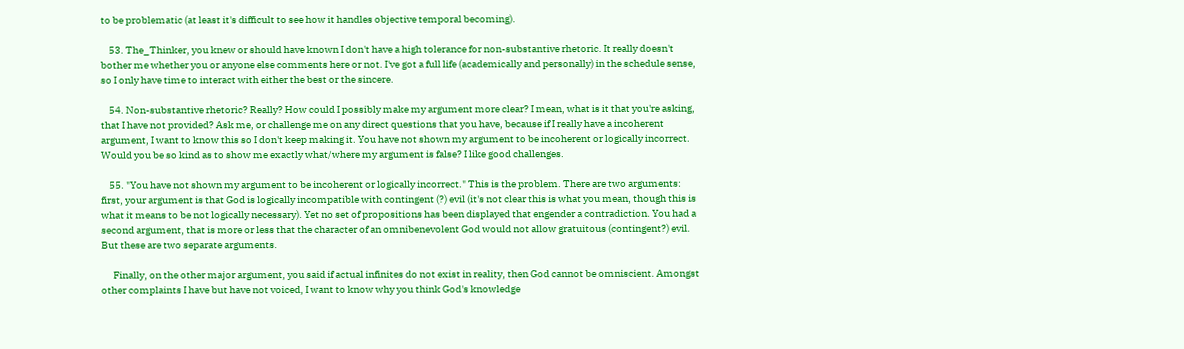to be problematic (at least it's difficult to see how it handles objective temporal becoming).

    53. The_Thinker, you knew or should have known I don't have a high tolerance for non-substantive rhetoric. It really doesn't bother me whether you or anyone else comments here or not. I've got a full life (academically and personally) in the schedule sense, so I only have time to interact with either the best or the sincere.

    54. Non-substantive rhetoric? Really? How could I possibly make my argument more clear? I mean, what is it that you're asking, that I have not provided? Ask me, or challenge me on any direct questions that you have, because if I really have a incoherent argument, I want to know this so I don't keep making it. You have not shown my argument to be incoherent or logically incorrect. Would you be so kind as to show me exactly what/where my argument is false? I like good challenges.

    55. "You have not shown my argument to be incoherent or logically incorrect." This is the problem. There are two arguments: first, your argument is that God is logically incompatible with contingent (?) evil (it's not clear this is what you mean, though this is what it means to be not logically necessary). Yet no set of propositions has been displayed that engender a contradiction. You had a second argument, that is more or less that the character of an omnibenevolent God would not allow gratuitous (contingent?) evil. But these are two separate arguments.

      Finally, on the other major argument, you said if actual infinites do not exist in reality, then God cannot be omniscient. Amongst other complaints I have but have not voiced, I want to know why you think God's knowledge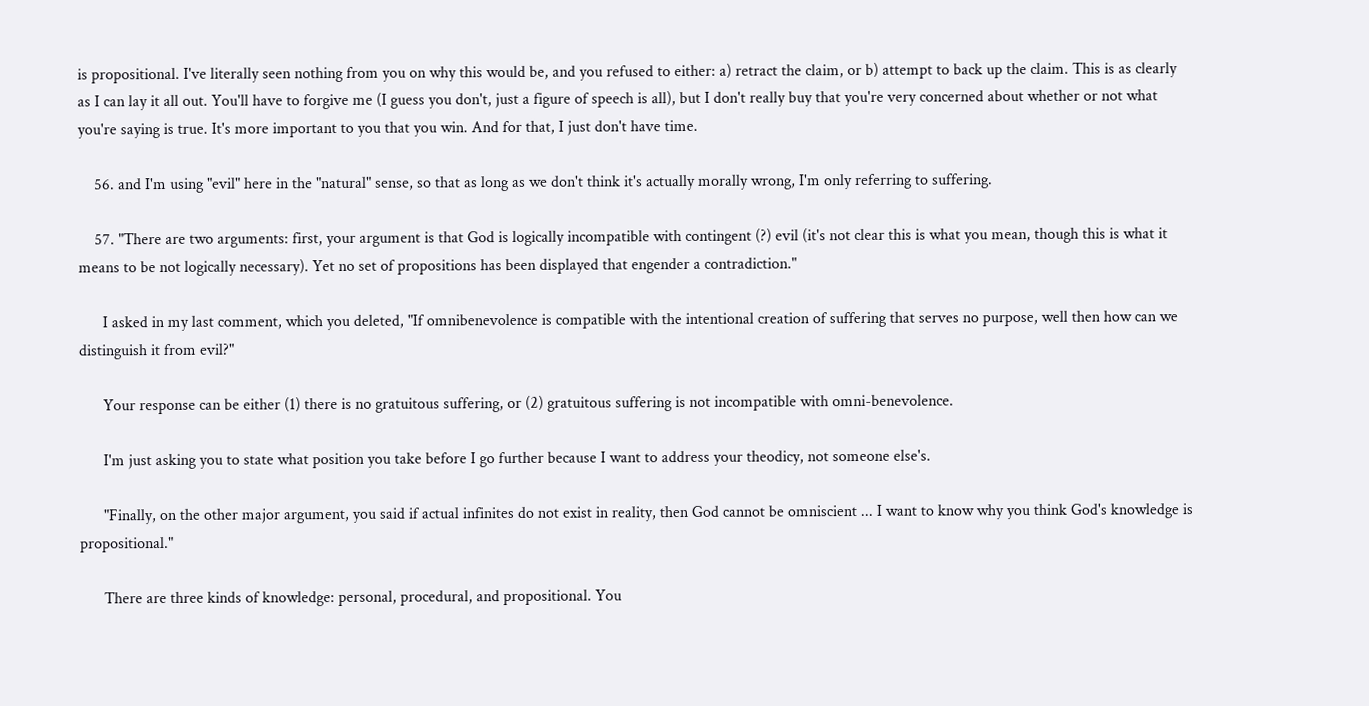is propositional. I've literally seen nothing from you on why this would be, and you refused to either: a) retract the claim, or b) attempt to back up the claim. This is as clearly as I can lay it all out. You'll have to forgive me (I guess you don't, just a figure of speech is all), but I don't really buy that you're very concerned about whether or not what you're saying is true. It's more important to you that you win. And for that, I just don't have time.

    56. and I'm using "evil" here in the "natural" sense, so that as long as we don't think it's actually morally wrong, I'm only referring to suffering.

    57. "There are two arguments: first, your argument is that God is logically incompatible with contingent (?) evil (it's not clear this is what you mean, though this is what it means to be not logically necessary). Yet no set of propositions has been displayed that engender a contradiction."

      I asked in my last comment, which you deleted, "If omnibenevolence is compatible with the intentional creation of suffering that serves no purpose, well then how can we distinguish it from evil?"

      Your response can be either (1) there is no gratuitous suffering, or (2) gratuitous suffering is not incompatible with omni-benevolence.

      I'm just asking you to state what position you take before I go further because I want to address your theodicy, not someone else's.

      "Finally, on the other major argument, you said if actual infinites do not exist in reality, then God cannot be omniscient ... I want to know why you think God's knowledge is propositional."

      There are three kinds of knowledge: personal, procedural, and propositional. You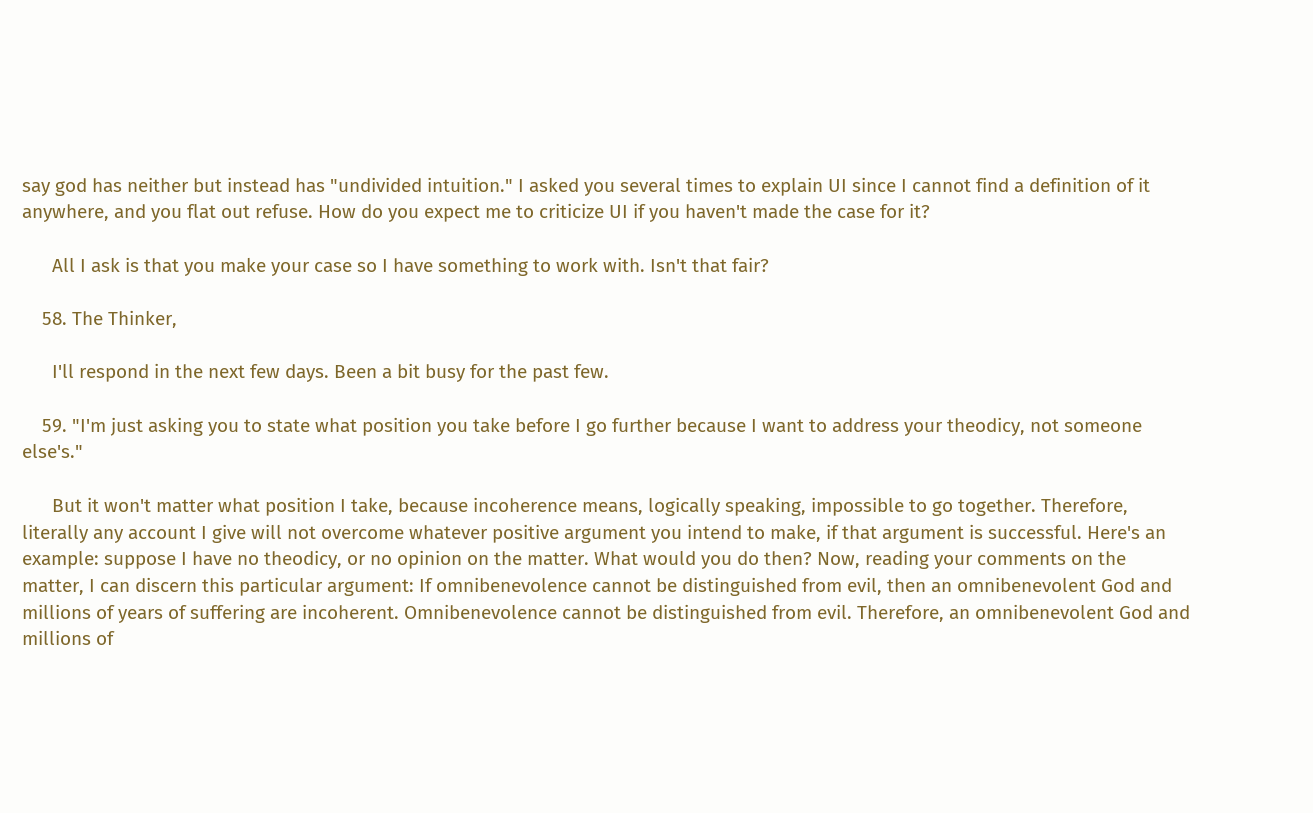say god has neither but instead has "undivided intuition." I asked you several times to explain UI since I cannot find a definition of it anywhere, and you flat out refuse. How do you expect me to criticize UI if you haven't made the case for it?

      All I ask is that you make your case so I have something to work with. Isn't that fair?

    58. The Thinker,

      I'll respond in the next few days. Been a bit busy for the past few.

    59. "I'm just asking you to state what position you take before I go further because I want to address your theodicy, not someone else's."

      But it won't matter what position I take, because incoherence means, logically speaking, impossible to go together. Therefore, literally any account I give will not overcome whatever positive argument you intend to make, if that argument is successful. Here's an example: suppose I have no theodicy, or no opinion on the matter. What would you do then? Now, reading your comments on the matter, I can discern this particular argument: If omnibenevolence cannot be distinguished from evil, then an omnibenevolent God and millions of years of suffering are incoherent. Omnibenevolence cannot be distinguished from evil. Therefore, an omnibenevolent God and millions of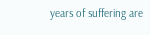years of suffering are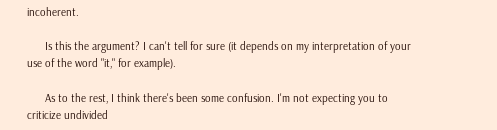incoherent.

      Is this the argument? I can't tell for sure (it depends on my interpretation of your use of the word "it," for example).

      As to the rest, I think there's been some confusion. I'm not expecting you to criticize undivided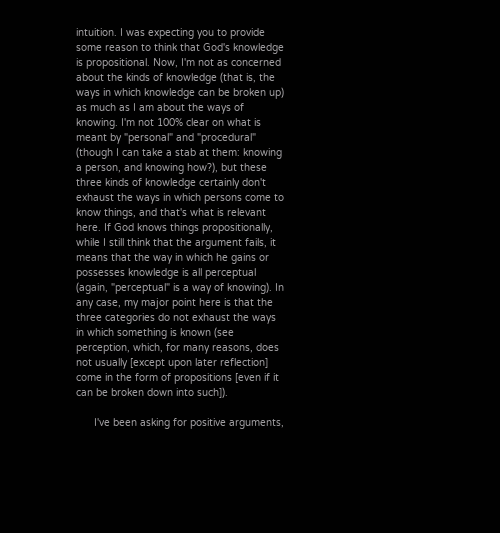intuition. I was expecting you to provide some reason to think that God's knowledge is propositional. Now, I'm not as concerned about the kinds of knowledge (that is, the ways in which knowledge can be broken up) as much as I am about the ways of knowing. I'm not 100% clear on what is meant by "personal" and "procedural" (though I can take a stab at them: knowing a person, and knowing how?), but these three kinds of knowledge certainly don't exhaust the ways in which persons come to know things, and that's what is relevant here. If God knows things propositionally, while I still think that the argument fails, it means that the way in which he gains or possesses knowledge is all perceptual (again, "perceptual" is a way of knowing). In any case, my major point here is that the three categories do not exhaust the ways in which something is known (see perception, which, for many reasons, does not usually [except upon later reflection] come in the form of propositions [even if it can be broken down into such]).

      I've been asking for positive arguments,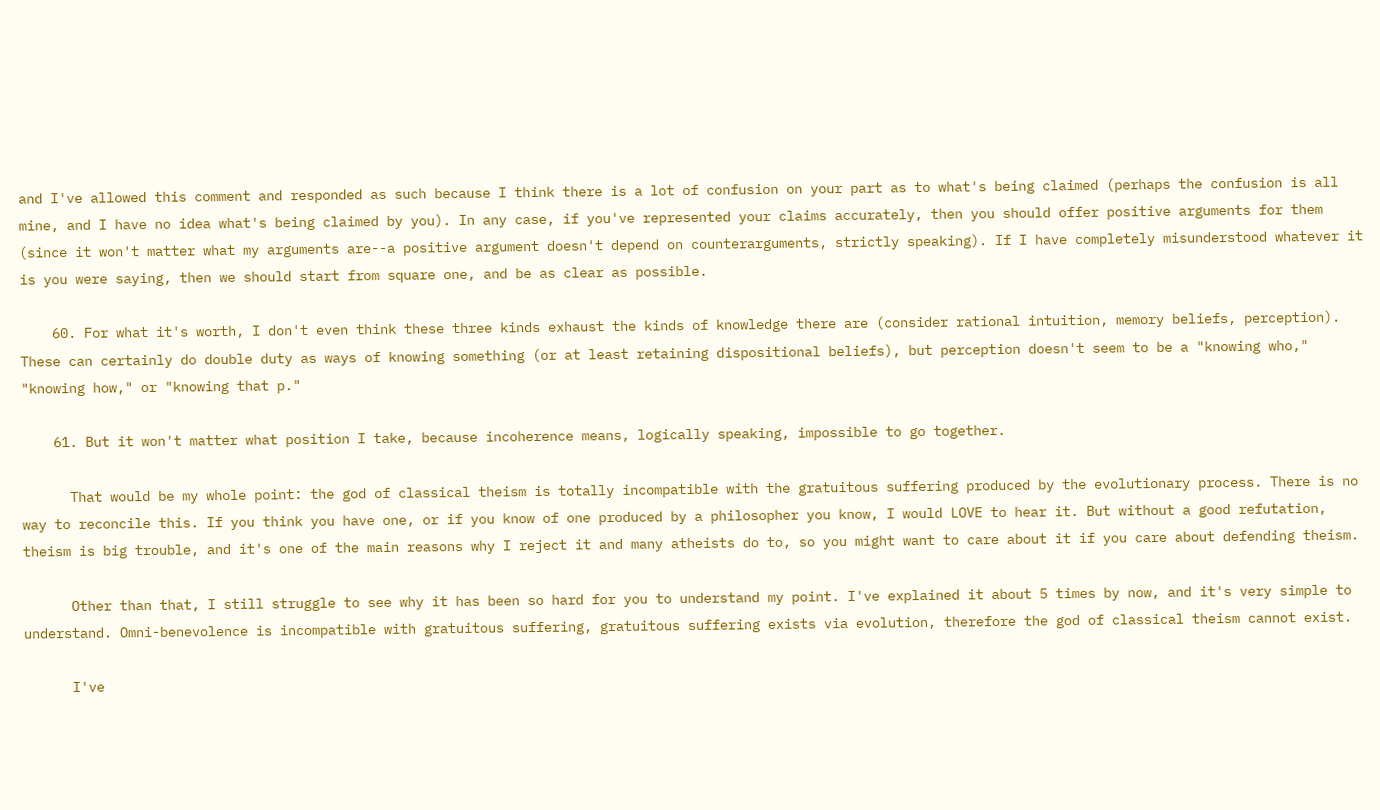and I've allowed this comment and responded as such because I think there is a lot of confusion on your part as to what's being claimed (perhaps the confusion is all mine, and I have no idea what's being claimed by you). In any case, if you've represented your claims accurately, then you should offer positive arguments for them (since it won't matter what my arguments are--a positive argument doesn't depend on counterarguments, strictly speaking). If I have completely misunderstood whatever it is you were saying, then we should start from square one, and be as clear as possible.

    60. For what it's worth, I don't even think these three kinds exhaust the kinds of knowledge there are (consider rational intuition, memory beliefs, perception). These can certainly do double duty as ways of knowing something (or at least retaining dispositional beliefs), but perception doesn't seem to be a "knowing who," "knowing how," or "knowing that p."

    61. But it won't matter what position I take, because incoherence means, logically speaking, impossible to go together.

      That would be my whole point: the god of classical theism is totally incompatible with the gratuitous suffering produced by the evolutionary process. There is no way to reconcile this. If you think you have one, or if you know of one produced by a philosopher you know, I would LOVE to hear it. But without a good refutation, theism is big trouble, and it's one of the main reasons why I reject it and many atheists do to, so you might want to care about it if you care about defending theism.

      Other than that, I still struggle to see why it has been so hard for you to understand my point. I've explained it about 5 times by now, and it's very simple to understand. Omni-benevolence is incompatible with gratuitous suffering, gratuitous suffering exists via evolution, therefore the god of classical theism cannot exist.

      I've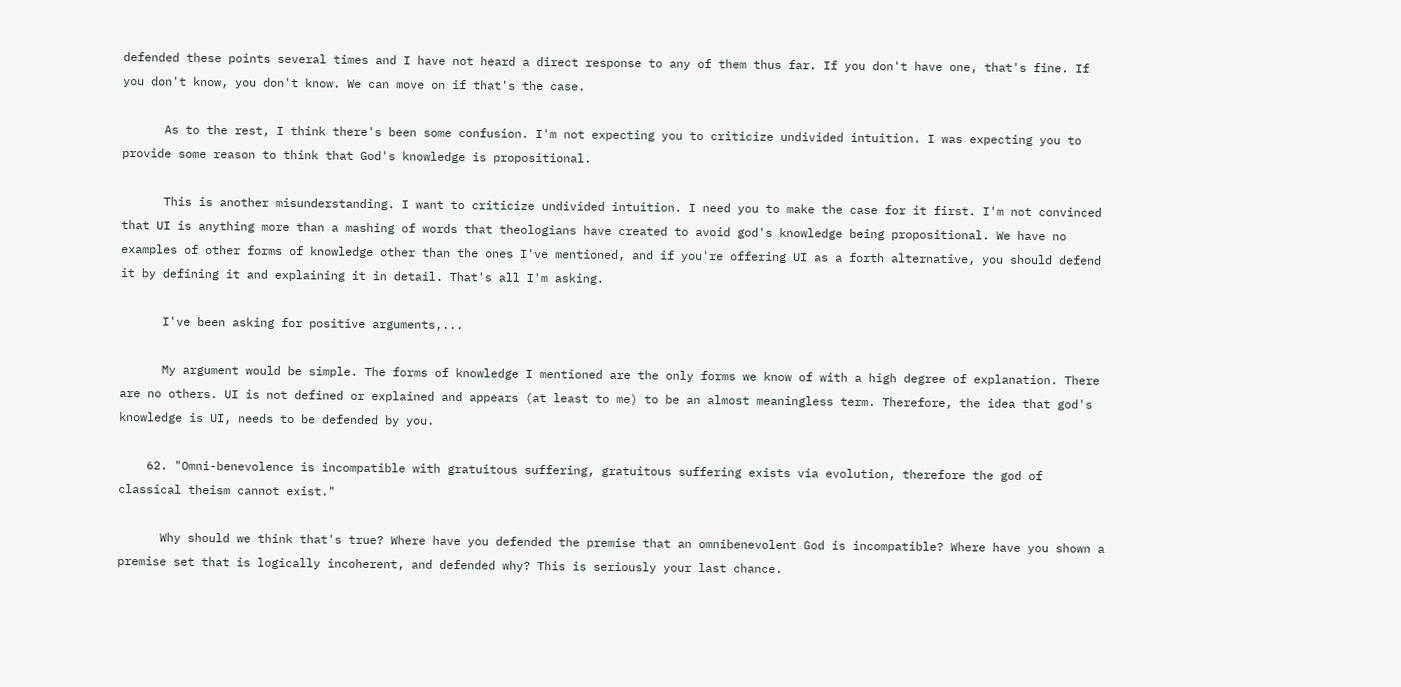defended these points several times and I have not heard a direct response to any of them thus far. If you don't have one, that's fine. If you don't know, you don't know. We can move on if that's the case.

      As to the rest, I think there's been some confusion. I'm not expecting you to criticize undivided intuition. I was expecting you to provide some reason to think that God's knowledge is propositional.

      This is another misunderstanding. I want to criticize undivided intuition. I need you to make the case for it first. I'm not convinced that UI is anything more than a mashing of words that theologians have created to avoid god's knowledge being propositional. We have no examples of other forms of knowledge other than the ones I've mentioned, and if you're offering UI as a forth alternative, you should defend it by defining it and explaining it in detail. That's all I'm asking.

      I've been asking for positive arguments,...

      My argument would be simple. The forms of knowledge I mentioned are the only forms we know of with a high degree of explanation. There are no others. UI is not defined or explained and appears (at least to me) to be an almost meaningless term. Therefore, the idea that god's knowledge is UI, needs to be defended by you.

    62. "Omni-benevolence is incompatible with gratuitous suffering, gratuitous suffering exists via evolution, therefore the god of classical theism cannot exist."

      Why should we think that's true? Where have you defended the premise that an omnibenevolent God is incompatible? Where have you shown a premise set that is logically incoherent, and defended why? This is seriously your last chance.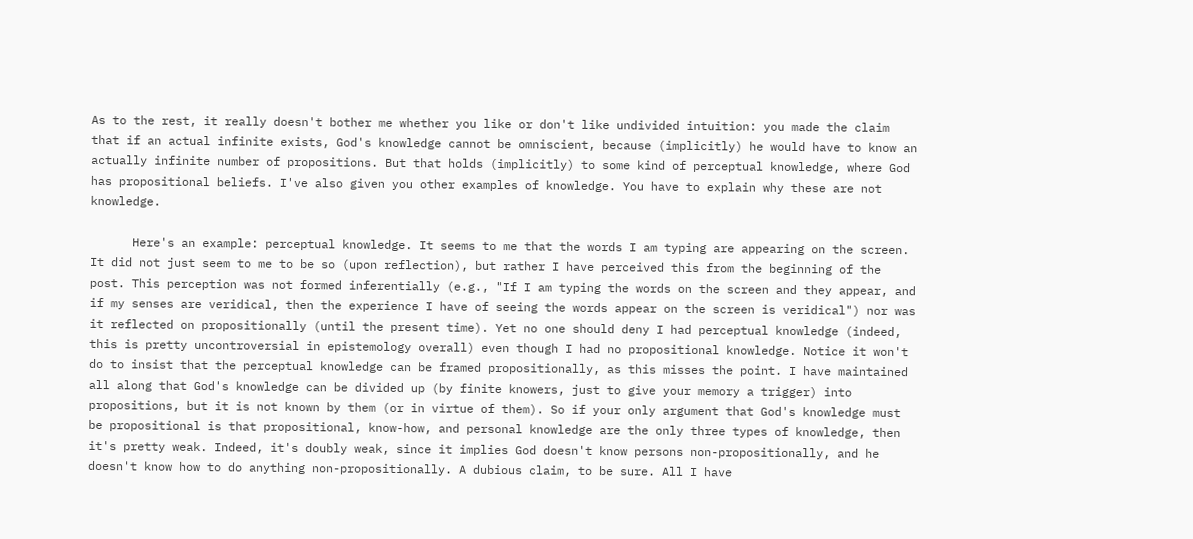As to the rest, it really doesn't bother me whether you like or don't like undivided intuition: you made the claim that if an actual infinite exists, God's knowledge cannot be omniscient, because (implicitly) he would have to know an actually infinite number of propositions. But that holds (implicitly) to some kind of perceptual knowledge, where God has propositional beliefs. I've also given you other examples of knowledge. You have to explain why these are not knowledge.

      Here's an example: perceptual knowledge. It seems to me that the words I am typing are appearing on the screen. It did not just seem to me to be so (upon reflection), but rather I have perceived this from the beginning of the post. This perception was not formed inferentially (e.g., "If I am typing the words on the screen and they appear, and if my senses are veridical, then the experience I have of seeing the words appear on the screen is veridical") nor was it reflected on propositionally (until the present time). Yet no one should deny I had perceptual knowledge (indeed, this is pretty uncontroversial in epistemology overall) even though I had no propositional knowledge. Notice it won't do to insist that the perceptual knowledge can be framed propositionally, as this misses the point. I have maintained all along that God's knowledge can be divided up (by finite knowers, just to give your memory a trigger) into propositions, but it is not known by them (or in virtue of them). So if your only argument that God's knowledge must be propositional is that propositional, know-how, and personal knowledge are the only three types of knowledge, then it's pretty weak. Indeed, it's doubly weak, since it implies God doesn't know persons non-propositionally, and he doesn't know how to do anything non-propositionally. A dubious claim, to be sure. All I have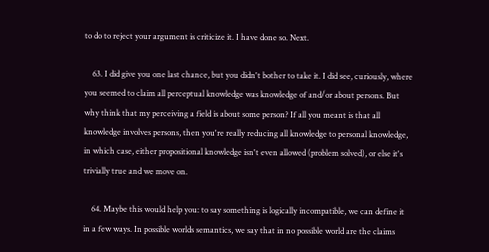to do to reject your argument is criticize it. I have done so. Next.

    63. I did give you one last chance, but you didn't bother to take it. I did see, curiously, where you seemed to claim all perceptual knowledge was knowledge of and/or about persons. But why think that my perceiving a field is about some person? If all you meant is that all knowledge involves persons, then you're really reducing all knowledge to personal knowledge, in which case, either propositional knowledge isn't even allowed (problem solved), or else it's trivially true and we move on.

    64. Maybe this would help you: to say something is logically incompatible, we can define it in a few ways. In possible worlds semantics, we say that in no possible world are the claims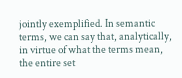jointly exemplified. In semantic terms, we can say that, analytically, in virtue of what the terms mean, the entire set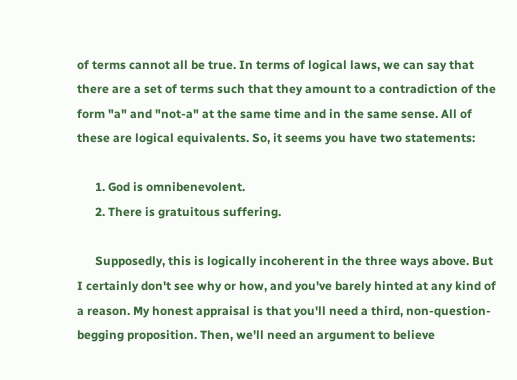of terms cannot all be true. In terms of logical laws, we can say that there are a set of terms such that they amount to a contradiction of the form "a" and "not-a" at the same time and in the same sense. All of these are logical equivalents. So, it seems you have two statements:

      1. God is omnibenevolent.
      2. There is gratuitous suffering.

      Supposedly, this is logically incoherent in the three ways above. But I certainly don't see why or how, and you've barely hinted at any kind of a reason. My honest appraisal is that you'll need a third, non-question-begging proposition. Then, we'll need an argument to believe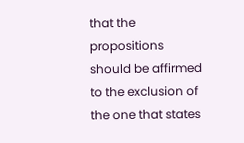that the propositions should be affirmed to the exclusion of the one that states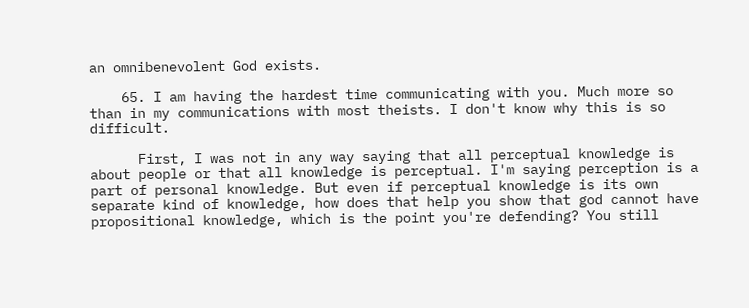an omnibenevolent God exists.

    65. I am having the hardest time communicating with you. Much more so than in my communications with most theists. I don't know why this is so difficult.

      First, I was not in any way saying that all perceptual knowledge is about people or that all knowledge is perceptual. I'm saying perception is a part of personal knowledge. But even if perceptual knowledge is its own separate kind of knowledge, how does that help you show that god cannot have propositional knowledge, which is the point you're defending? You still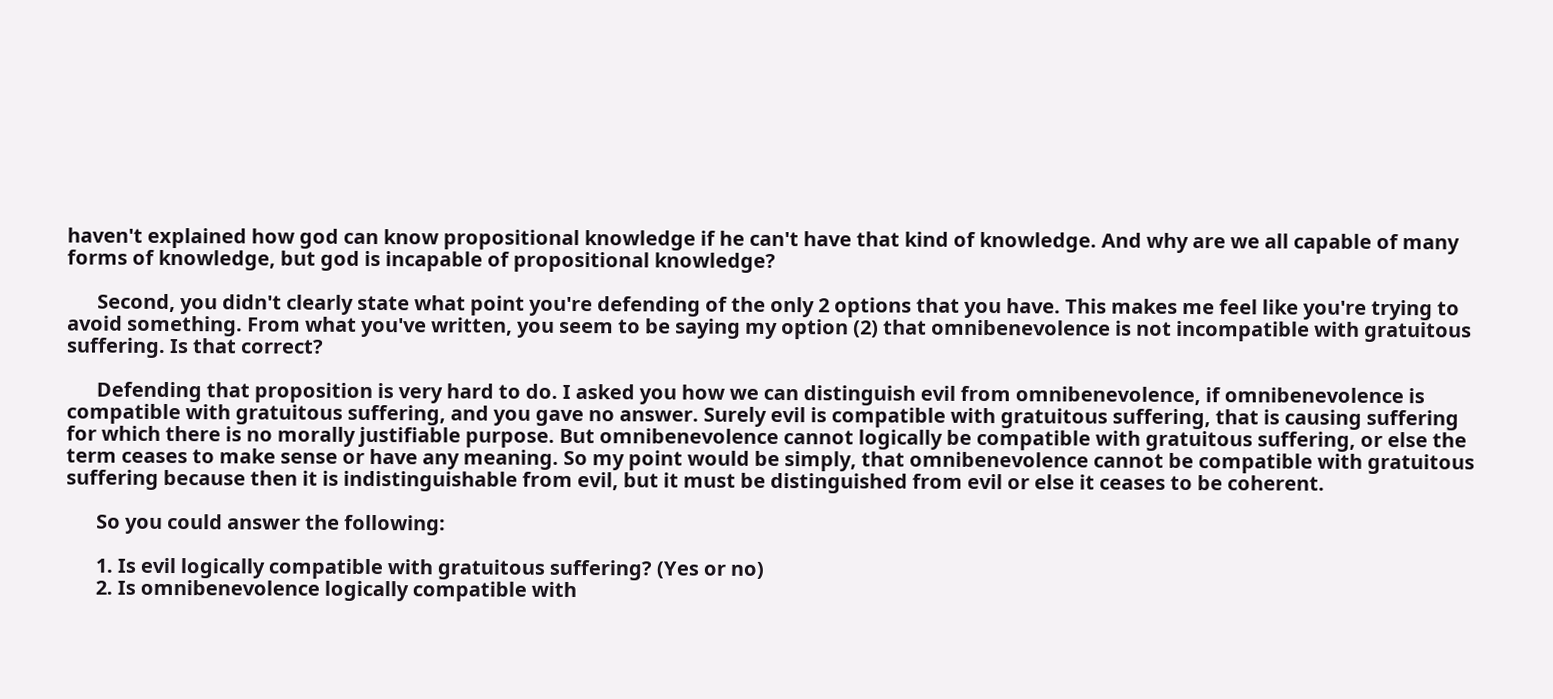haven't explained how god can know propositional knowledge if he can't have that kind of knowledge. And why are we all capable of many forms of knowledge, but god is incapable of propositional knowledge?

      Second, you didn't clearly state what point you're defending of the only 2 options that you have. This makes me feel like you're trying to avoid something. From what you've written, you seem to be saying my option (2) that omnibenevolence is not incompatible with gratuitous suffering. Is that correct?

      Defending that proposition is very hard to do. I asked you how we can distinguish evil from omnibenevolence, if omnibenevolence is compatible with gratuitous suffering, and you gave no answer. Surely evil is compatible with gratuitous suffering, that is causing suffering for which there is no morally justifiable purpose. But omnibenevolence cannot logically be compatible with gratuitous suffering, or else the term ceases to make sense or have any meaning. So my point would be simply, that omnibenevolence cannot be compatible with gratuitous suffering because then it is indistinguishable from evil, but it must be distinguished from evil or else it ceases to be coherent.

      So you could answer the following:

      1. Is evil logically compatible with gratuitous suffering? (Yes or no)
      2. Is omnibenevolence logically compatible with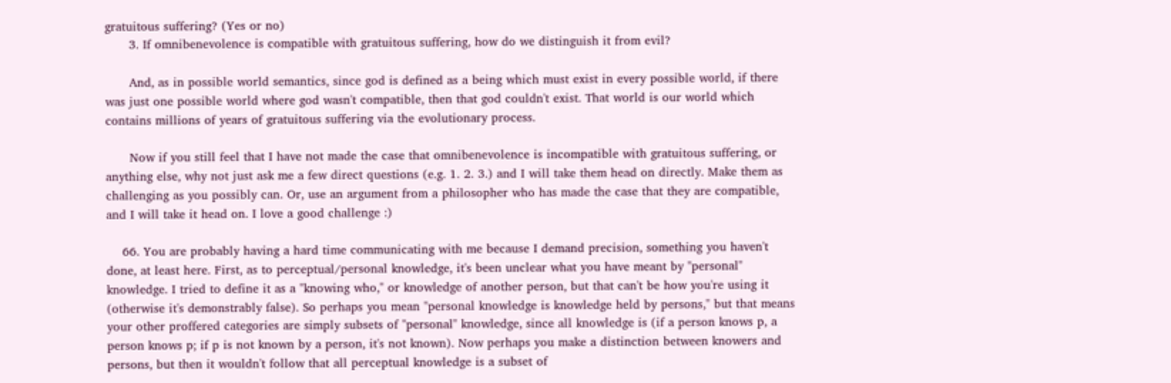gratuitous suffering? (Yes or no)
      3. If omnibenevolence is compatible with gratuitous suffering, how do we distinguish it from evil?

      And, as in possible world semantics, since god is defined as a being which must exist in every possible world, if there was just one possible world where god wasn't compatible, then that god couldn't exist. That world is our world which contains millions of years of gratuitous suffering via the evolutionary process.

      Now if you still feel that I have not made the case that omnibenevolence is incompatible with gratuitous suffering, or anything else, why not just ask me a few direct questions (e.g. 1. 2. 3.) and I will take them head on directly. Make them as challenging as you possibly can. Or, use an argument from a philosopher who has made the case that they are compatible, and I will take it head on. I love a good challenge :)

    66. You are probably having a hard time communicating with me because I demand precision, something you haven't done, at least here. First, as to perceptual/personal knowledge, it's been unclear what you have meant by "personal" knowledge. I tried to define it as a "knowing who," or knowledge of another person, but that can't be how you're using it (otherwise it's demonstrably false). So perhaps you mean "personal knowledge is knowledge held by persons," but that means your other proffered categories are simply subsets of "personal" knowledge, since all knowledge is (if a person knows p, a person knows p; if p is not known by a person, it's not known). Now perhaps you make a distinction between knowers and persons, but then it wouldn't follow that all perceptual knowledge is a subset of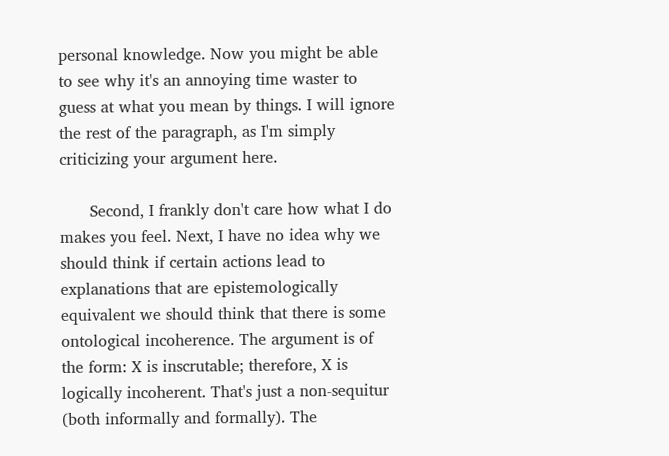personal knowledge. Now you might be able to see why it's an annoying time waster to guess at what you mean by things. I will ignore the rest of the paragraph, as I'm simply criticizing your argument here.

      Second, I frankly don't care how what I do makes you feel. Next, I have no idea why we should think if certain actions lead to explanations that are epistemologically equivalent we should think that there is some ontological incoherence. The argument is of the form: X is inscrutable; therefore, X is logically incoherent. That's just a non-sequitur (both informally and formally). The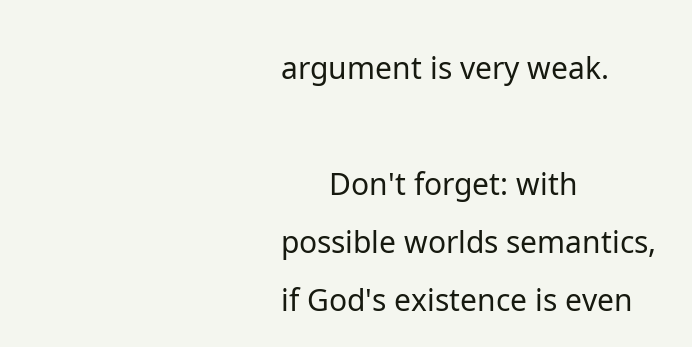argument is very weak.

      Don't forget: with possible worlds semantics, if God's existence is even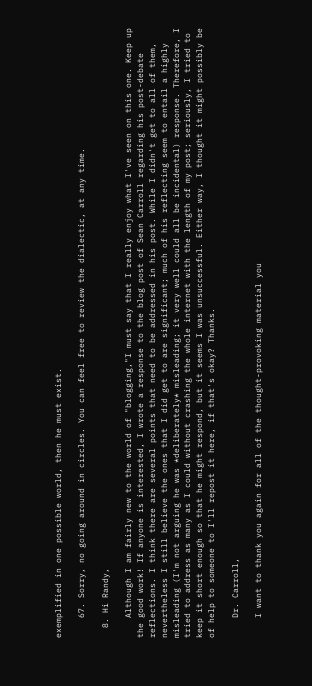exemplified in one possible world, then he must exist.

    67. Sorry, no going around in circles. You can feel free to review the dialectic, at any time.

  8. Hi Randy,

    Although I am fairly new to the world of "blogging,"I must say that I really enjoy what I've seen on this one. Keep up the good work! If anyone is interested, I wrote a response to the blog post of Sean Carroll regarding his post-debate reflections. I think there are several points that need to be addressed in his post. While I didn't get to all of them, nevertheless I still believe the ones that I did get to are significant; much of his reflecting seem to entail a highly misleading (I'm not arguing he was *deliberately* misleading; it very well could all be incidental) response. Therefore, I tried to address as many as I could without crashing the whole internet with the length of my post; seriously, I tried to keep it short enough so that he might respond, but it seems I was unsuccessful. Either way, I thought it might possibly be of help to someone to I'll repost it here, if that's okay? Thanks.

    Dr. Carroll,

    I want to thank you again for all of the thought-provoking material you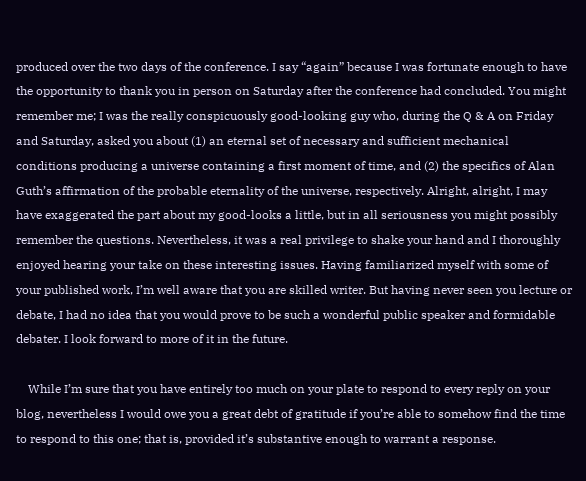produced over the two days of the conference. I say “again” because I was fortunate enough to have the opportunity to thank you in person on Saturday after the conference had concluded. You might remember me; I was the really conspicuously good-looking guy who, during the Q & A on Friday and Saturday, asked you about (1) an eternal set of necessary and sufficient mechanical conditions producing a universe containing a first moment of time, and (2) the specifics of Alan Guth’s affirmation of the probable eternality of the universe, respectively. Alright, alright, I may have exaggerated the part about my good-looks a little, but in all seriousness you might possibly remember the questions. Nevertheless, it was a real privilege to shake your hand and I thoroughly enjoyed hearing your take on these interesting issues. Having familiarized myself with some of your published work, I’m well aware that you are skilled writer. But having never seen you lecture or debate, I had no idea that you would prove to be such a wonderful public speaker and formidable debater. I look forward to more of it in the future.

    While I’m sure that you have entirely too much on your plate to respond to every reply on your blog, nevertheless I would owe you a great debt of gratitude if you’re able to somehow find the time to respond to this one; that is, provided it’s substantive enough to warrant a response.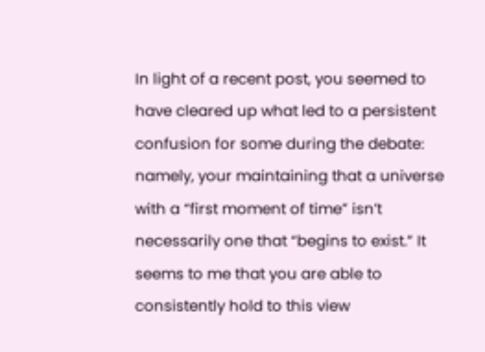In light of a recent post, you seemed to have cleared up what led to a persistent confusion for some during the debate: namely, your maintaining that a universe with a “first moment of time” isn’t necessarily one that “begins to exist.” It seems to me that you are able to consistently hold to this view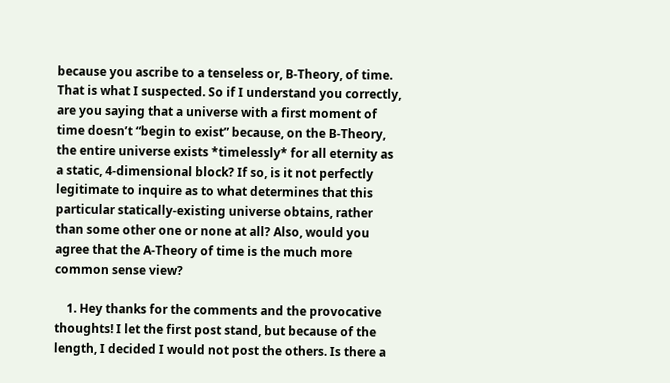because you ascribe to a tenseless or, B-Theory, of time. That is what I suspected. So if I understand you correctly, are you saying that a universe with a first moment of time doesn’t “begin to exist” because, on the B-Theory, the entire universe exists *timelessly* for all eternity as a static, 4-dimensional block? If so, is it not perfectly legitimate to inquire as to what determines that this particular statically-existing universe obtains, rather than some other one or none at all? Also, would you agree that the A-Theory of time is the much more common sense view?

    1. Hey thanks for the comments and the provocative thoughts! I let the first post stand, but because of the length, I decided I would not post the others. Is there a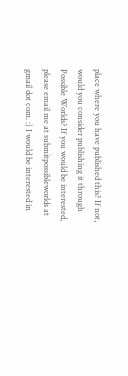place where you have published this? If not, would you consider publishing it through Possible Worlds? If you would be interested, please email me at submitpossibleworlds at gmail dot com. :) I would be interested in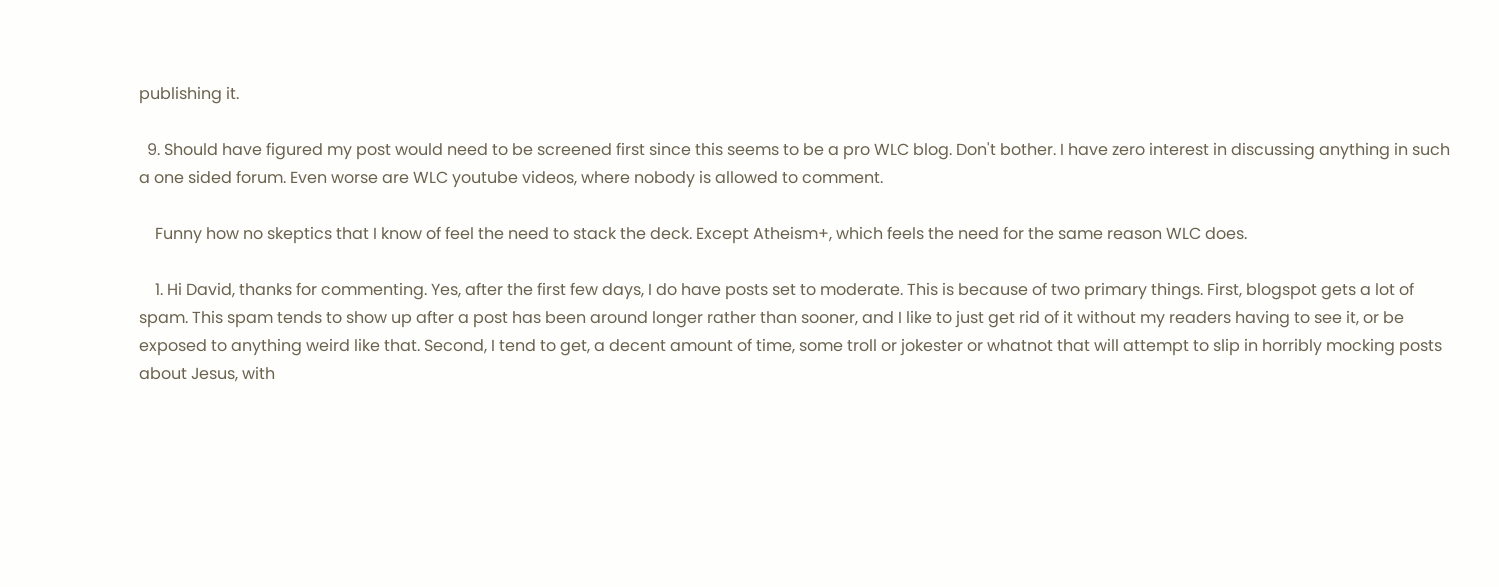publishing it.

  9. Should have figured my post would need to be screened first since this seems to be a pro WLC blog. Don't bother. I have zero interest in discussing anything in such a one sided forum. Even worse are WLC youtube videos, where nobody is allowed to comment.

    Funny how no skeptics that I know of feel the need to stack the deck. Except Atheism+, which feels the need for the same reason WLC does.

    1. Hi David, thanks for commenting. Yes, after the first few days, I do have posts set to moderate. This is because of two primary things. First, blogspot gets a lot of spam. This spam tends to show up after a post has been around longer rather than sooner, and I like to just get rid of it without my readers having to see it, or be exposed to anything weird like that. Second, I tend to get, a decent amount of time, some troll or jokester or whatnot that will attempt to slip in horribly mocking posts about Jesus, with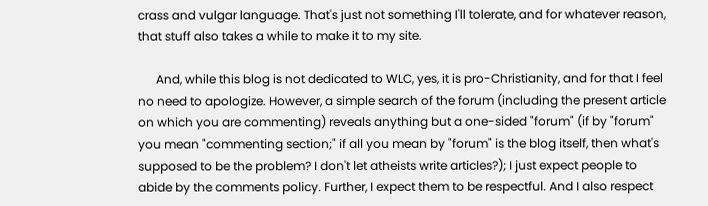crass and vulgar language. That's just not something I'll tolerate, and for whatever reason, that stuff also takes a while to make it to my site.

      And, while this blog is not dedicated to WLC, yes, it is pro-Christianity, and for that I feel no need to apologize. However, a simple search of the forum (including the present article on which you are commenting) reveals anything but a one-sided "forum" (if by "forum" you mean "commenting section;" if all you mean by "forum" is the blog itself, then what's supposed to be the problem? I don't let atheists write articles?); I just expect people to abide by the comments policy. Further, I expect them to be respectful. And I also respect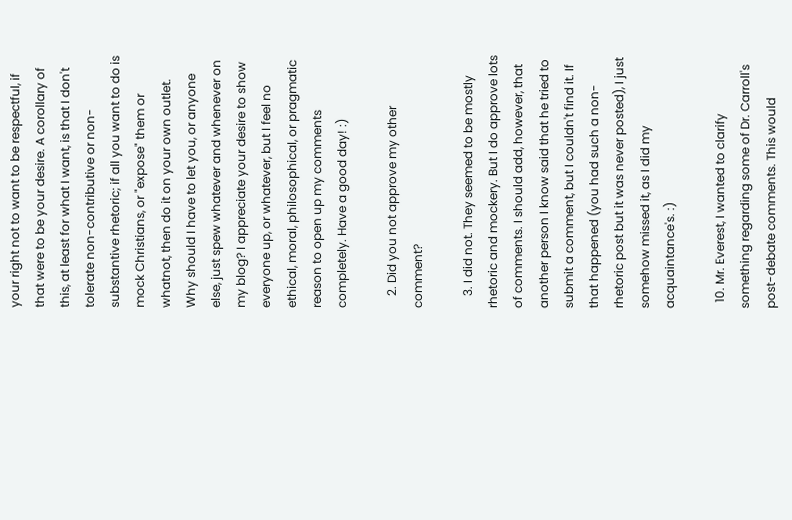your right not to want to be respectful, if that were to be your desire. A corollary of this, at least for what I want, is that I don't tolerate non-contributive or non-substantive rhetoric; if all you want to do is mock Christians, or "expose" them or whatnot, then do it on your own outlet. Why should I have to let you, or anyone else, just spew whatever and whenever on my blog? I appreciate your desire to show everyone up, or whatever, but I feel no ethical, moral, philosophical, or pragmatic reason to open up my comments completely. Have a good day! :)

    2. Did you not approve my other comment?

    3. I did not. They seemed to be mostly rhetoric and mockery. But I do approve lots of comments. I should add, however, that another person I know said that he tried to submit a comment, but I couldn't find it. If that happened (you had such a non-rhetoric post but it was never posted), I just somehow missed it, as I did my acquaintance's. :)

  10. Mr. Everest, I wanted to clarify something regarding some of Dr. Carroll's post-debate comments. This would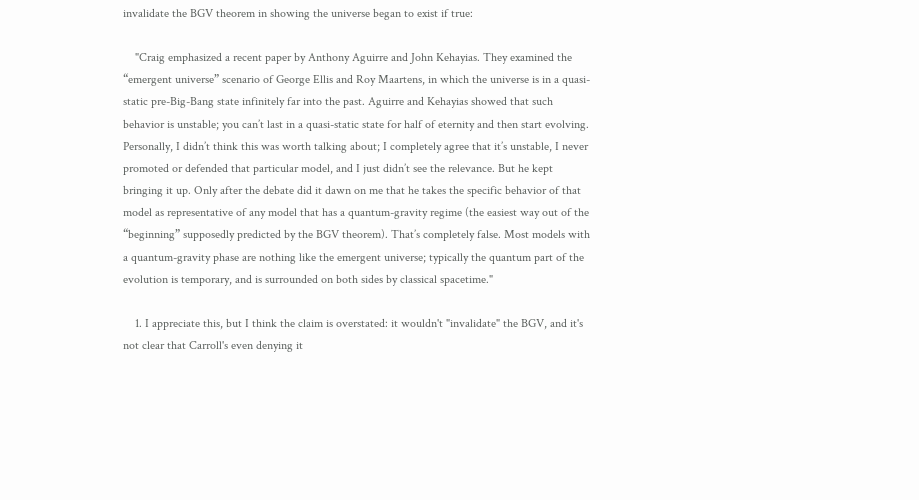invalidate the BGV theorem in showing the universe began to exist if true:

    "Craig emphasized a recent paper by Anthony Aguirre and John Kehayias. They examined the “emergent universe” scenario of George Ellis and Roy Maartens, in which the universe is in a quasi-static pre-Big-Bang state infinitely far into the past. Aguirre and Kehayias showed that such behavior is unstable; you can’t last in a quasi-static state for half of eternity and then start evolving. Personally, I didn’t think this was worth talking about; I completely agree that it’s unstable, I never promoted or defended that particular model, and I just didn’t see the relevance. But he kept bringing it up. Only after the debate did it dawn on me that he takes the specific behavior of that model as representative of any model that has a quantum-gravity regime (the easiest way out of the “beginning” supposedly predicted by the BGV theorem). That’s completely false. Most models with a quantum-gravity phase are nothing like the emergent universe; typically the quantum part of the evolution is temporary, and is surrounded on both sides by classical spacetime."

    1. I appreciate this, but I think the claim is overstated: it wouldn't "invalidate" the BGV, and it's not clear that Carroll's even denying it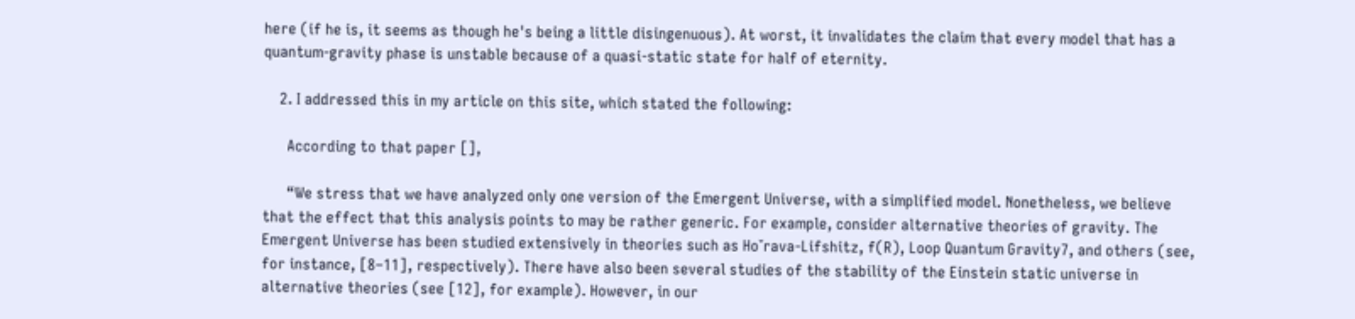here (if he is, it seems as though he's being a little disingenuous). At worst, it invalidates the claim that every model that has a quantum-gravity phase is unstable because of a quasi-static state for half of eternity.

    2. I addressed this in my article on this site, which stated the following:

      According to that paper [],

      “We stress that we have analyzed only one version of the Emergent Universe, with a simplified model. Nonetheless, we believe that the effect that this analysis points to may be rather generic. For example, consider alternative theories of gravity. The Emergent Universe has been studied extensively in theories such as Hoˇrava-Lifshitz, f(R), Loop Quantum Gravity7, and others (see, for instance, [8–11], respectively). There have also been several studies of the stability of the Einstein static universe in alternative theories (see [12], for example). However, in our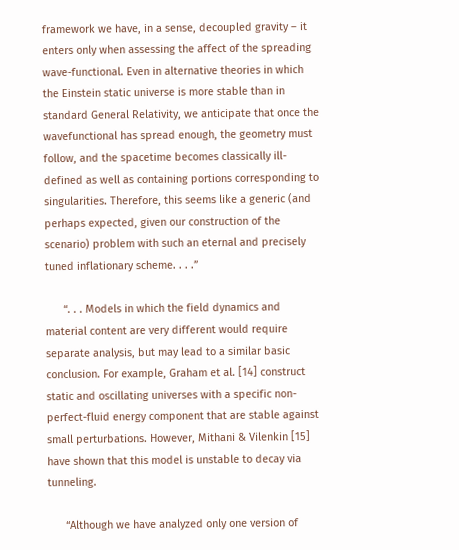framework we have, in a sense, decoupled gravity – it enters only when assessing the affect of the spreading wave-functional. Even in alternative theories in which the Einstein static universe is more stable than in standard General Relativity, we anticipate that once the wavefunctional has spread enough, the geometry must follow, and the spacetime becomes classically ill-defined as well as containing portions corresponding to singularities. Therefore, this seems like a generic (and perhaps expected, given our construction of the scenario) problem with such an eternal and precisely tuned inflationary scheme. . . .”

      “. . . Models in which the field dynamics and material content are very different would require separate analysis, but may lead to a similar basic conclusion. For example, Graham et al. [14] construct static and oscillating universes with a specific non-perfect-fluid energy component that are stable against small perturbations. However, Mithani & Vilenkin [15] have shown that this model is unstable to decay via tunneling.

      “Although we have analyzed only one version of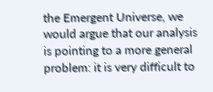the Emergent Universe, we would argue that our analysis is pointing to a more general problem: it is very difficult to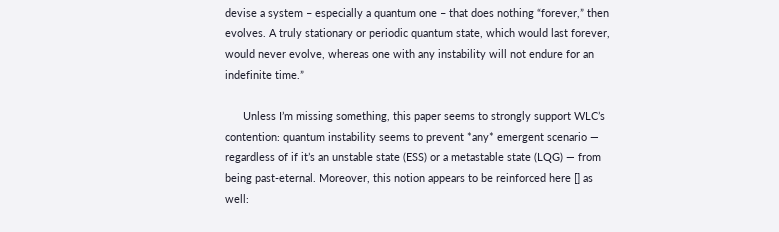devise a system – especially a quantum one – that does nothing “forever,” then evolves. A truly stationary or periodic quantum state, which would last forever, would never evolve, whereas one with any instability will not endure for an indefinite time.”

      Unless I’m missing something, this paper seems to strongly support WLC’s contention: quantum instability seems to prevent *any* emergent scenario — regardless of if it’s an unstable state (ESS) or a metastable state (LQG) — from being past-eternal. Moreover, this notion appears to be reinforced here [] as well: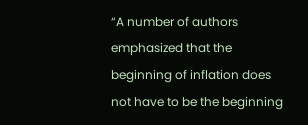“A number of authors emphasized that the beginning of inflation does not have to be the beginning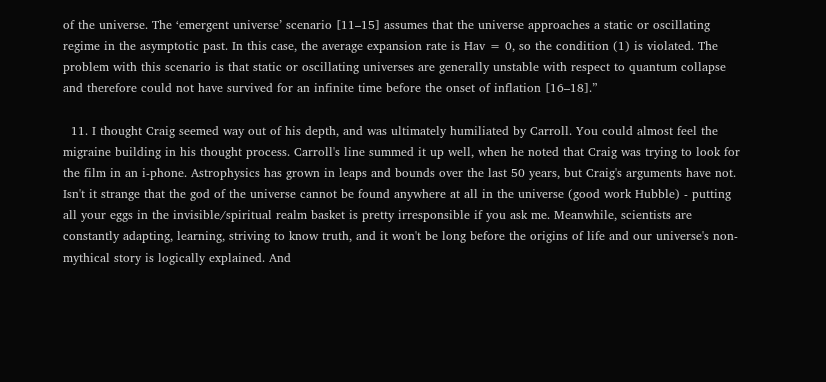of the universe. The ‘emergent universe’ scenario [11–15] assumes that the universe approaches a static or oscillating regime in the asymptotic past. In this case, the average expansion rate is Hav = 0, so the condition (1) is violated. The problem with this scenario is that static or oscillating universes are generally unstable with respect to quantum collapse and therefore could not have survived for an infinite time before the onset of inflation [16–18].”

  11. I thought Craig seemed way out of his depth, and was ultimately humiliated by Carroll. You could almost feel the migraine building in his thought process. Carroll's line summed it up well, when he noted that Craig was trying to look for the film in an i-phone. Astrophysics has grown in leaps and bounds over the last 50 years, but Craig's arguments have not. Isn't it strange that the god of the universe cannot be found anywhere at all in the universe (good work Hubble) - putting all your eggs in the invisible/spiritual realm basket is pretty irresponsible if you ask me. Meanwhile, scientists are constantly adapting, learning, striving to know truth, and it won't be long before the origins of life and our universe's non-mythical story is logically explained. And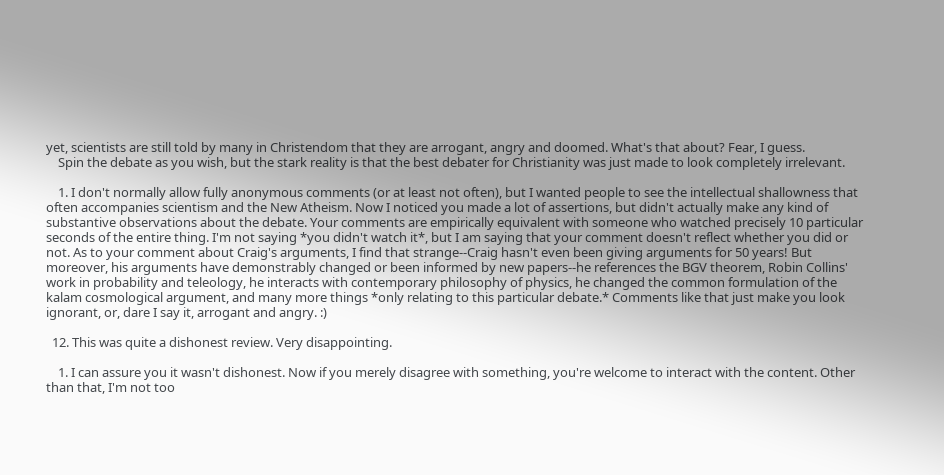yet, scientists are still told by many in Christendom that they are arrogant, angry and doomed. What's that about? Fear, I guess.
    Spin the debate as you wish, but the stark reality is that the best debater for Christianity was just made to look completely irrelevant.

    1. I don't normally allow fully anonymous comments (or at least not often), but I wanted people to see the intellectual shallowness that often accompanies scientism and the New Atheism. Now I noticed you made a lot of assertions, but didn't actually make any kind of substantive observations about the debate. Your comments are empirically equivalent with someone who watched precisely 10 particular seconds of the entire thing. I'm not saying *you didn't watch it*, but I am saying that your comment doesn't reflect whether you did or not. As to your comment about Craig's arguments, I find that strange--Craig hasn't even been giving arguments for 50 years! But moreover, his arguments have demonstrably changed or been informed by new papers--he references the BGV theorem, Robin Collins' work in probability and teleology, he interacts with contemporary philosophy of physics, he changed the common formulation of the kalam cosmological argument, and many more things *only relating to this particular debate.* Comments like that just make you look ignorant, or, dare I say it, arrogant and angry. :)

  12. This was quite a dishonest review. Very disappointing.

    1. I can assure you it wasn't dishonest. Now if you merely disagree with something, you're welcome to interact with the content. Other than that, I'm not too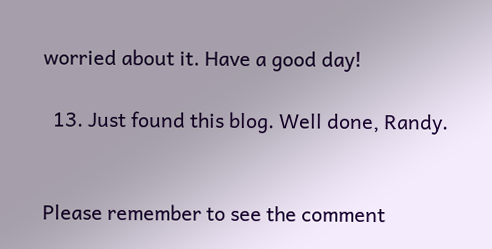worried about it. Have a good day!

  13. Just found this blog. Well done, Randy.


Please remember to see the comment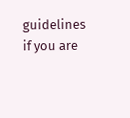guidelines if you are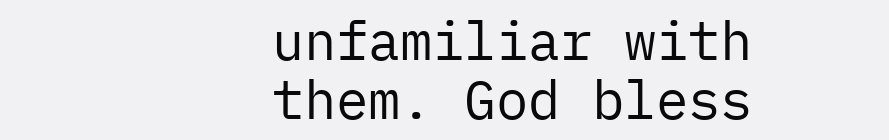unfamiliar with them. God bless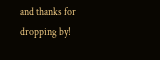and thanks for dropping by!